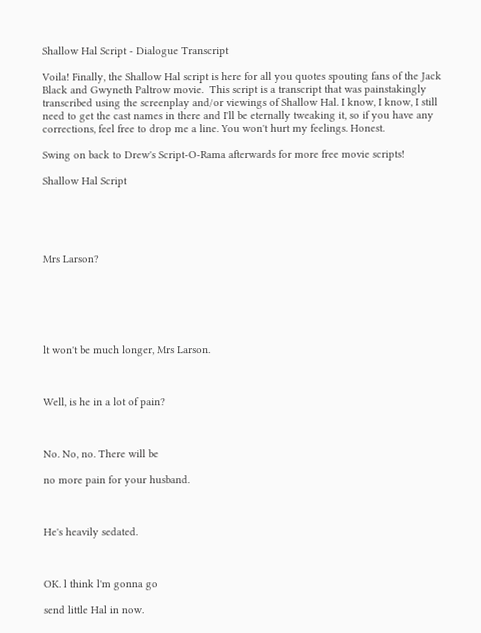Shallow Hal Script - Dialogue Transcript

Voila! Finally, the Shallow Hal script is here for all you quotes spouting fans of the Jack Black and Gwyneth Paltrow movie.  This script is a transcript that was painstakingly transcribed using the screenplay and/or viewings of Shallow Hal. I know, I know, I still need to get the cast names in there and I'll be eternally tweaking it, so if you have any corrections, feel free to drop me a line. You won't hurt my feelings. Honest.

Swing on back to Drew's Script-O-Rama afterwards for more free movie scripts!

Shallow Hal Script





Mrs Larson?






lt won't be much longer, Mrs Larson.



Well, is he in a lot of pain?



No. No, no. There will be

no more pain for your husband.



He's heavily sedated.



OK. l think l'm gonna go

send little Hal in now.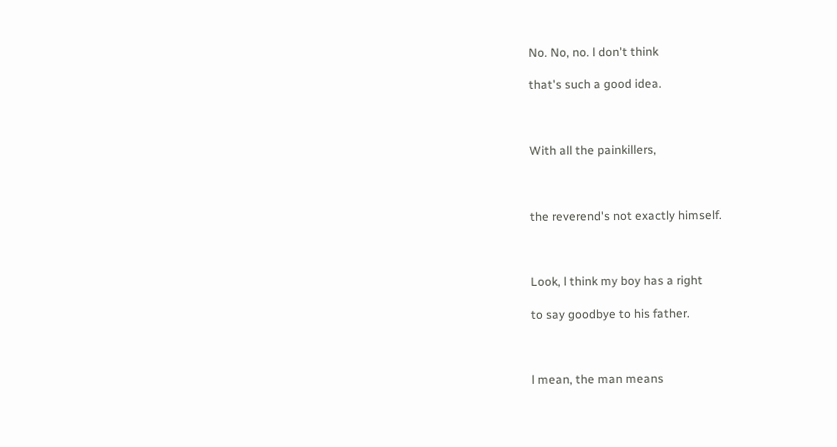No. No, no. l don't think

that's such a good idea.



With all the painkillers,



the reverend's not exactly himself.



Look, l think my boy has a right

to say goodbye to his father.



l mean, the man means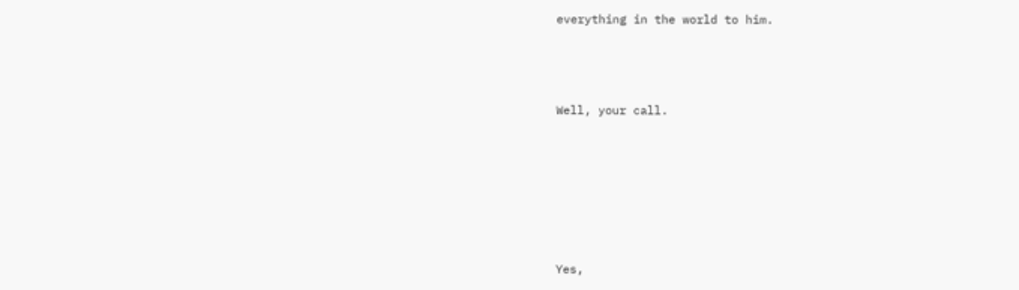everything in the world to him.



Well, your call.






Yes,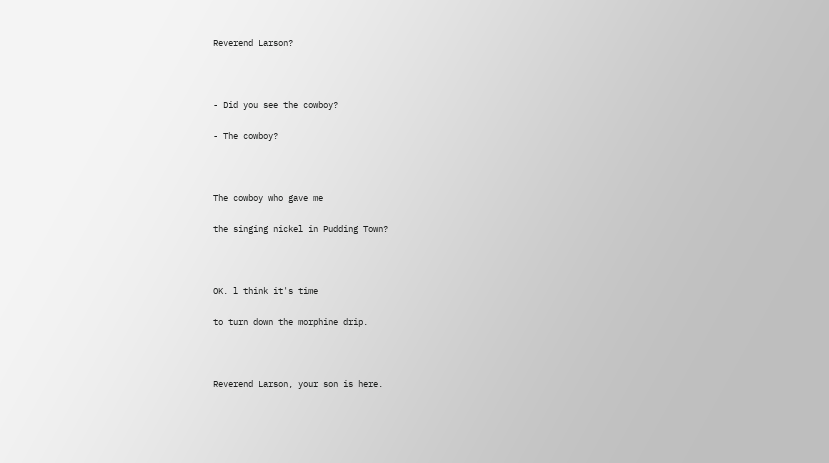Reverend Larson?



- Did you see the cowboy?

- The cowboy?



The cowboy who gave me

the singing nickel in Pudding Town?



OK. l think it's time

to turn down the morphine drip.



Reverend Larson, your son is here.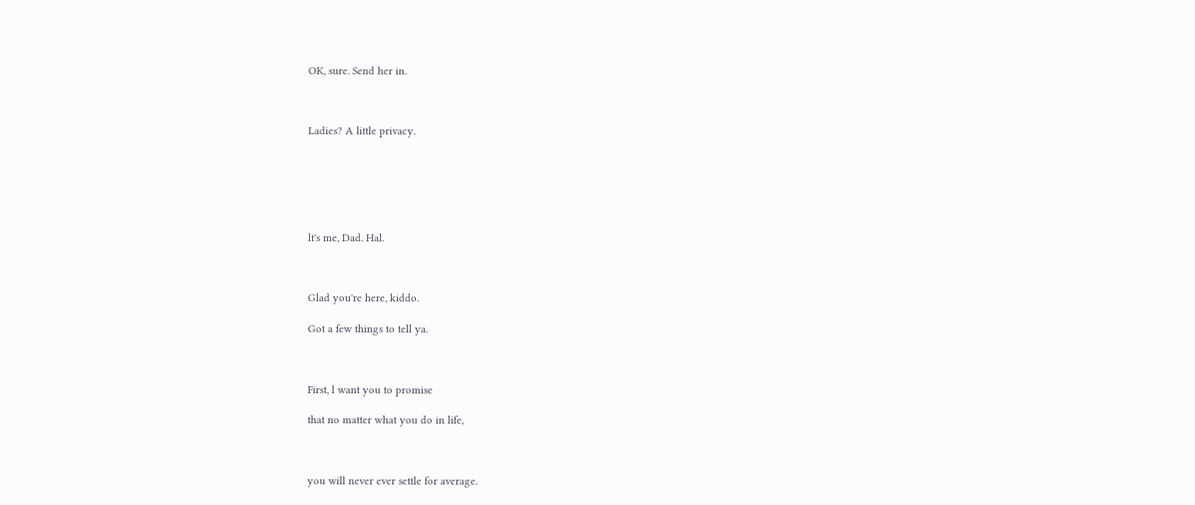OK, sure. Send her in.



Ladies? A little privacy.






lt's me, Dad. Hal.



Glad you're here, kiddo.

Got a few things to tell ya.



First, l want you to promise

that no matter what you do in life,



you will never ever settle for average.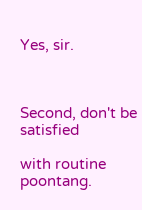Yes, sir.



Second, don't be satisfied

with routine poontang.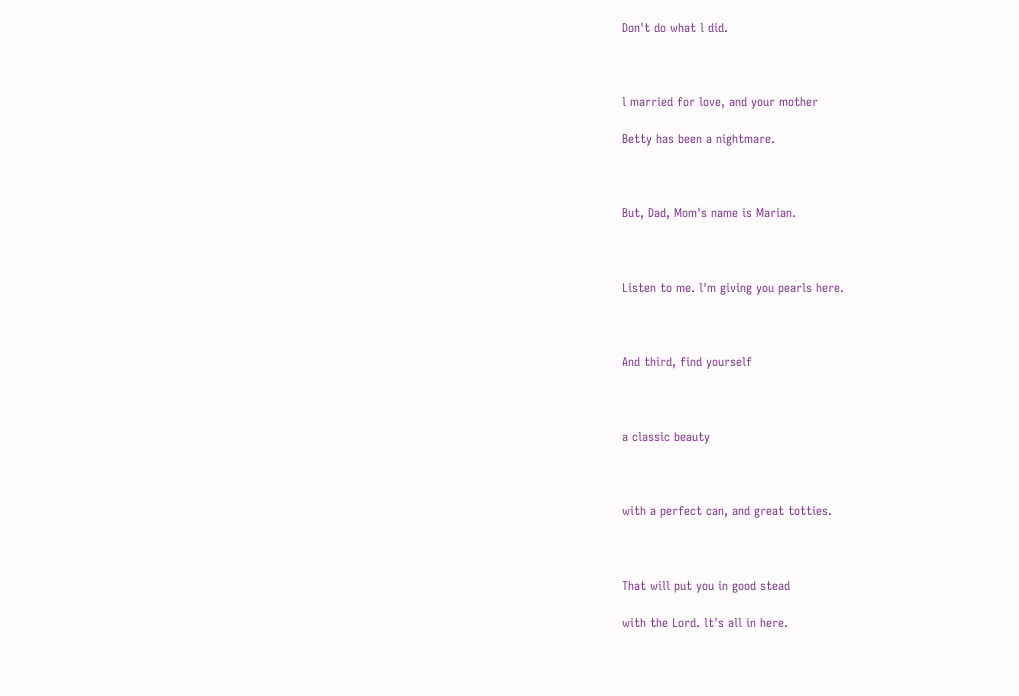Don't do what l did.



l married for love, and your mother

Betty has been a nightmare.



But, Dad, Mom's name is Marian.



Listen to me. l'm giving you pearls here.



And third, find yourself



a classic beauty



with a perfect can, and great totties.



That will put you in good stead

with the Lord. lt's all in here.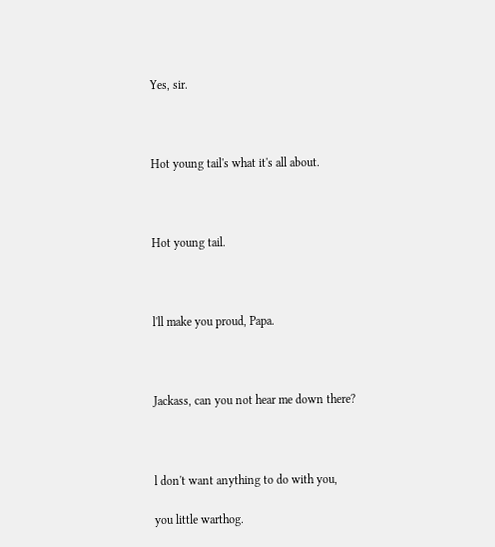Yes, sir.



Hot young tail's what it's all about.



Hot young tail.



l'll make you proud, Papa.



Jackass, can you not hear me down there?



l don't want anything to do with you,

you little warthog.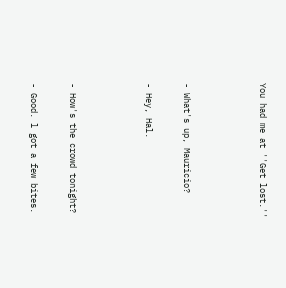You had me at ''Get lost.''



- What's up, Mauricio?

- Hey, Hal.



- How's the crowd tonight?

- Good. l got a few bites.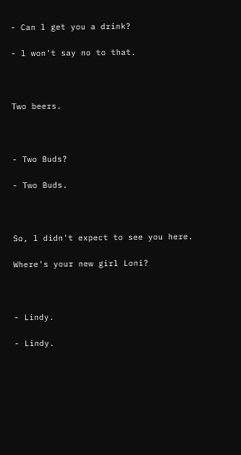- Can l get you a drink?

- l won't say no to that.



Two beers.



- Two Buds?

- Two Buds.



So, l didn't expect to see you here.

Where's your new girl Loni?



- Lindy.

- Lindy.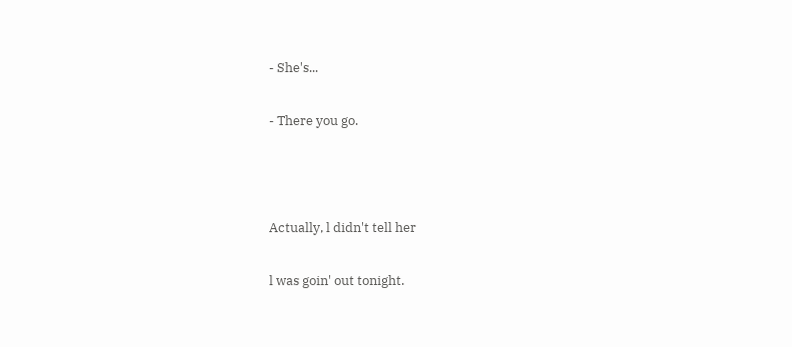- She's...

- There you go.



Actually, l didn't tell her

l was goin' out tonight.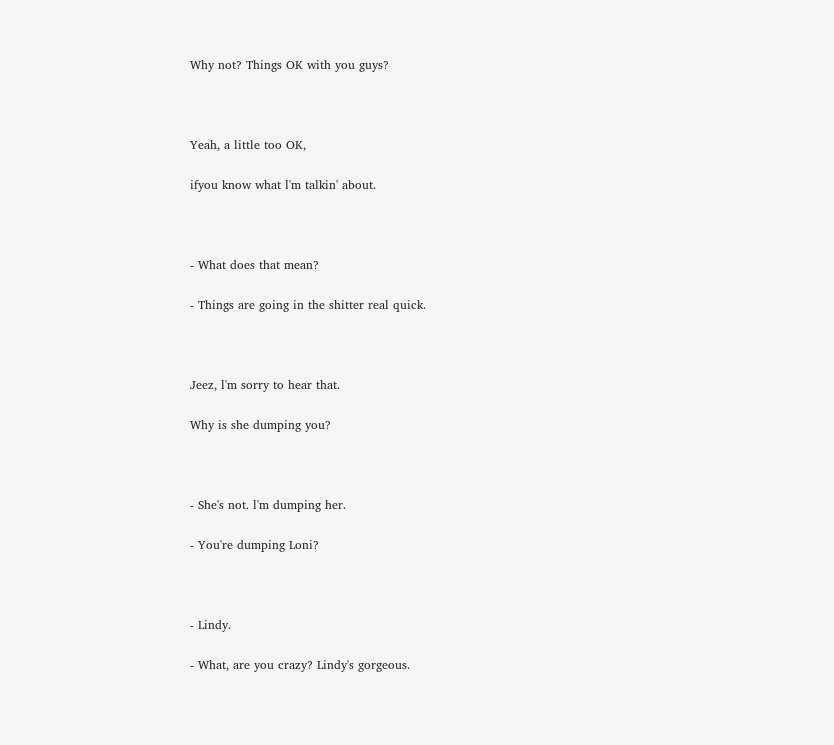Why not? Things OK with you guys?



Yeah, a little too OK,

ifyou know what l'm talkin' about.



- What does that mean?

- Things are going in the shitter real quick.



Jeez, l'm sorry to hear that.

Why is she dumping you?



- She's not. l'm dumping her.

- You're dumping Loni?



- Lindy.

- What, are you crazy? Lindy's gorgeous.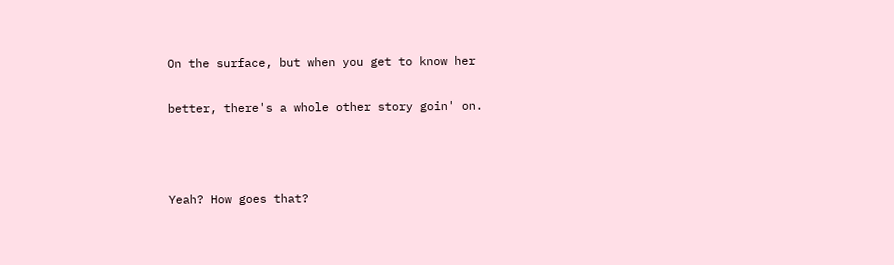On the surface, but when you get to know her

better, there's a whole other story goin' on.



Yeah? How goes that?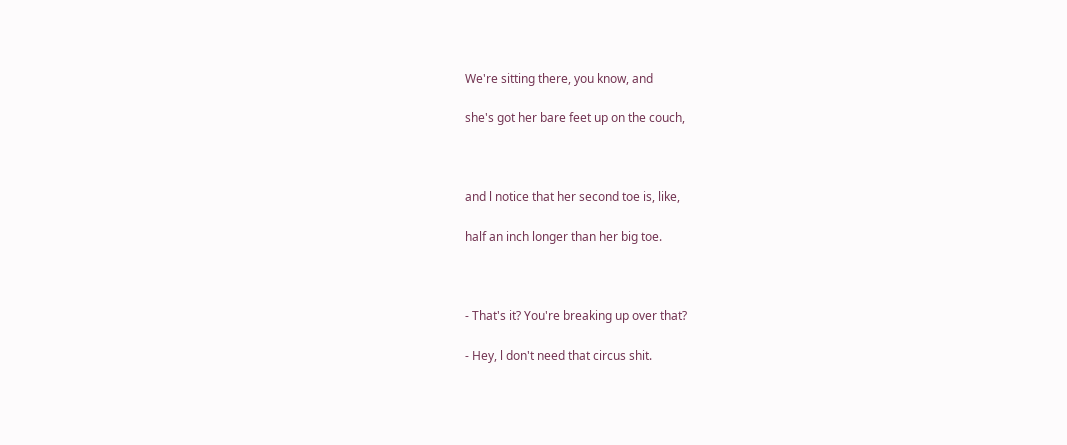We're sitting there, you know, and

she's got her bare feet up on the couch,



and l notice that her second toe is, like,

half an inch longer than her big toe.



- That's it? You're breaking up over that?

- Hey, l don't need that circus shit.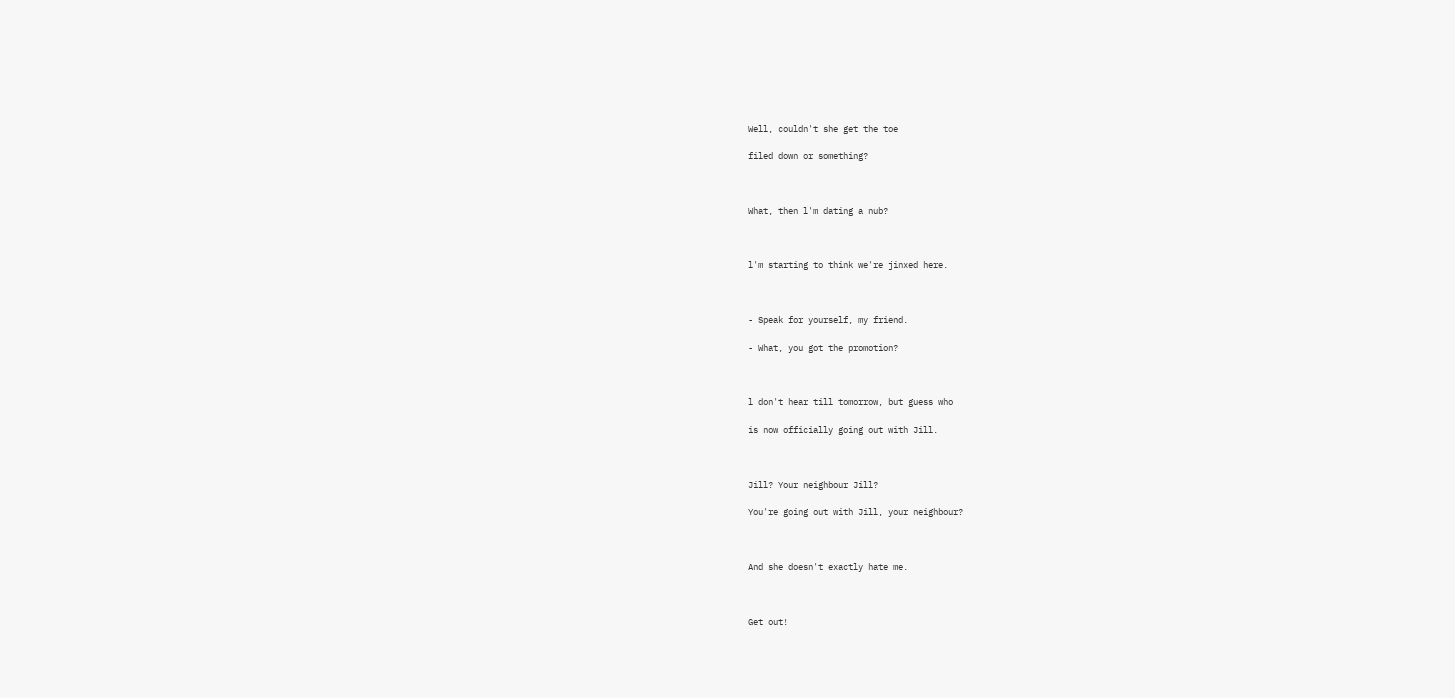Well, couldn't she get the toe

filed down or something?



What, then l'm dating a nub?



l'm starting to think we're jinxed here.



- Speak for yourself, my friend.

- What, you got the promotion?



l don't hear till tomorrow, but guess who

is now officially going out with Jill.



Jill? Your neighbour Jill?

You're going out with Jill, your neighbour?



And she doesn't exactly hate me.



Get out!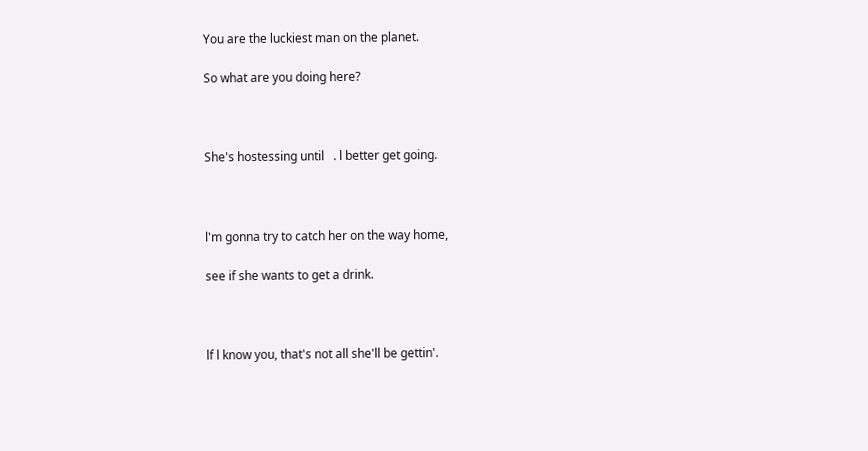You are the luckiest man on the planet.

So what are you doing here?



She's hostessing until   . l better get going.



l'm gonna try to catch her on the way home,

see if she wants to get a drink.



lf l know you, that's not all she'll be gettin'.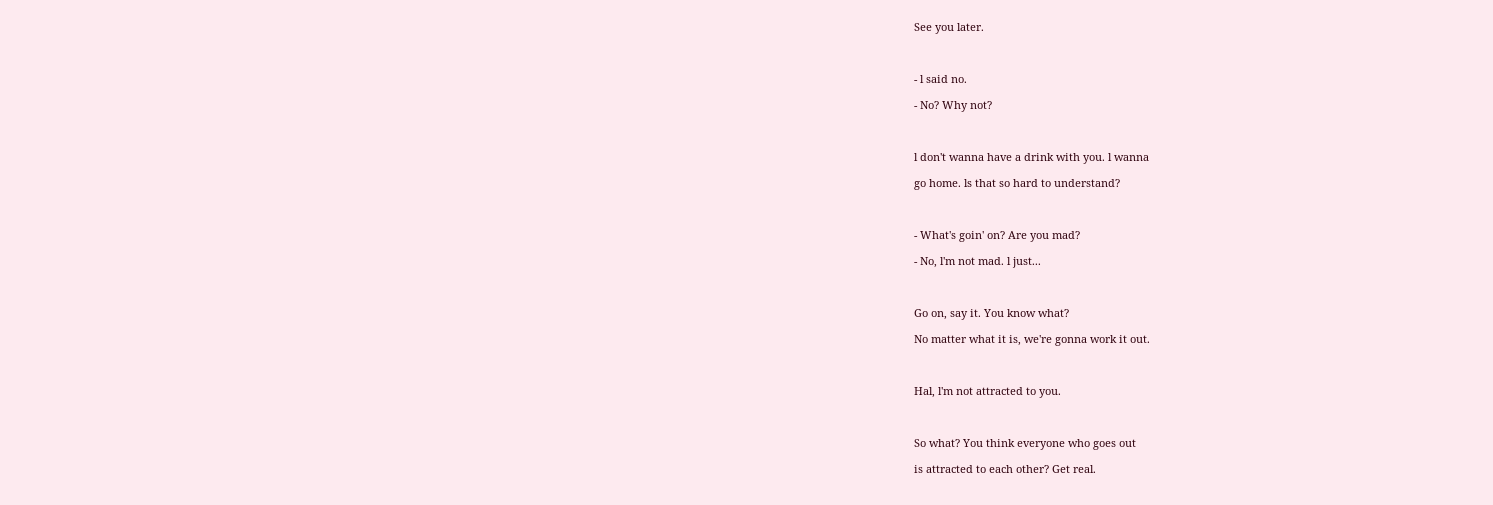See you later.



- l said no.

- No? Why not?



l don't wanna have a drink with you. l wanna

go home. ls that so hard to understand?



- What's goin' on? Are you mad?

- No, l'm not mad. l just...



Go on, say it. You know what?

No matter what it is, we're gonna work it out.



Hal, l'm not attracted to you.



So what? You think everyone who goes out

is attracted to each other? Get real.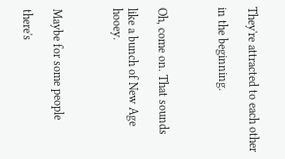They're attracted to each other

in the beginning.



Oh, come on. That sounds

like a bunch of New Age hooey.



Maybe for some people

there's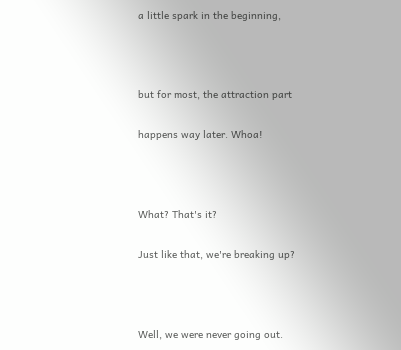a little spark in the beginning,



but for most, the attraction part

happens way later. Whoa!



What? That's it?

Just like that, we're breaking up?



Well, we were never going out.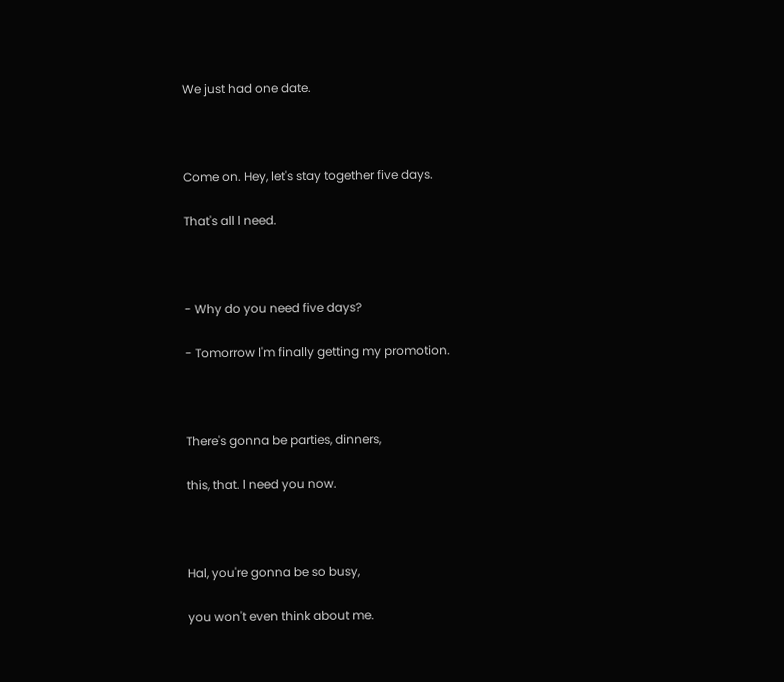We just had one date.



Come on. Hey, let's stay together five days.

That's all l need.



- Why do you need five days?

- Tomorrow l'm finally getting my promotion.



There's gonna be parties, dinners,

this, that. l need you now.



Hal, you're gonna be so busy,

you won't even think about me.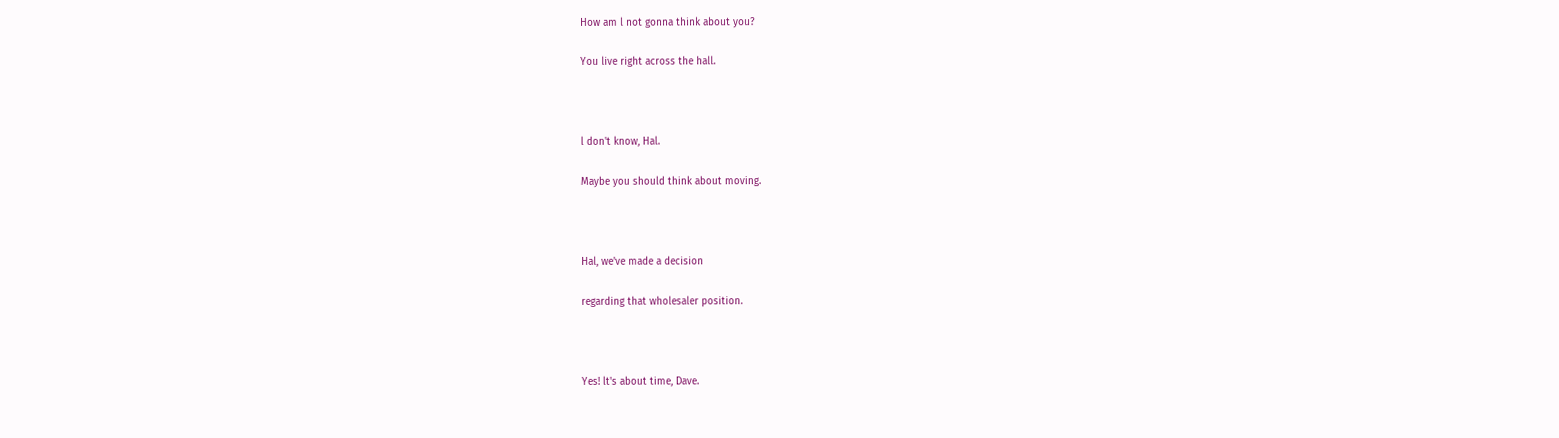How am l not gonna think about you?

You live right across the hall.



l don't know, Hal.

Maybe you should think about moving.



Hal, we've made a decision

regarding that wholesaler position.



Yes! lt's about time, Dave.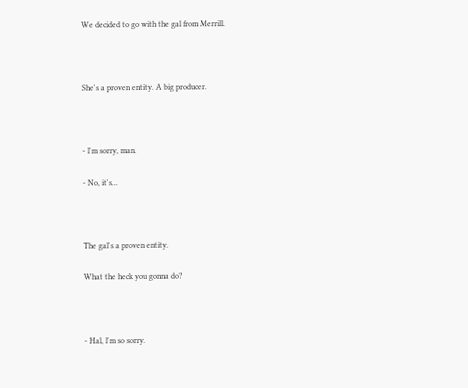We decided to go with the gal from Merrill.



She's a proven entity. A big producer.



- l'm sorry, man.

- No, it's...



The gal's a proven entity.

What the heck you gonna do?



- Hal, l'm so sorry.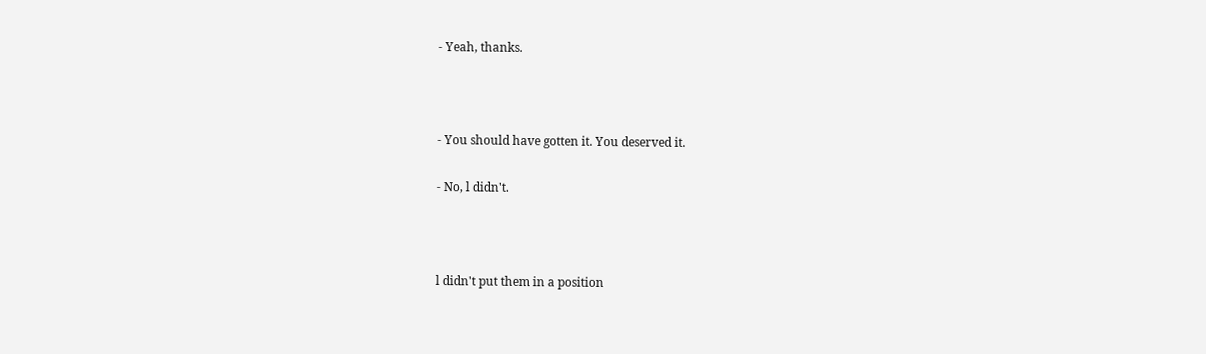- Yeah, thanks.



- You should have gotten it. You deserved it.

- No, l didn't.



l didn't put them in a position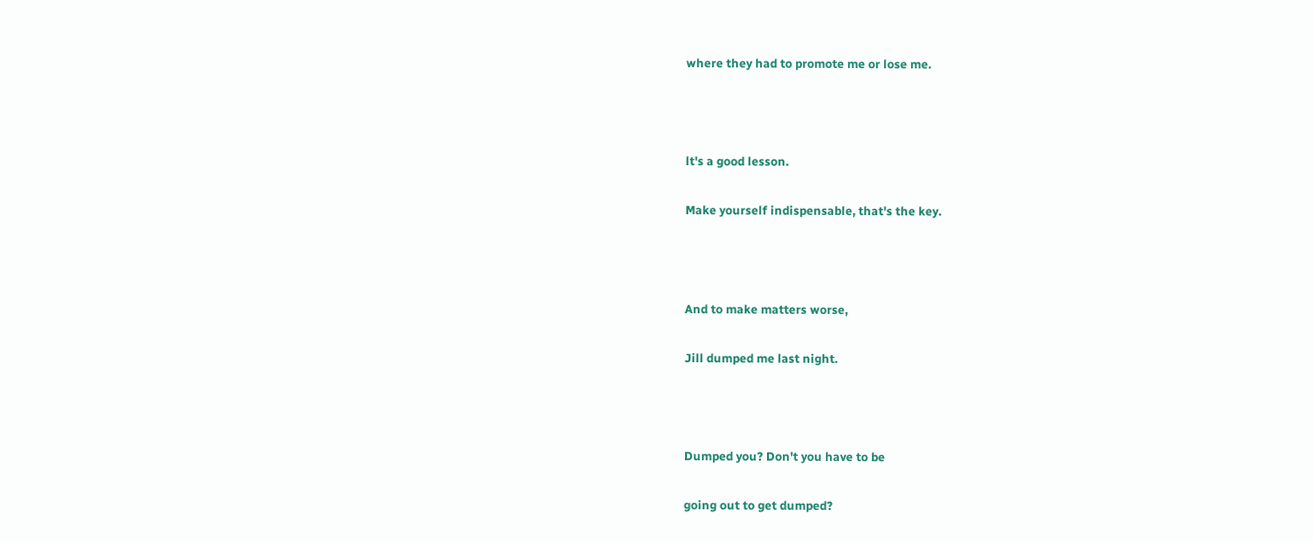where they had to promote me or lose me.



lt's a good lesson.

Make yourself indispensable, that's the key.



And to make matters worse,

Jill dumped me last night.



Dumped you? Don't you have to be

going out to get dumped?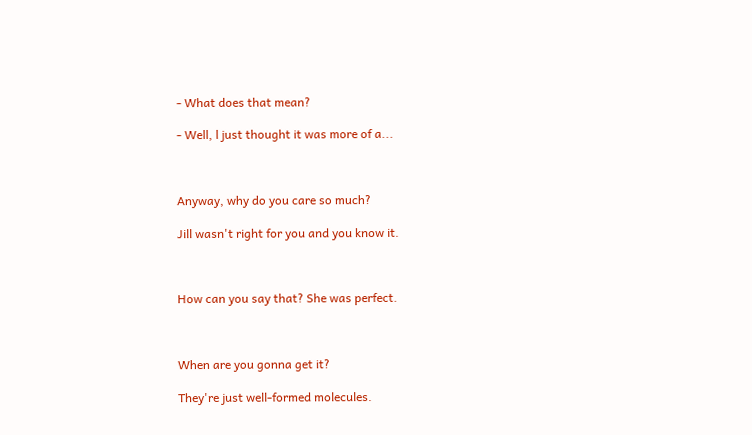- What does that mean?

- Well, l just thought it was more of a...



Anyway, why do you care so much?

Jill wasn't right for you and you know it.



How can you say that? She was perfect.



When are you gonna get it?

They're just well-formed molecules.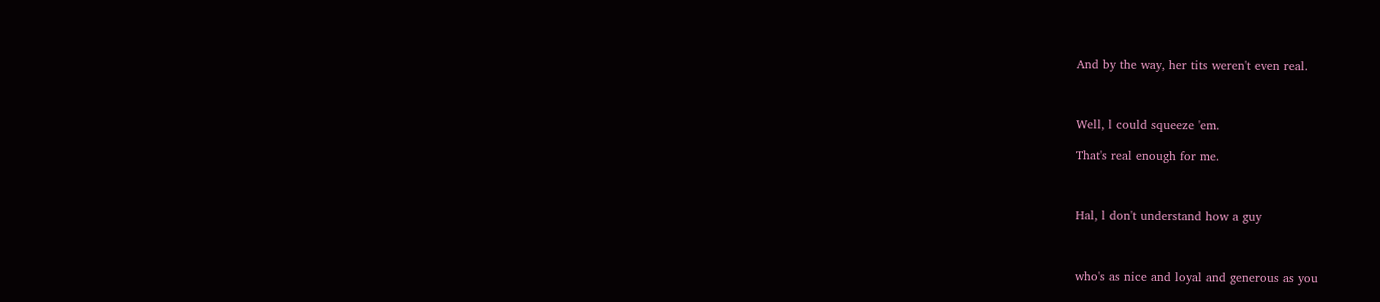And by the way, her tits weren't even real.



Well, l could squeeze 'em.

That's real enough for me.



Hal, l don't understand how a guy



who's as nice and loyal and generous as you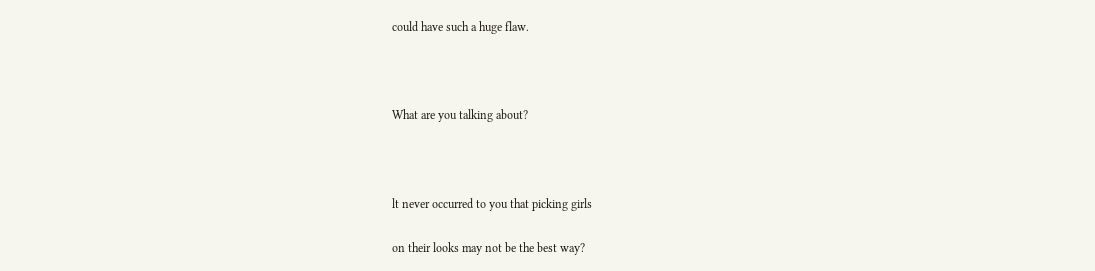could have such a huge flaw.



What are you talking about?



lt never occurred to you that picking girls

on their looks may not be the best way?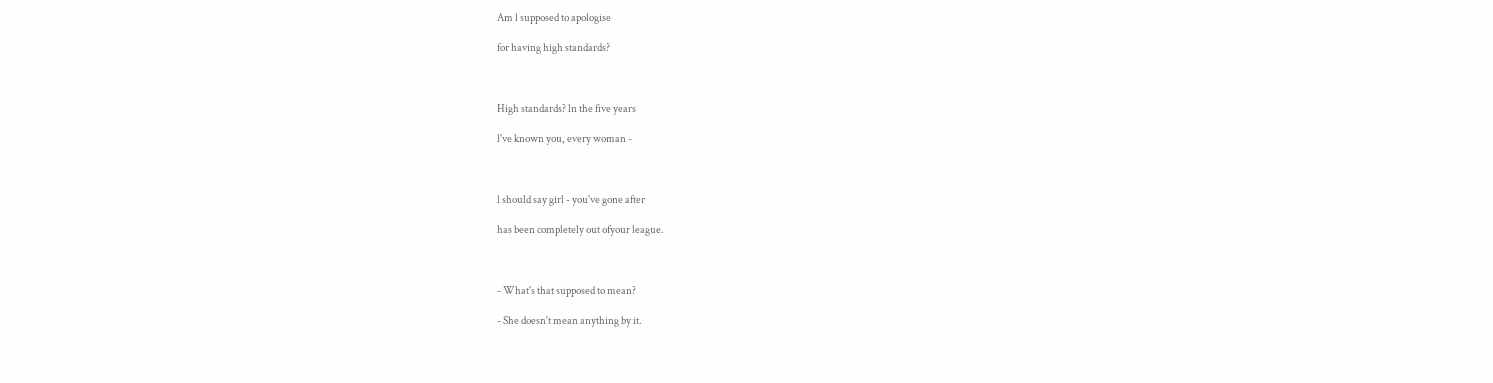Am l supposed to apologise

for having high standards?



High standards? ln the five years

l've known you, every woman -



l should say girl - you've gone after

has been completely out ofyour league.



- What's that supposed to mean?

- She doesn't mean anything by it.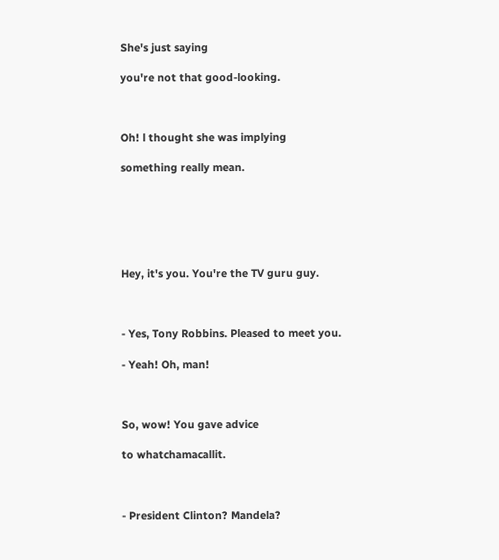She's just saying

you're not that good-looking.



Oh! l thought she was implying

something really mean.






Hey, it's you. You're the TV guru guy.



- Yes, Tony Robbins. Pleased to meet you.

- Yeah! Oh, man!



So, wow! You gave advice

to whatchamacallit.



- President Clinton? Mandela?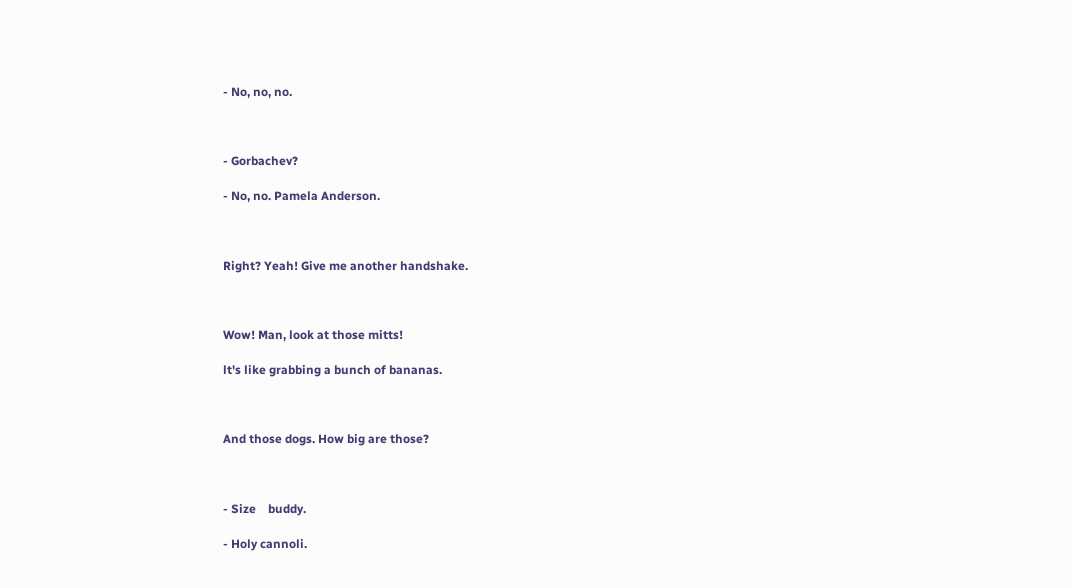- No, no, no.



- Gorbachev?

- No, no. Pamela Anderson.



Right? Yeah! Give me another handshake.



Wow! Man, look at those mitts!

lt's like grabbing a bunch of bananas.



And those dogs. How big are those?



- Size    buddy.

- Holy cannoli.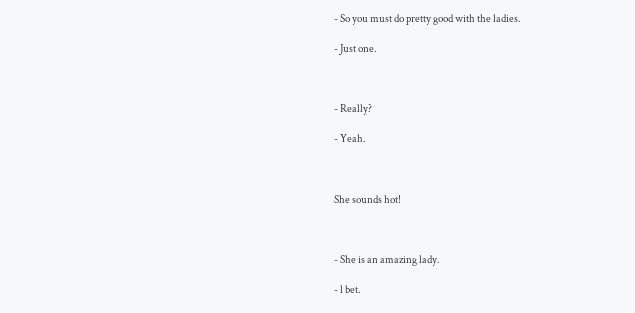- So you must do pretty good with the ladies.

- Just one.



- Really?

- Yeah.



She sounds hot!



- She is an amazing lady.

- l bet.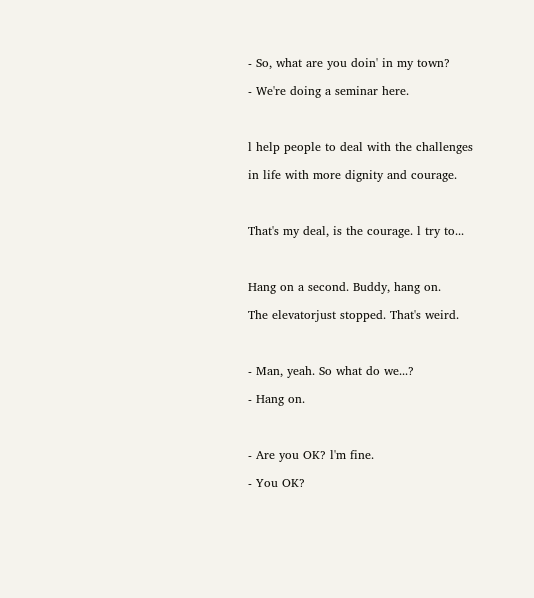- So, what are you doin' in my town?

- We're doing a seminar here.



l help people to deal with the challenges

in life with more dignity and courage.



That's my deal, is the courage. l try to...



Hang on a second. Buddy, hang on.

The elevatorjust stopped. That's weird.



- Man, yeah. So what do we...?

- Hang on.



- Are you OK? l'm fine.

- You OK?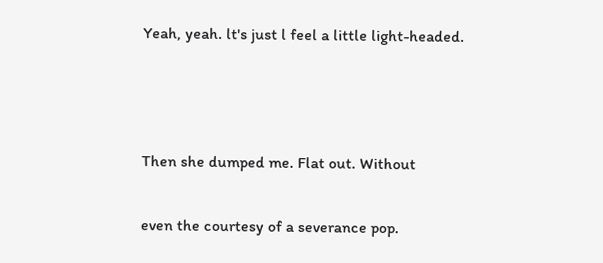Yeah, yeah. lt's just l feel a little light-headed.



Then she dumped me. Flat out. Without

even the courtesy of a severance pop.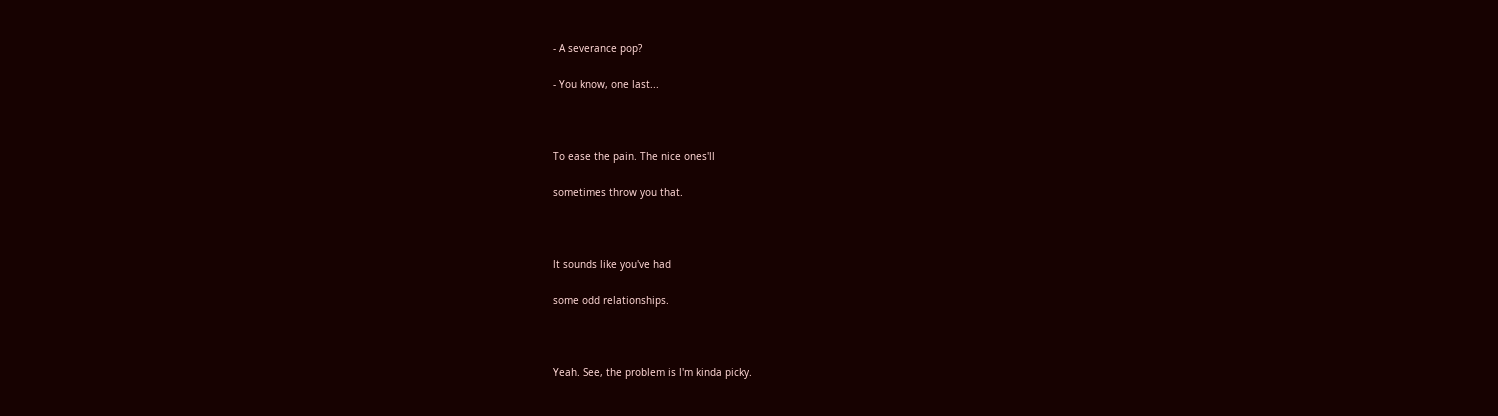- A severance pop?

- You know, one last...



To ease the pain. The nice ones'll

sometimes throw you that.



lt sounds like you've had

some odd relationships.



Yeah. See, the problem is l'm kinda picky.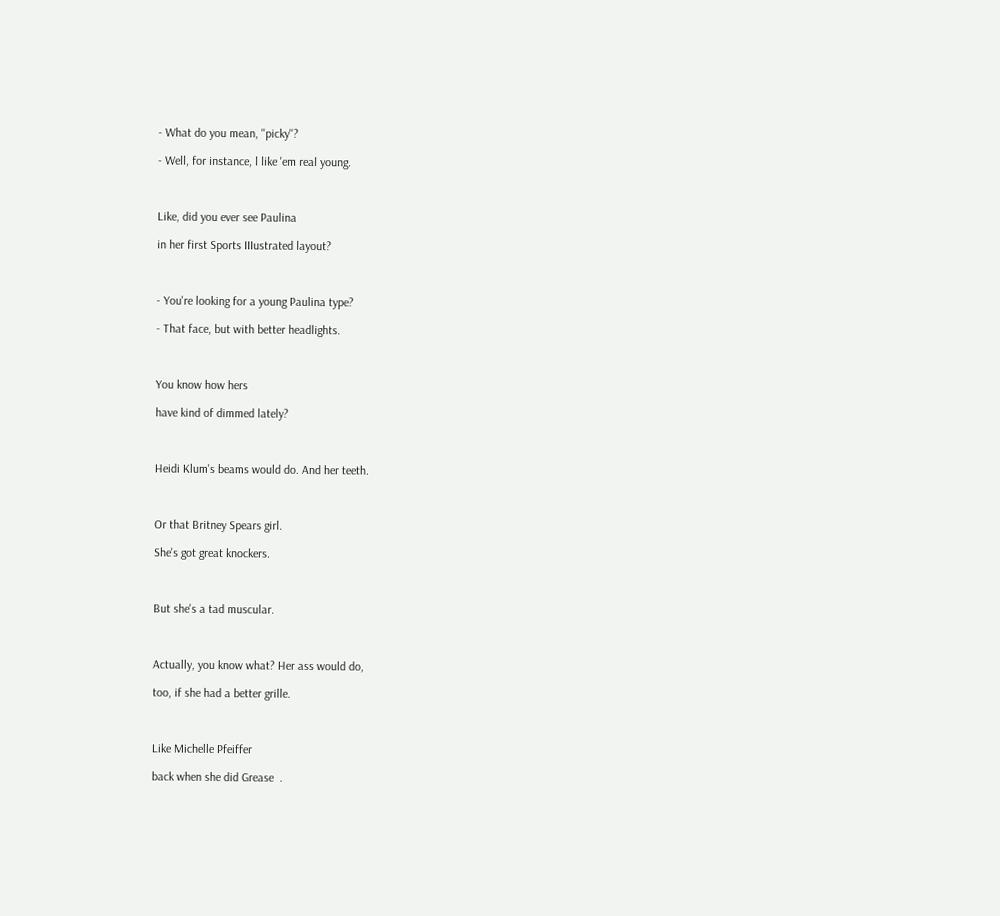- What do you mean, ''picky''?

- Well, for instance, l like 'em real young.



Like, did you ever see Paulina

in her first Sports IIIustrated layout?



- You're looking for a young Paulina type?

- That face, but with better headlights.



You know how hers

have kind of dimmed lately?



Heidi Klum's beams would do. And her teeth.



Or that Britney Spears girl.

She's got great knockers.



But she's a tad muscular.



Actually, you know what? Her ass would do,

too, if she had a better grille.



Like Michelle Pfeiffer

back when she did Grease  .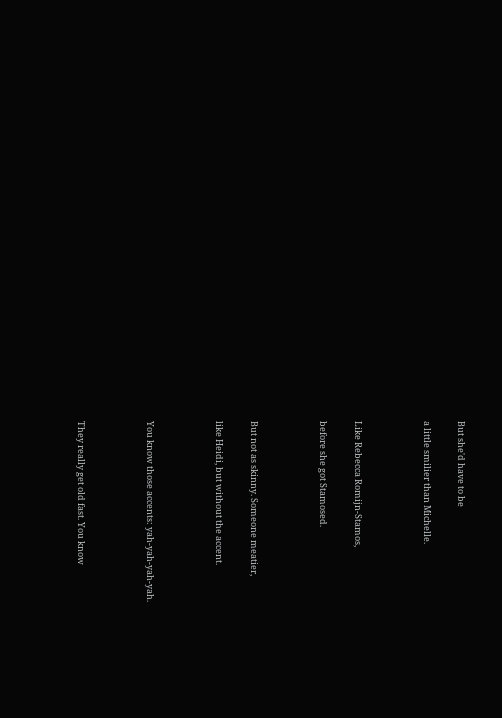But she'd have to be

a little smilier than Michelle.



Like Rebecca Romijn-Stamos,

before she got Stamosed.



But not as skinny. Someone meatier,

like Heidi, but without the accent.



You know those accents: yah-yah-yah-yah.



They really get old fast. You know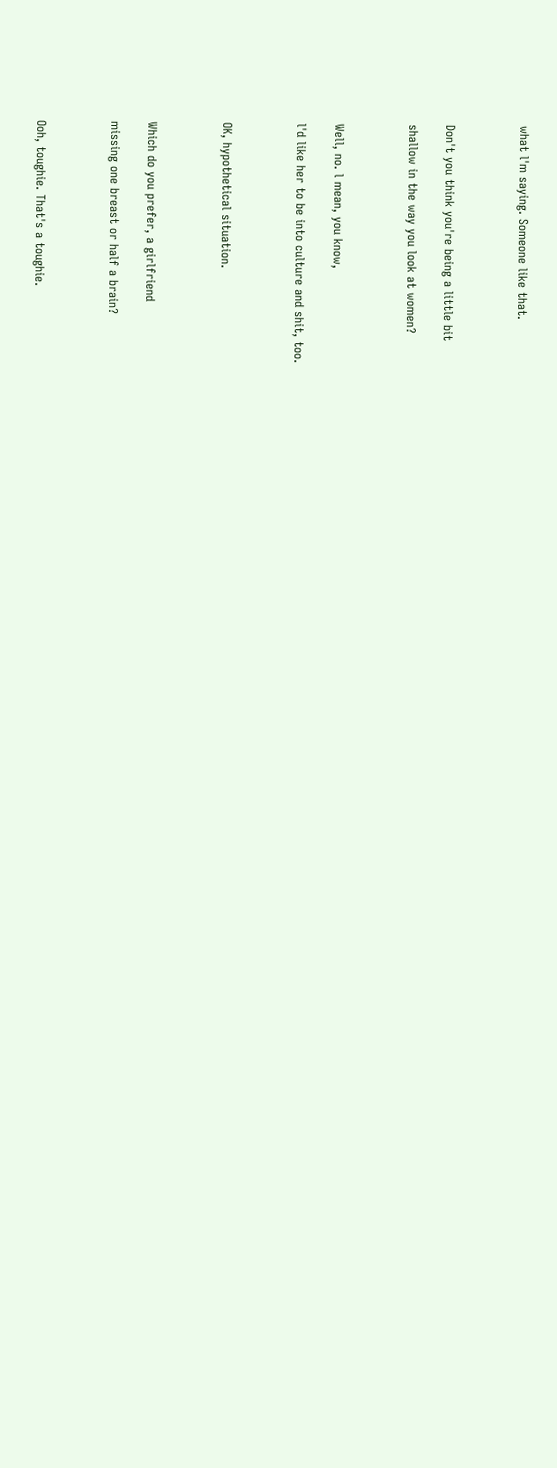what l'm saying. Someone like that.



Don't you think you're being a little bit

shallow in the way you look at women?



Well, no. l mean, you know,

l'd like her to be into culture and shit, too.



OK, hypothetical situation.



Which do you prefer, a girlfriend

missing one breast or half a brain?



Ooh, toughie. That's a toughie.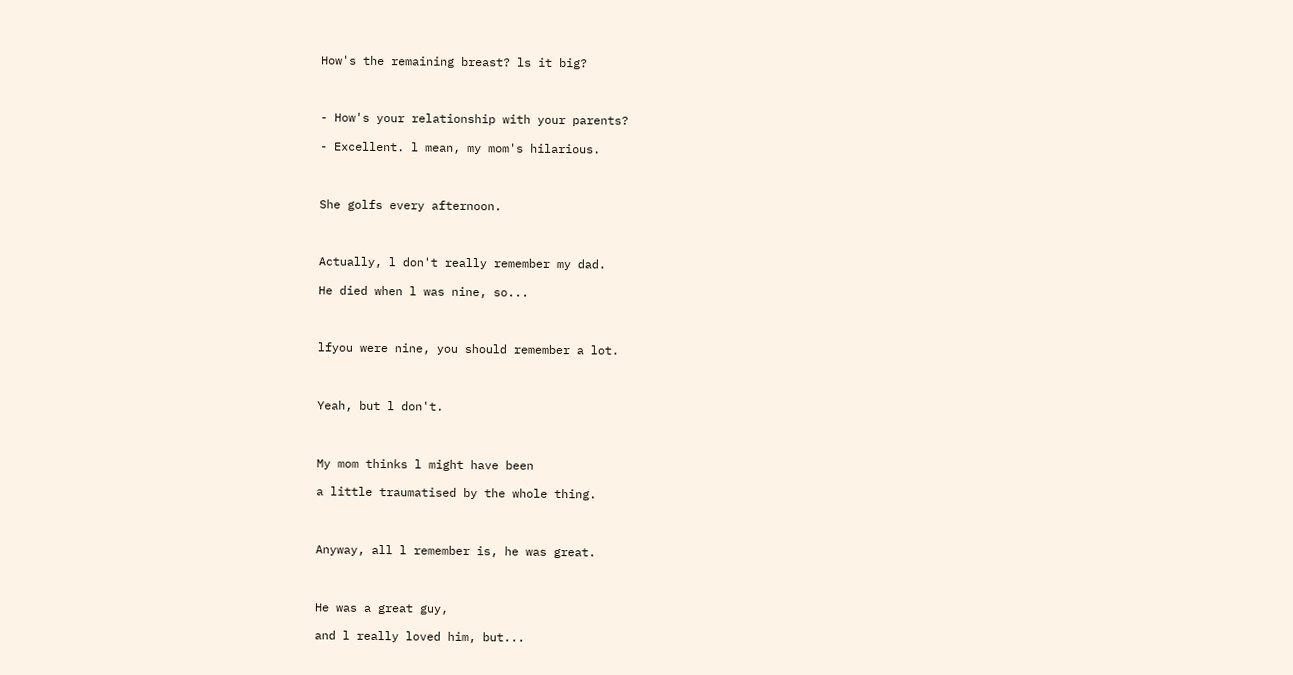How's the remaining breast? ls it big?



- How's your relationship with your parents?

- Excellent. l mean, my mom's hilarious.



She golfs every afternoon.



Actually, l don't really remember my dad.

He died when l was nine, so...



lfyou were nine, you should remember a lot.



Yeah, but l don't.



My mom thinks l might have been

a little traumatised by the whole thing.



Anyway, all l remember is, he was great.



He was a great guy,

and l really loved him, but...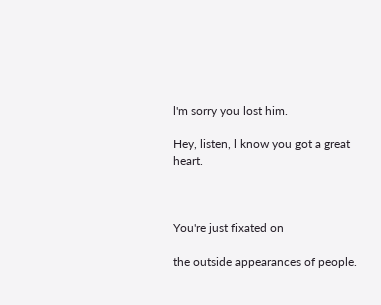l'm sorry you lost him.

Hey, listen, l know you got a great heart.



You're just fixated on

the outside appearances of people.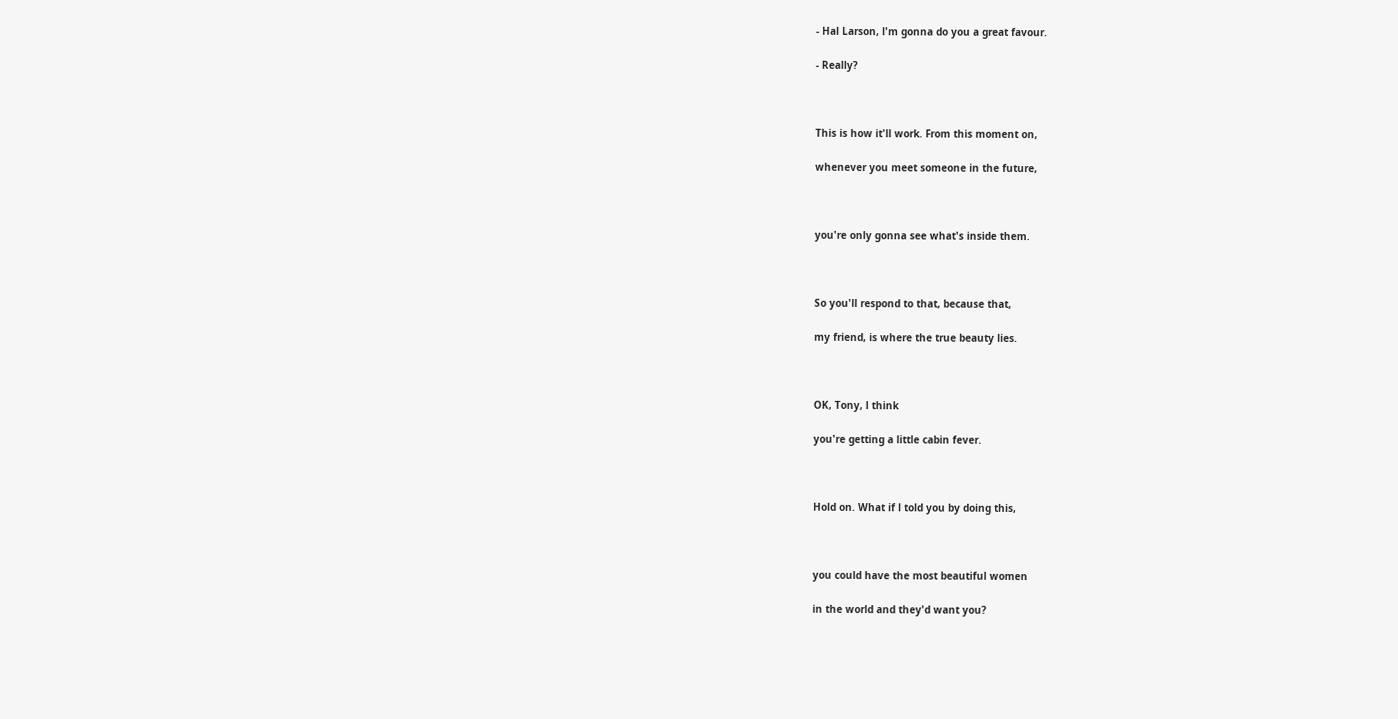- Hal Larson, l'm gonna do you a great favour.

- Really?



This is how it'll work. From this moment on,

whenever you meet someone in the future,



you're only gonna see what's inside them.



So you'll respond to that, because that,

my friend, is where the true beauty lies.



OK, Tony, l think

you're getting a little cabin fever.



Hold on. What if l told you by doing this,



you could have the most beautiful women

in the world and they'd want you?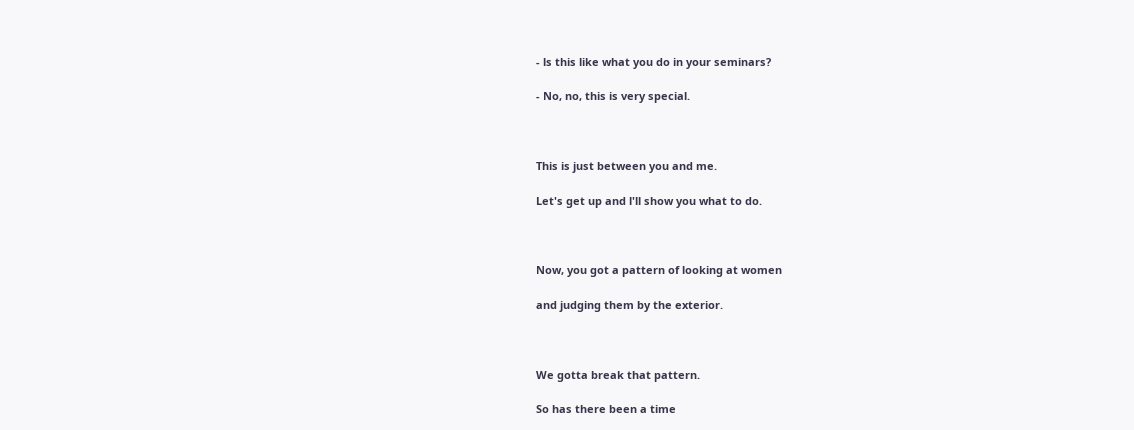- ls this like what you do in your seminars?

- No, no, this is very special.



This is just between you and me.

Let's get up and l'll show you what to do.



Now, you got a pattern of looking at women

and judging them by the exterior.



We gotta break that pattern.

So has there been a time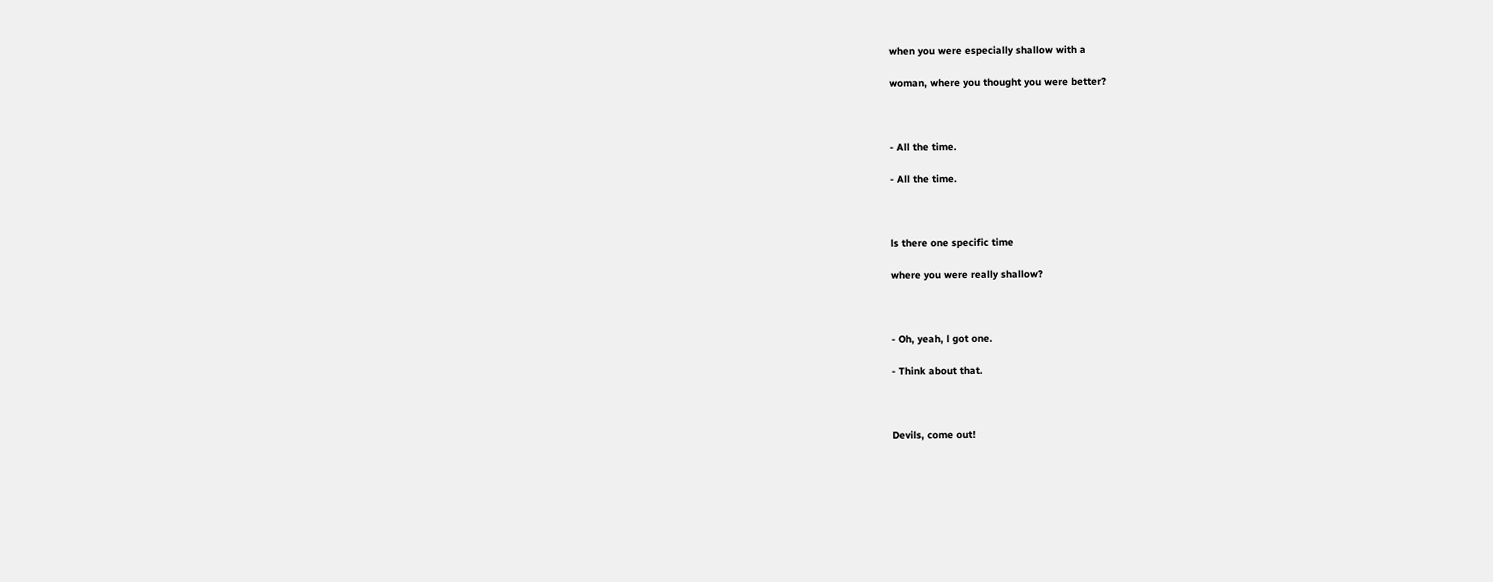when you were especially shallow with a

woman, where you thought you were better?



- All the time.

- All the time.



ls there one specific time

where you were really shallow?



- Oh, yeah, l got one.

- Think about that.



Devils, come out!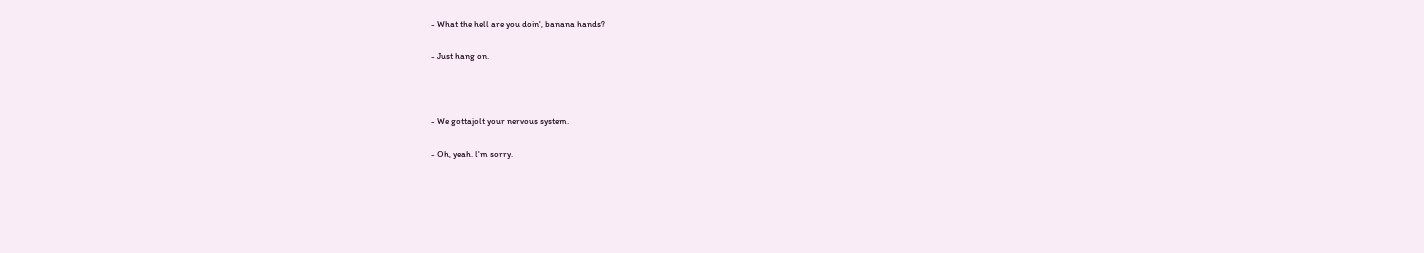- What the hell are you doin', banana hands?

- Just hang on.



- We gottajolt your nervous system.

- Oh, yeah. l'm sorry.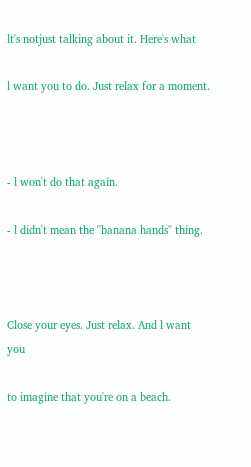lt's notjust talking about it. Here's what

l want you to do. Just relax for a moment.



- l won't do that again.

- l didn't mean the ''banana hands'' thing.



Close your eyes. Just relax. And l want you

to imagine that you're on a beach.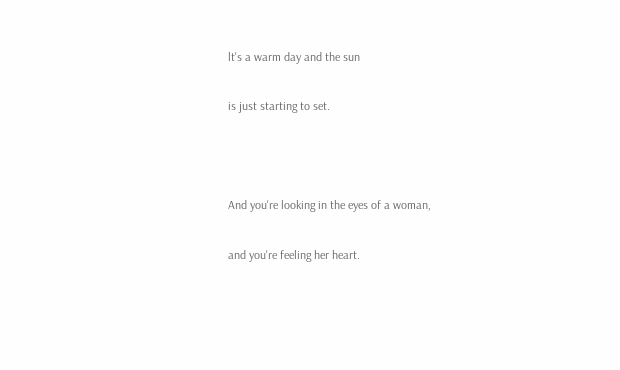lt's a warm day and the sun

is just starting to set.



And you're looking in the eyes of a woman,

and you're feeling her heart.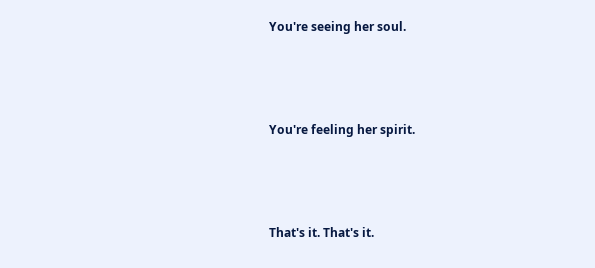You're seeing her soul.



You're feeling her spirit.



That's it. That's it.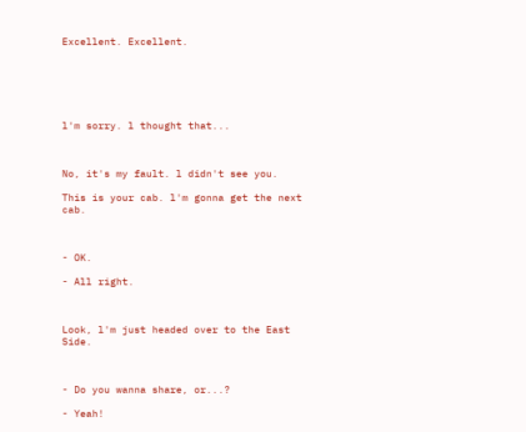Excellent. Excellent.






l'm sorry. l thought that...



No, it's my fault. l didn't see you.

This is your cab. l'm gonna get the next cab.



- OK.

- All right.



Look, l'm just headed over to the East Side.



- Do you wanna share, or...?

- Yeah!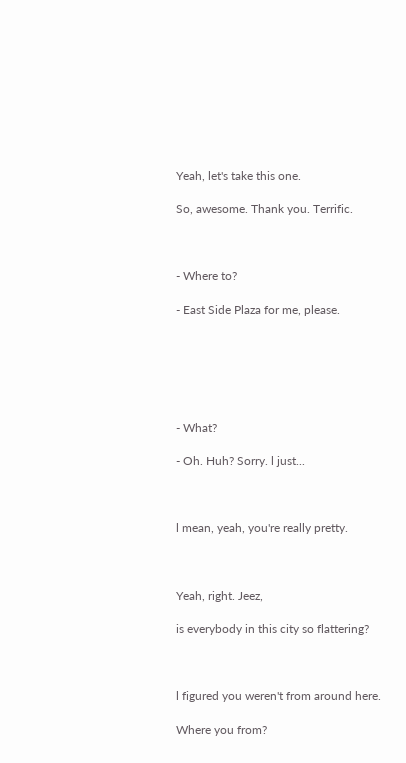Yeah, let's take this one.

So, awesome. Thank you. Terrific.



- Where to?

- East Side Plaza for me, please.






- What?

- Oh. Huh? Sorry. l just...



l mean, yeah, you're really pretty.



Yeah, right. Jeez,

is everybody in this city so flattering?



l figured you weren't from around here.

Where you from?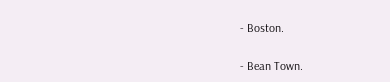- Boston.

- Bean Town.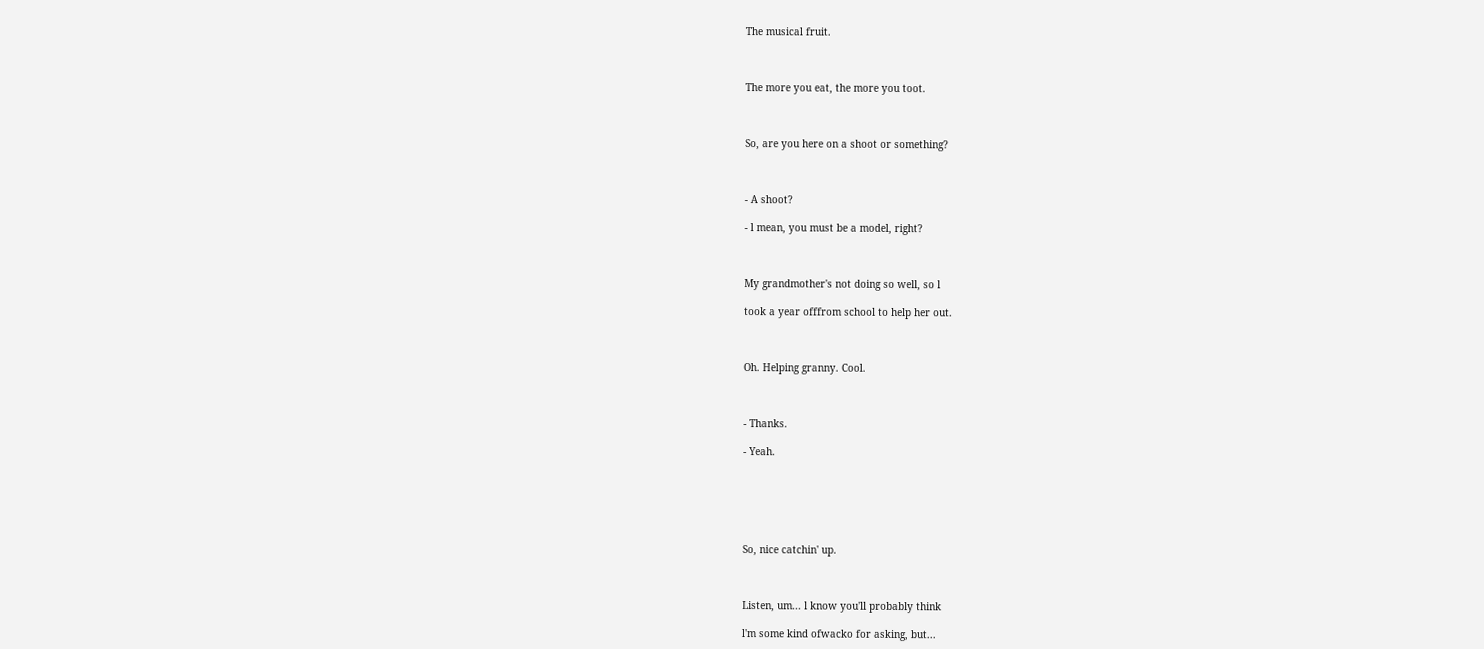The musical fruit.



The more you eat, the more you toot.



So, are you here on a shoot or something?



- A shoot?

- l mean, you must be a model, right?



My grandmother's not doing so well, so l

took a year offfrom school to help her out.



Oh. Helping granny. Cool.



- Thanks.

- Yeah.






So, nice catchin' up.



Listen, um... l know you'll probably think

l'm some kind ofwacko for asking, but...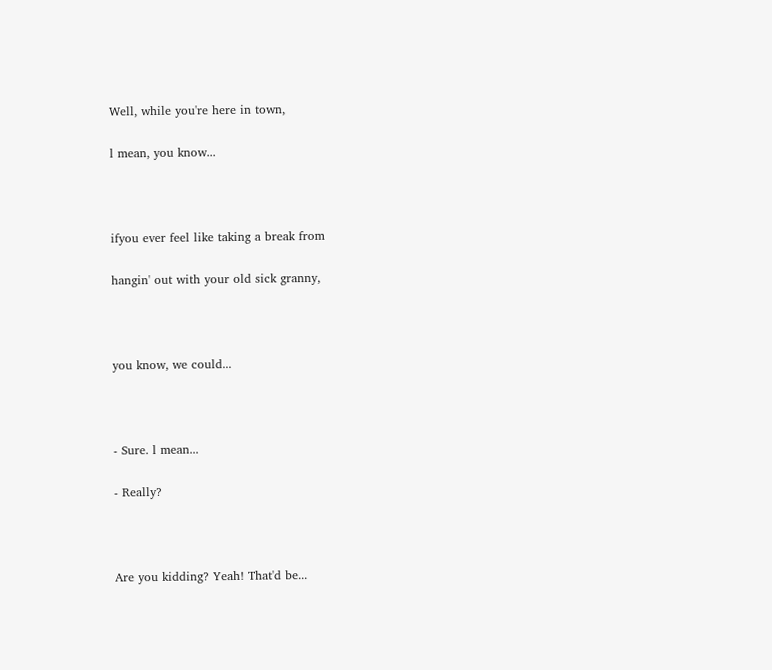Well, while you're here in town,

l mean, you know...



ifyou ever feel like taking a break from

hangin' out with your old sick granny,



you know, we could...



- Sure. l mean...

- Really?



Are you kidding? Yeah! That'd be...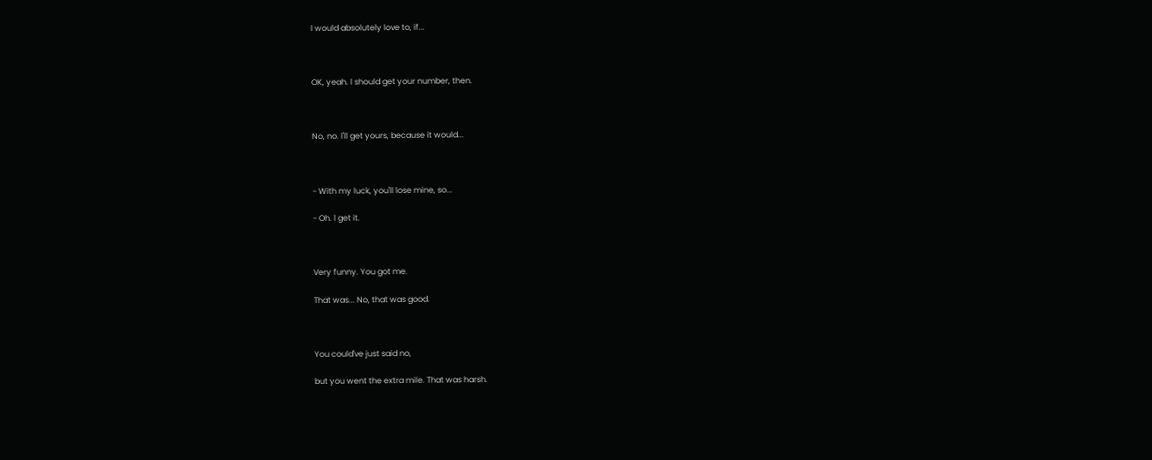l would absolutely love to, if...



OK, yeah. l should get your number, then.



No, no. l'll get yours, because it would...



- With my luck, you'll lose mine, so...

- Oh. l get it.



Very funny. You got me.

That was... No, that was good.



You could've just said no,

but you went the extra mile. That was harsh.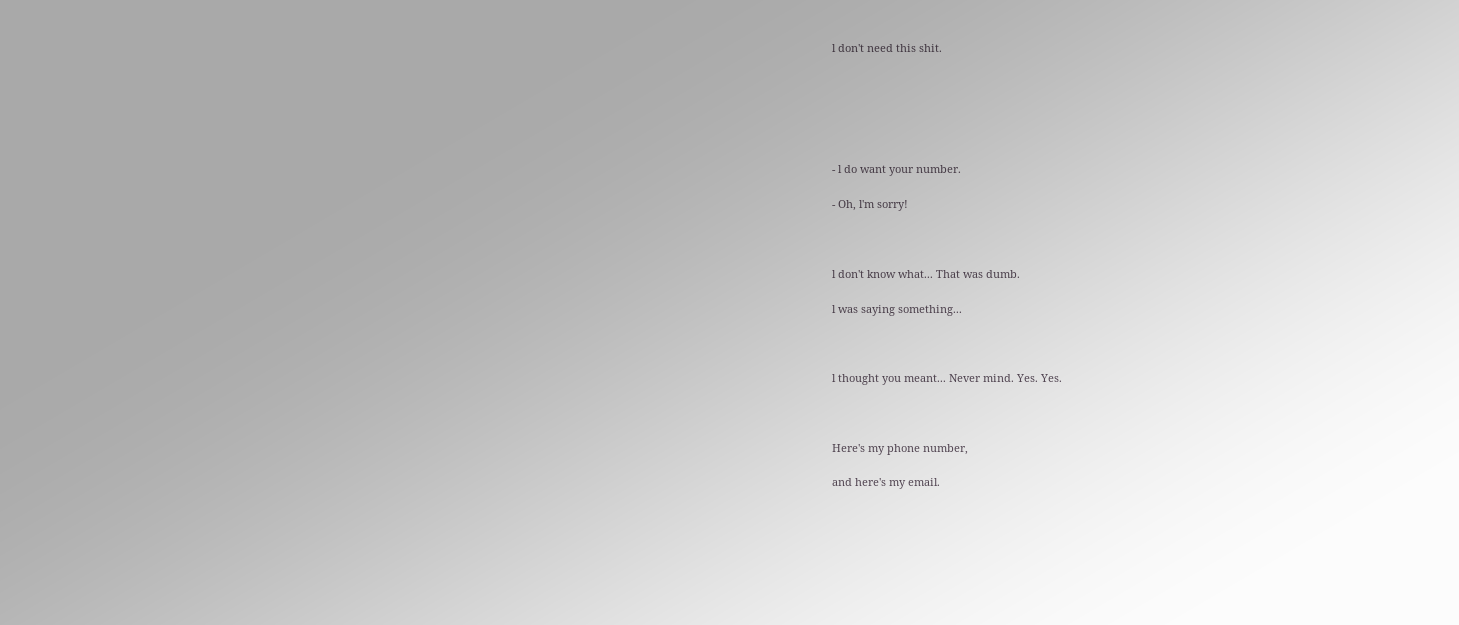l don't need this shit.






- l do want your number.

- Oh, l'm sorry!



l don't know what... That was dumb.

l was saying something...



l thought you meant... Never mind. Yes. Yes.



Here's my phone number,

and here's my email.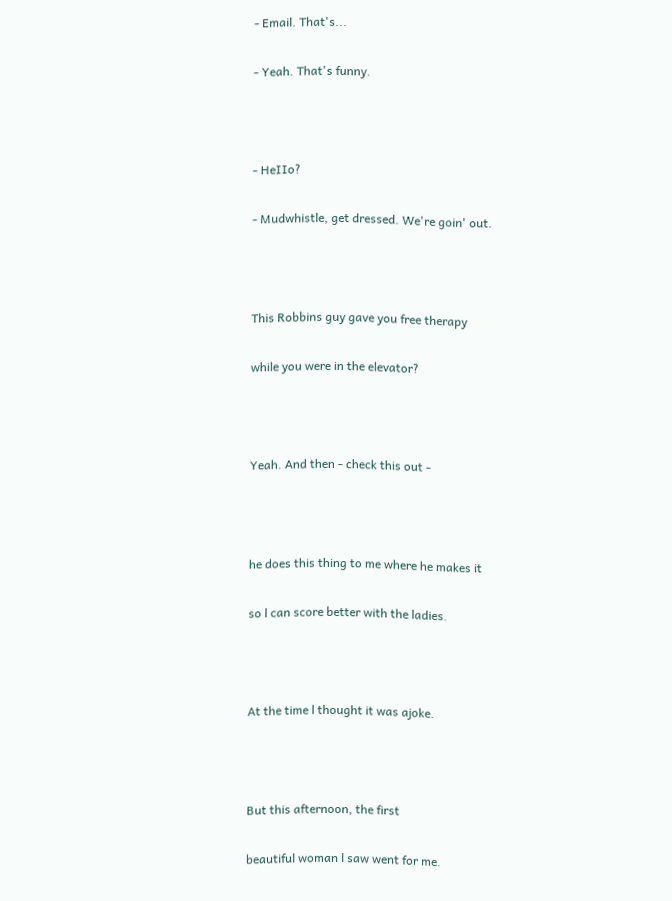- Email. That's...

- Yeah. That's funny.



- HeIIo?

- Mudwhistle, get dressed. We're goin' out.



This Robbins guy gave you free therapy

while you were in the elevator?



Yeah. And then - check this out -



he does this thing to me where he makes it

so l can score better with the ladies.



At the time l thought it was ajoke.



But this afternoon, the first

beautiful woman l saw went for me.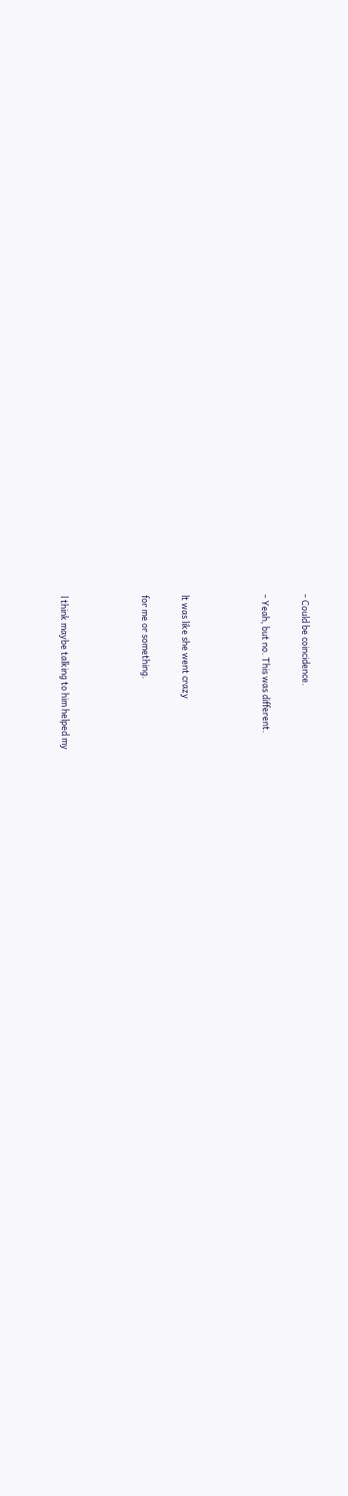- Could be coincidence.

- Yeah, but no. This was different.



lt was like she went crazy

for me or something.



l think maybe talking to him helped my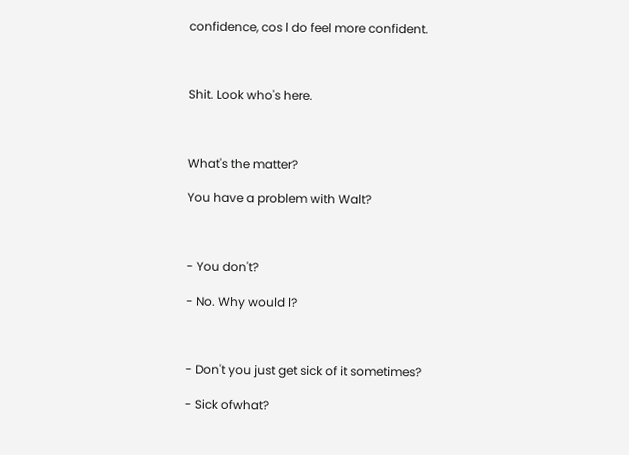confidence, cos l do feel more confident.



Shit. Look who's here.



What's the matter?

You have a problem with Walt?



- You don't?

- No. Why would l?



- Don't you just get sick of it sometimes?

- Sick ofwhat?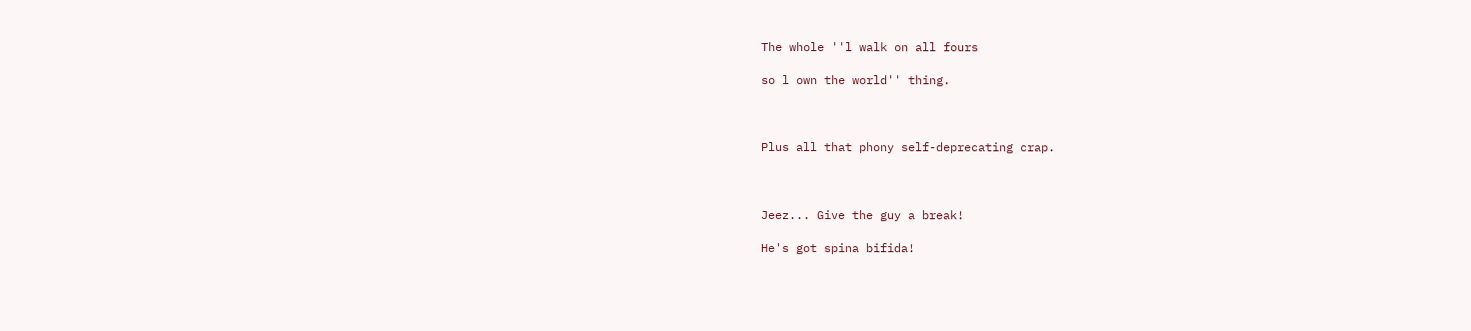The whole ''l walk on all fours

so l own the world'' thing.



Plus all that phony self-deprecating crap.



Jeez... Give the guy a break!

He's got spina bifida!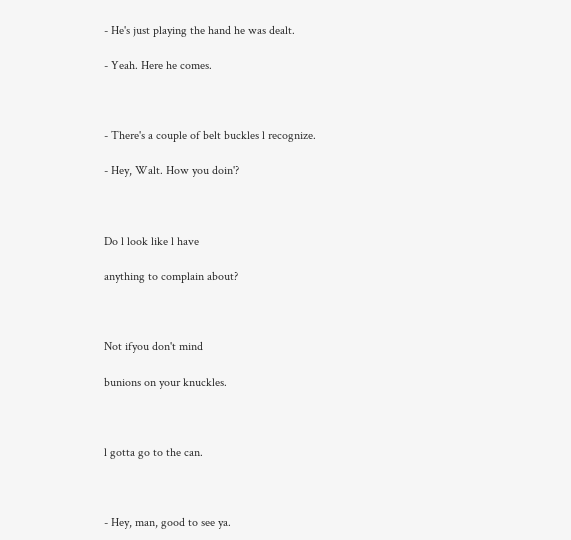- He's just playing the hand he was dealt.

- Yeah. Here he comes.



- There's a couple of belt buckles l recognize.

- Hey, Walt. How you doin'?



Do l look like l have

anything to complain about?



Not ifyou don't mind

bunions on your knuckles.



l gotta go to the can.



- Hey, man, good to see ya.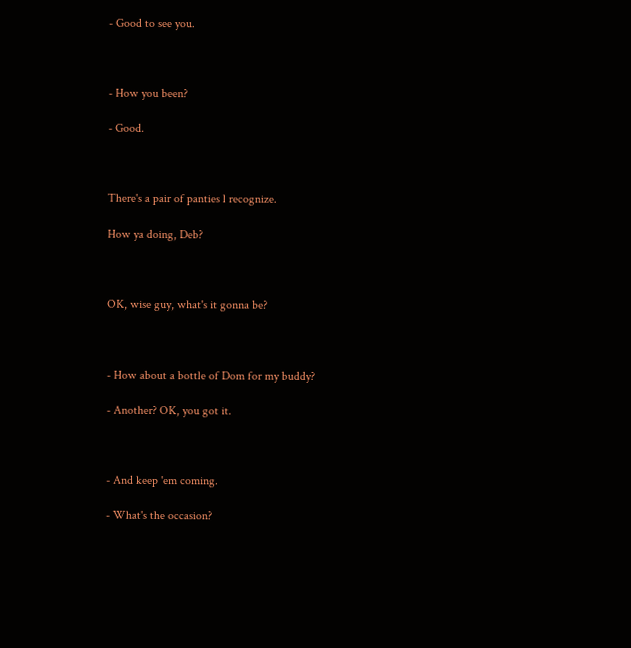- Good to see you.



- How you been?

- Good.



There's a pair of panties l recognize.

How ya doing, Deb?



OK, wise guy, what's it gonna be?



- How about a bottle of Dom for my buddy?

- Another? OK, you got it.



- And keep 'em coming.

- What's the occasion?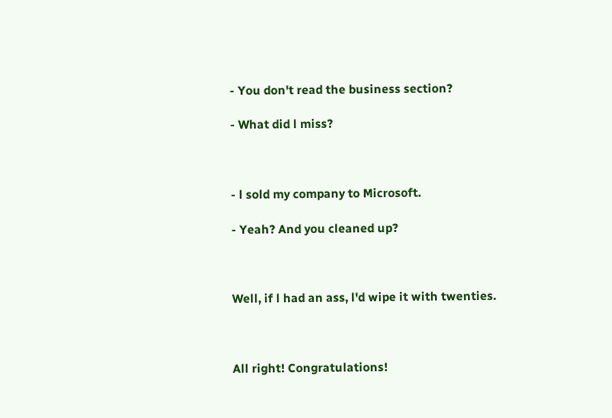- You don't read the business section?

- What did l miss?



- l sold my company to Microsoft.

- Yeah? And you cleaned up?



Well, if l had an ass, l'd wipe it with twenties.



All right! Congratulations!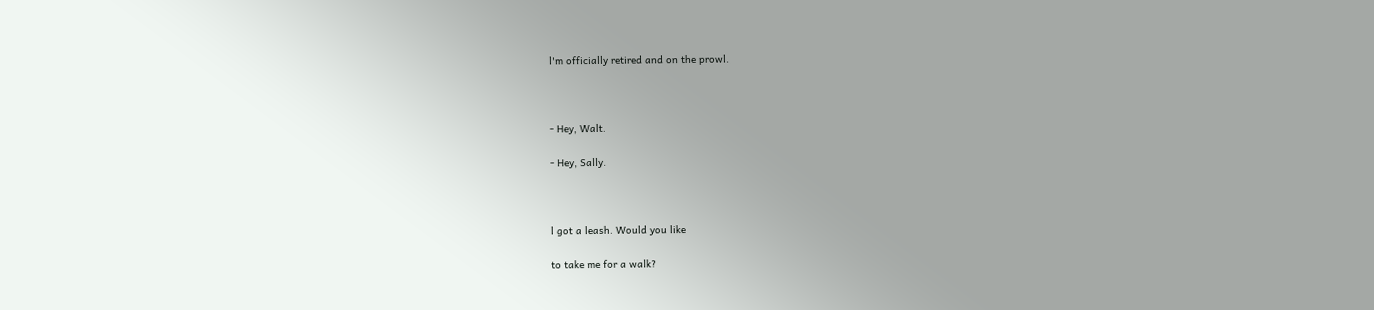l'm officially retired and on the prowl.



- Hey, Walt.

- Hey, Sally.



l got a leash. Would you like

to take me for a walk?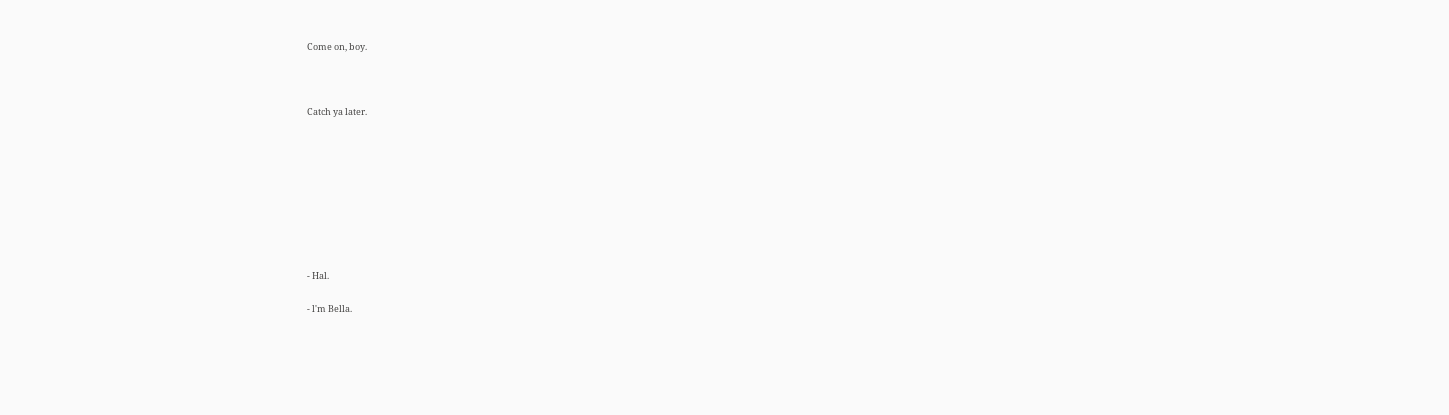Come on, boy.



Catch ya later.









- Hal.

- l'm Bella.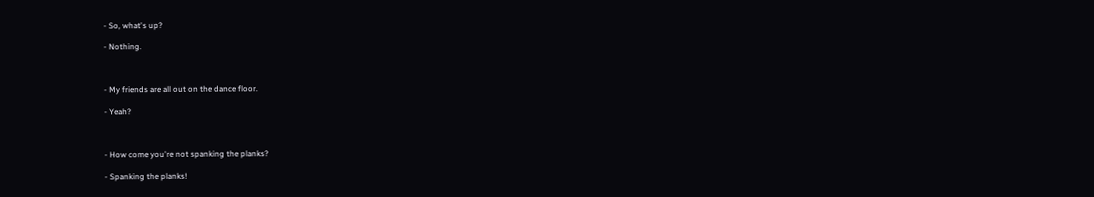- So, what's up?

- Nothing.



- My friends are all out on the dance floor.

- Yeah?



- How come you're not spanking the planks?

- Spanking the planks!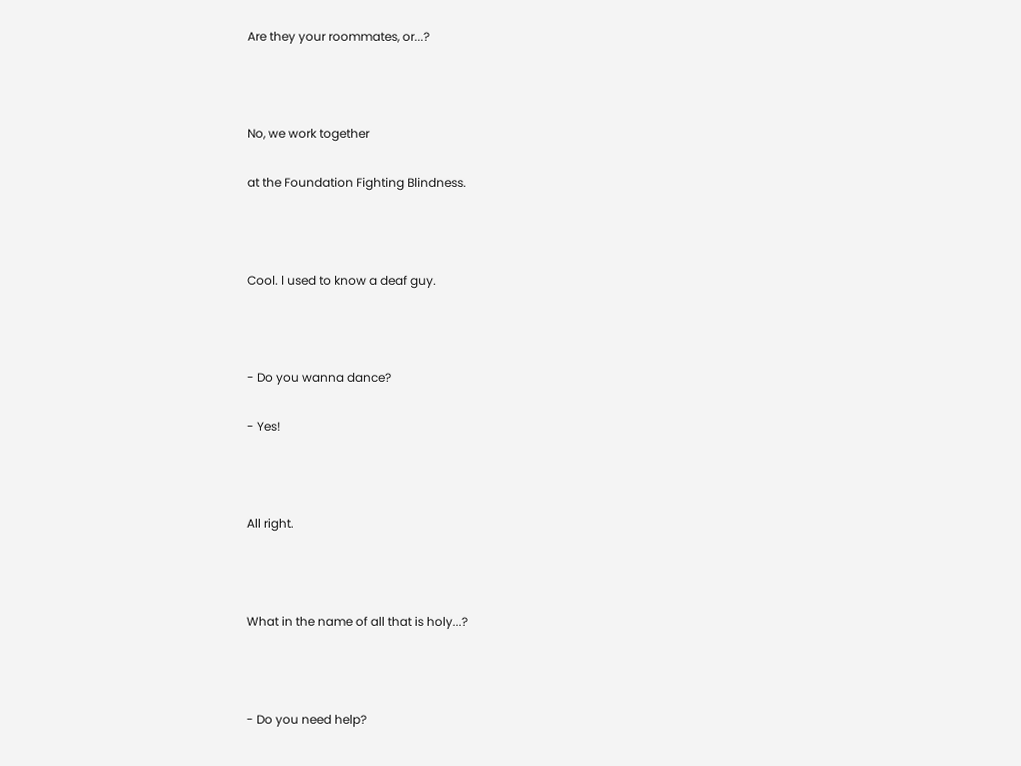Are they your roommates, or...?



No, we work together

at the Foundation Fighting Blindness.



Cool. l used to know a deaf guy.



- Do you wanna dance?

- Yes!



All right.



What in the name of all that is holy...?



- Do you need help?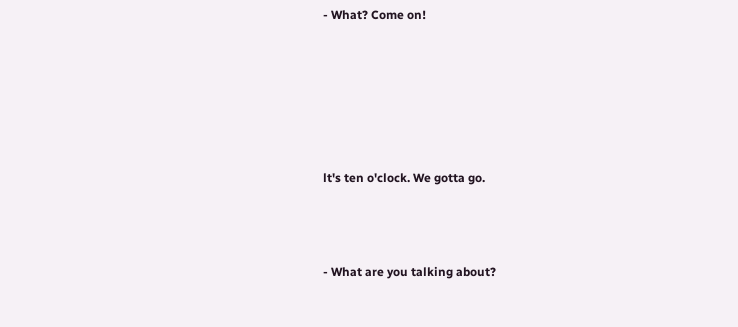- What? Come on!






lt's ten o'clock. We gotta go.



- What are you talking about?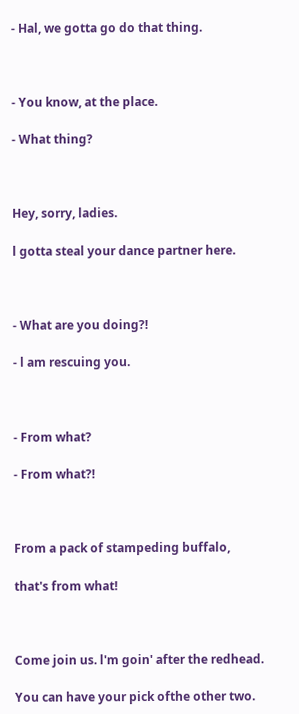- Hal, we gotta go do that thing.



- You know, at the place.

- What thing?



Hey, sorry, ladies.

l gotta steal your dance partner here.



- What are you doing?!

- l am rescuing you.



- From what?

- From what?!



From a pack of stampeding buffalo,

that's from what!



Come join us. l'm goin' after the redhead.

You can have your pick ofthe other two.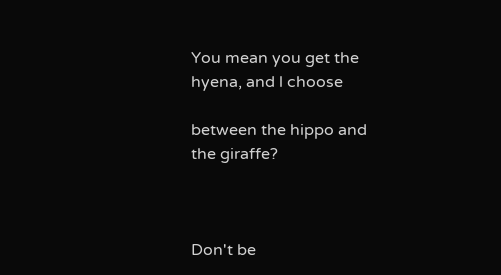You mean you get the hyena, and l choose

between the hippo and the giraffe?



Don't be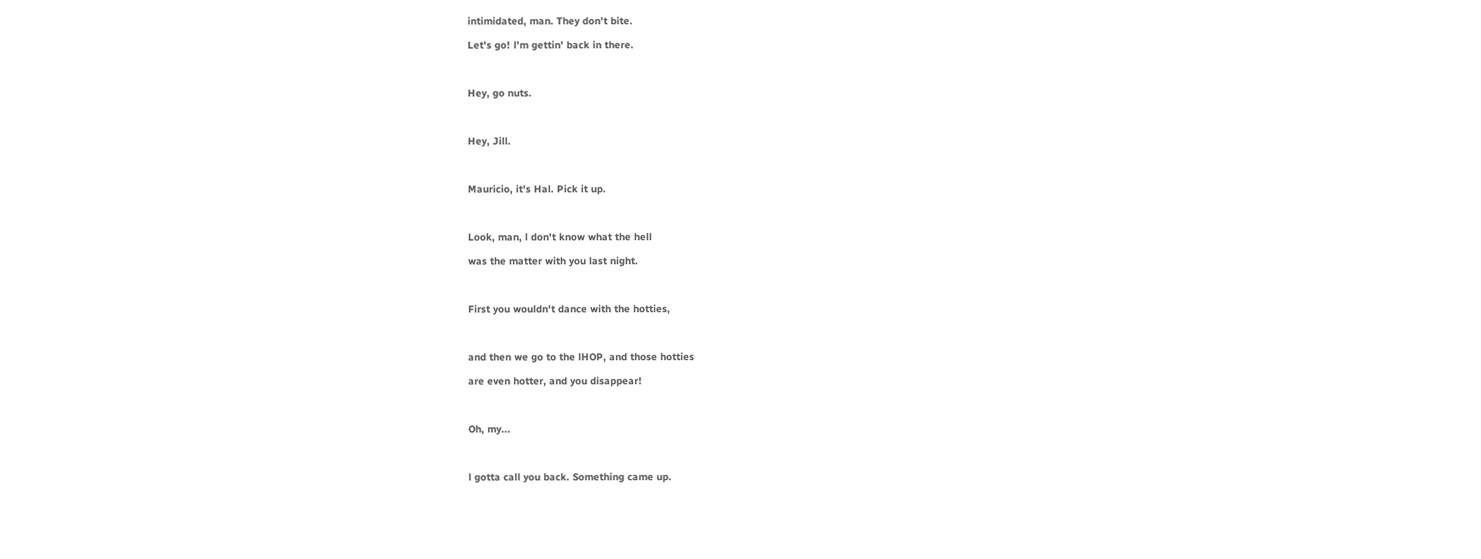intimidated, man. They don't bite.

Let's go! l'm gettin' back in there.



Hey, go nuts.



Hey, Jill.



Mauricio, it's Hal. Pick it up.



Look, man, l don't know what the hell

was the matter with you last night.



First you wouldn't dance with the hotties,



and then we go to the lHOP, and those hotties

are even hotter, and you disappear!



Oh, my...



l gotta call you back. Something came up.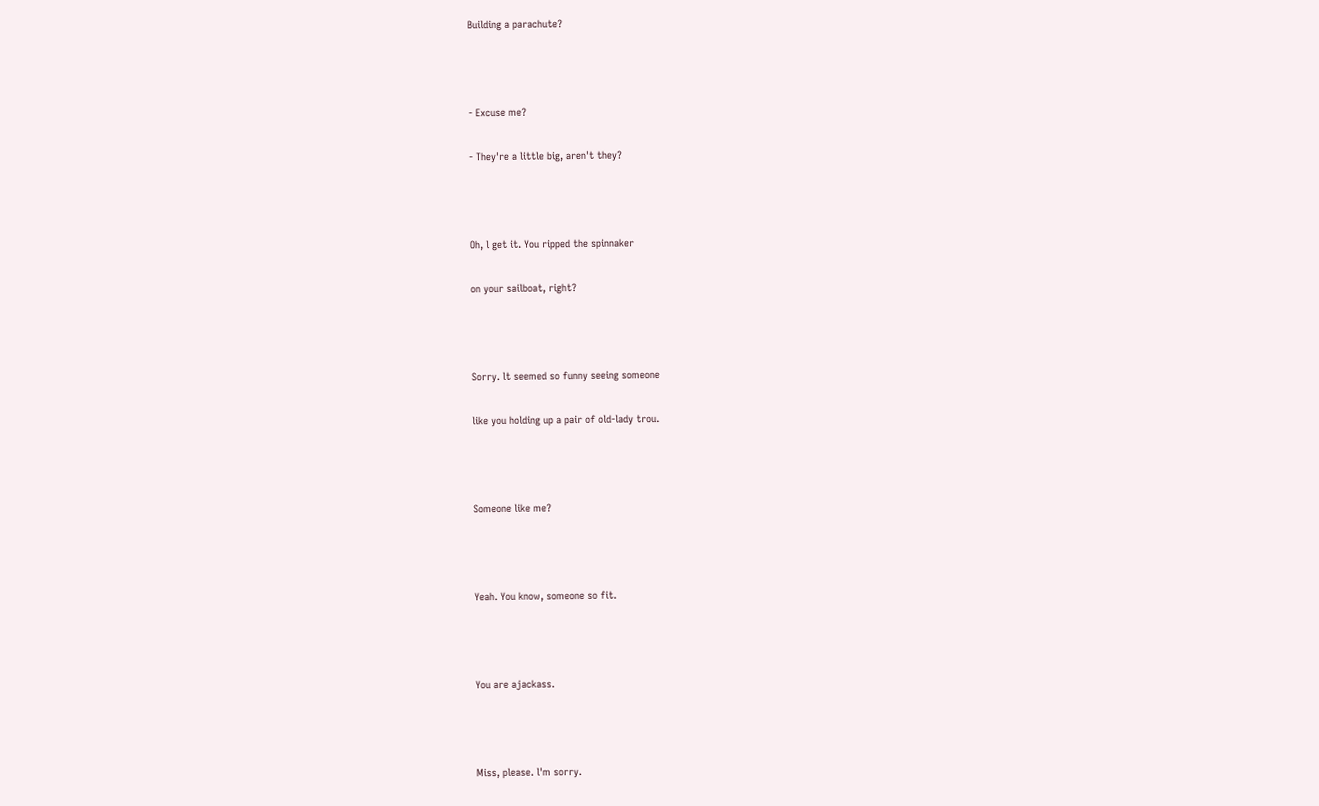Building a parachute?



- Excuse me?

- They're a little big, aren't they?



Oh, l get it. You ripped the spinnaker

on your sailboat, right?



Sorry. lt seemed so funny seeing someone

like you holding up a pair of old-lady trou.



Someone like me?



Yeah. You know, someone so fit.



You are ajackass.



Miss, please. l'm sorry.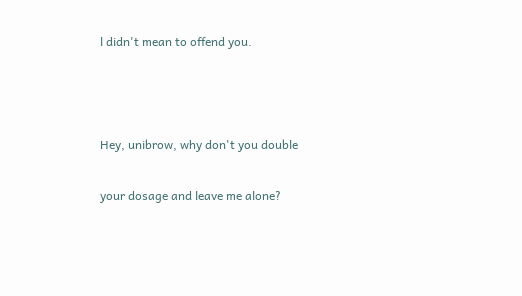l didn't mean to offend you.



Hey, unibrow, why don't you double

your dosage and leave me alone?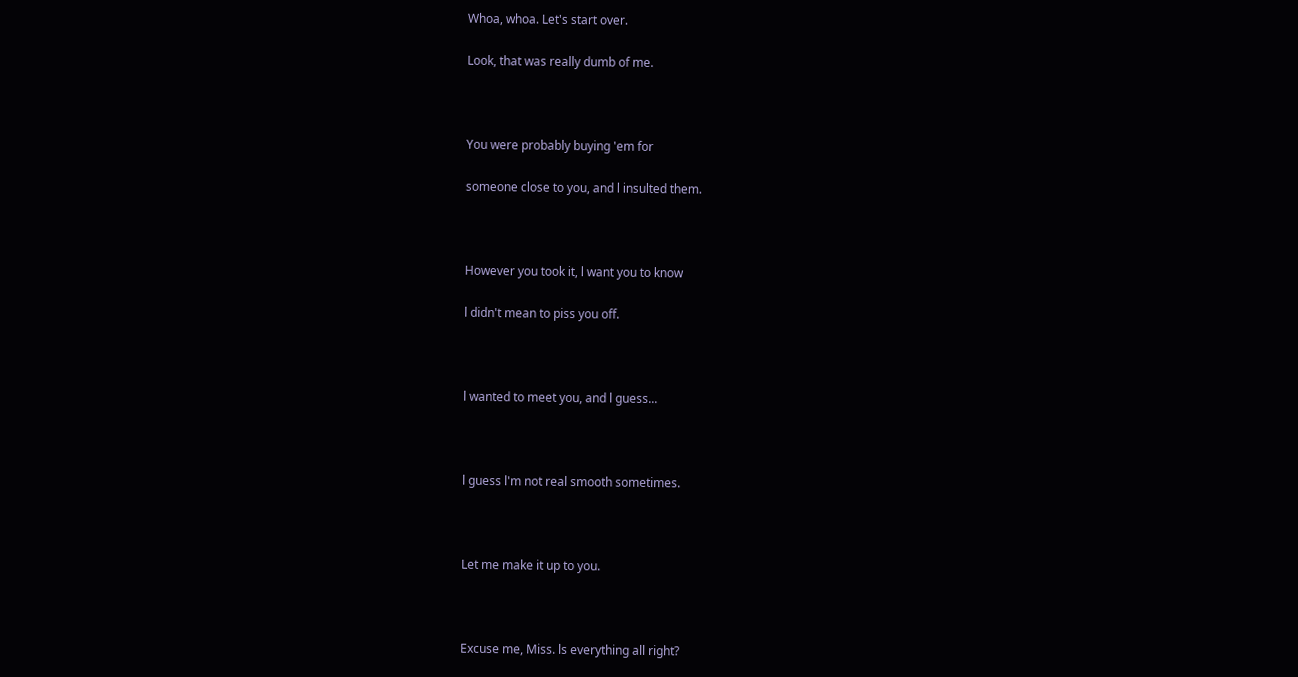Whoa, whoa. Let's start over.

Look, that was really dumb of me.



You were probably buying 'em for

someone close to you, and l insulted them.



However you took it, l want you to know

l didn't mean to piss you off.



l wanted to meet you, and l guess...



l guess l'm not real smooth sometimes.



Let me make it up to you.



Excuse me, Miss. ls everything all right?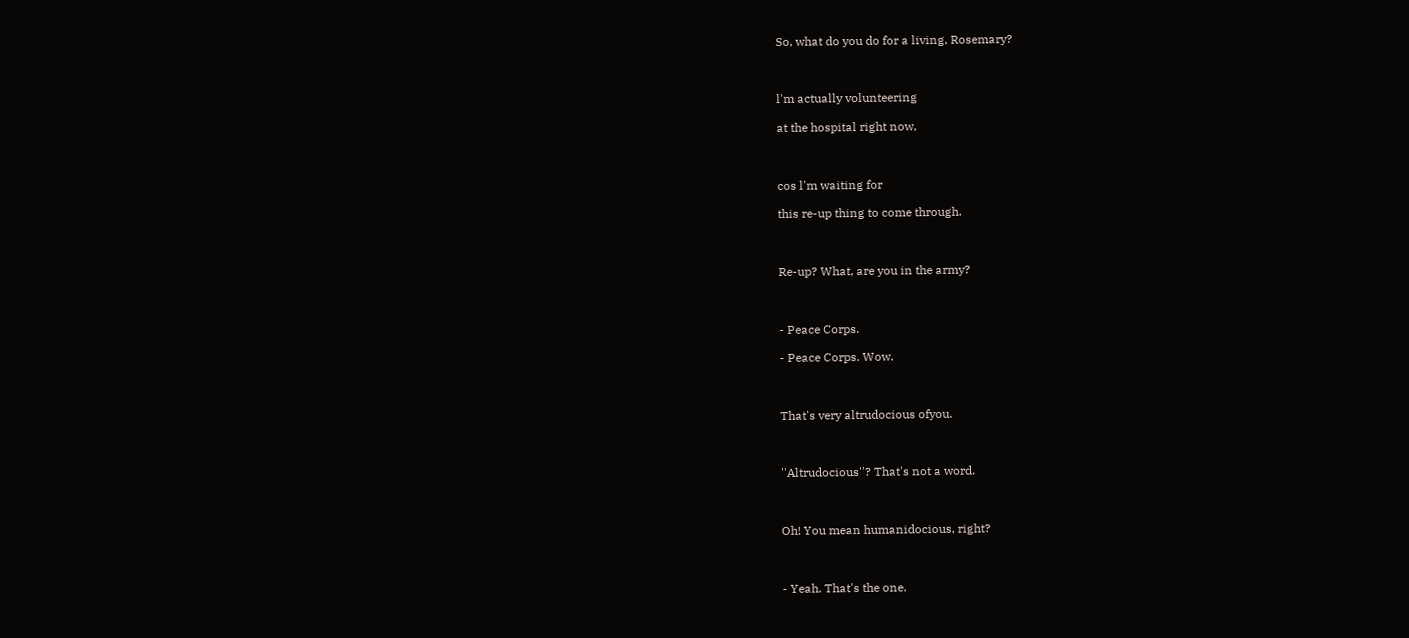So, what do you do for a living, Rosemary?



l'm actually volunteering

at the hospital right now,



cos l'm waiting for

this re-up thing to come through.



Re-up? What, are you in the army?



- Peace Corps.

- Peace Corps. Wow.



That's very altrudocious ofyou.



''Altrudocious''? That's not a word.



Oh! You mean humanidocious, right?



- Yeah. That's the one.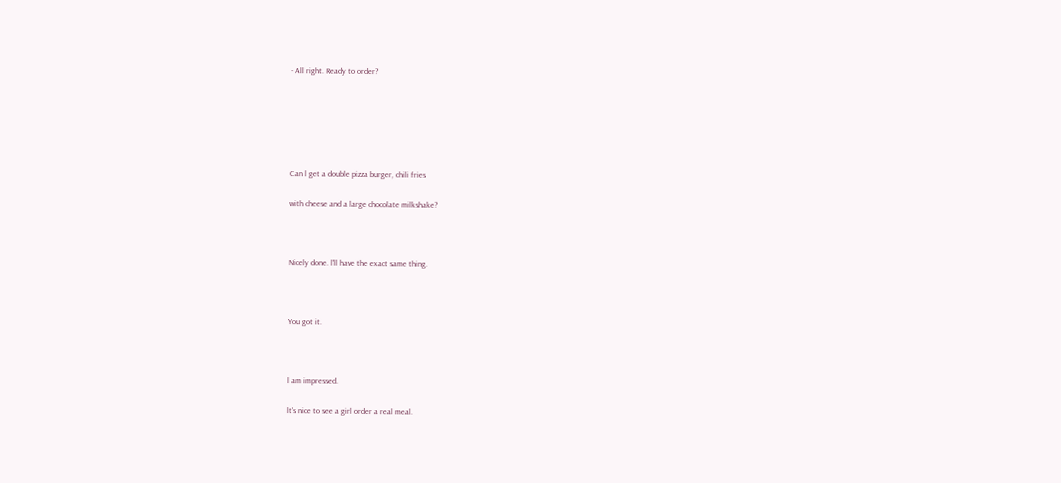- All right. Ready to order?






Can l get a double pizza burger, chili fries

with cheese and a large chocolate milkshake?



Nicely done. l'll have the exact same thing.



You got it.



l am impressed.

lt's nice to see a girl order a real meal.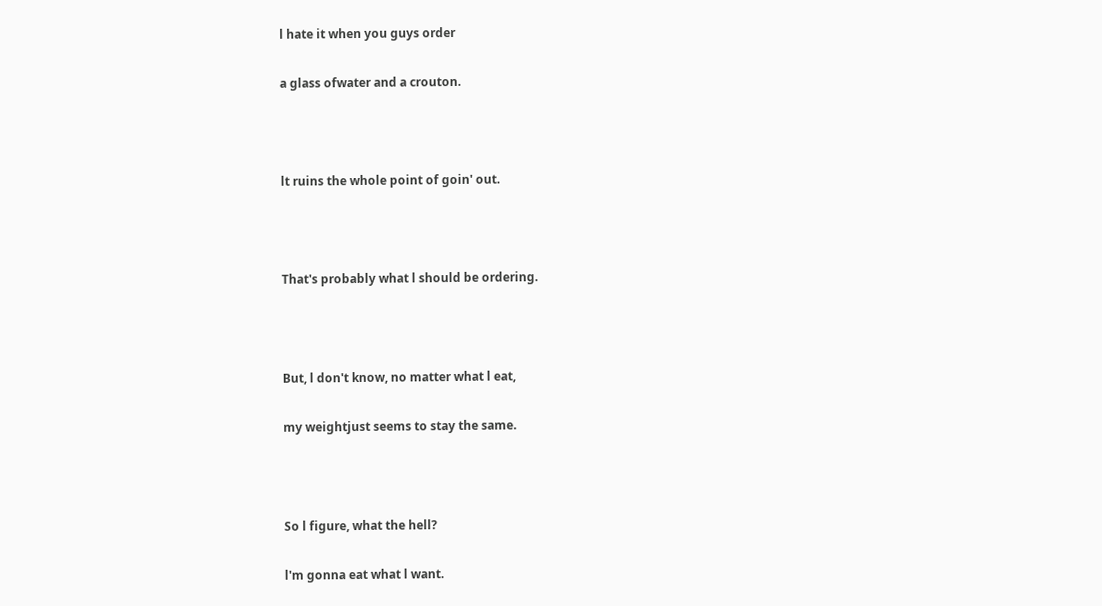l hate it when you guys order

a glass ofwater and a crouton.



lt ruins the whole point of goin' out.



That's probably what l should be ordering.



But, l don't know, no matter what l eat,

my weightjust seems to stay the same.



So l figure, what the hell?

l'm gonna eat what l want.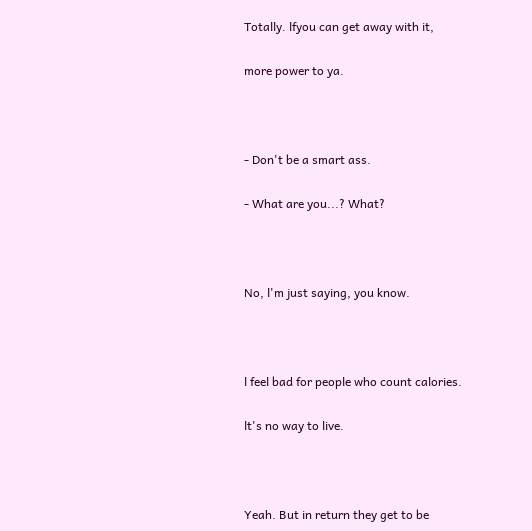Totally. lfyou can get away with it,

more power to ya.



- Don't be a smart ass.

- What are you...? What?



No, l'm just saying, you know.



l feel bad for people who count calories.

lt's no way to live.



Yeah. But in return they get to be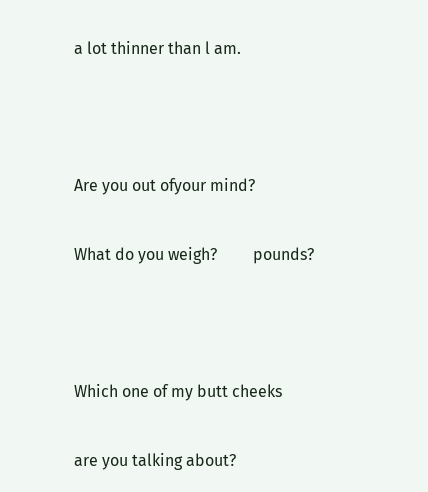a lot thinner than l am.



Are you out ofyour mind?

What do you weigh?         pounds?



Which one of my butt cheeks

are you talking about?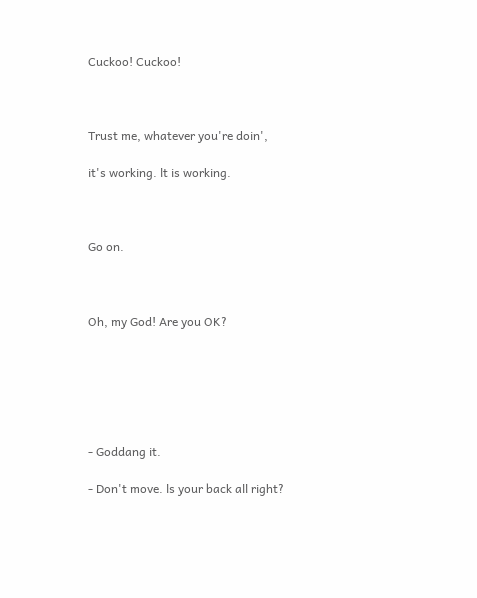Cuckoo! Cuckoo!



Trust me, whatever you're doin',

it's working. lt is working.



Go on.



Oh, my God! Are you OK?






- Goddang it.

- Don't move. ls your back all right?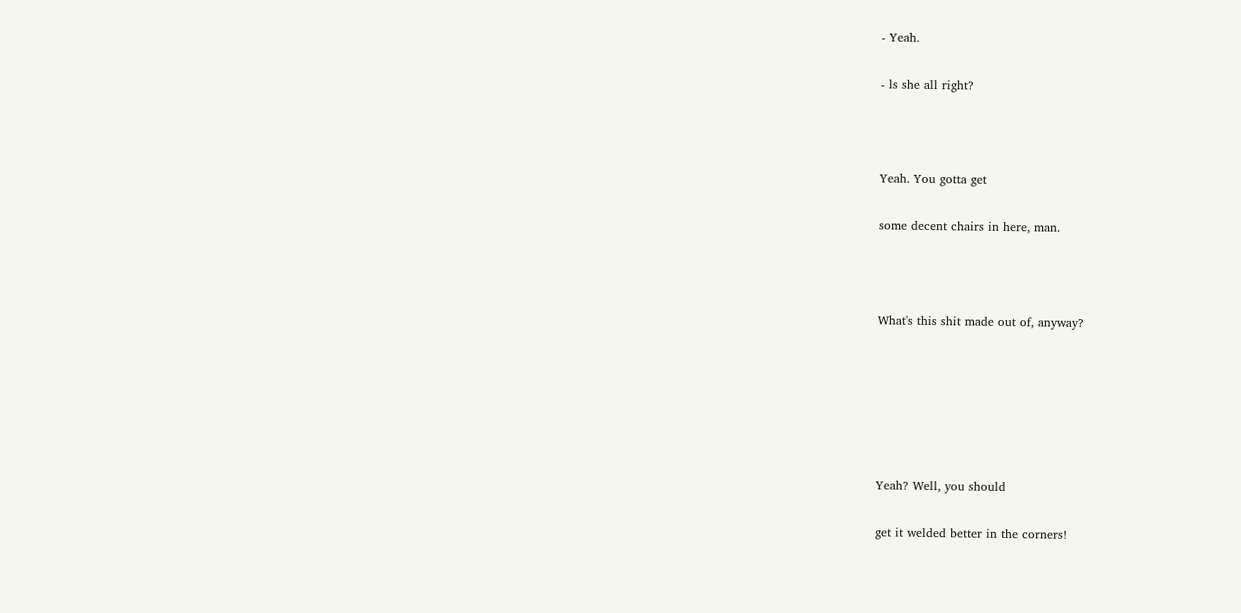- Yeah.

- ls she all right?



Yeah. You gotta get

some decent chairs in here, man.



What's this shit made out of, anyway?






Yeah? Well, you should

get it welded better in the corners!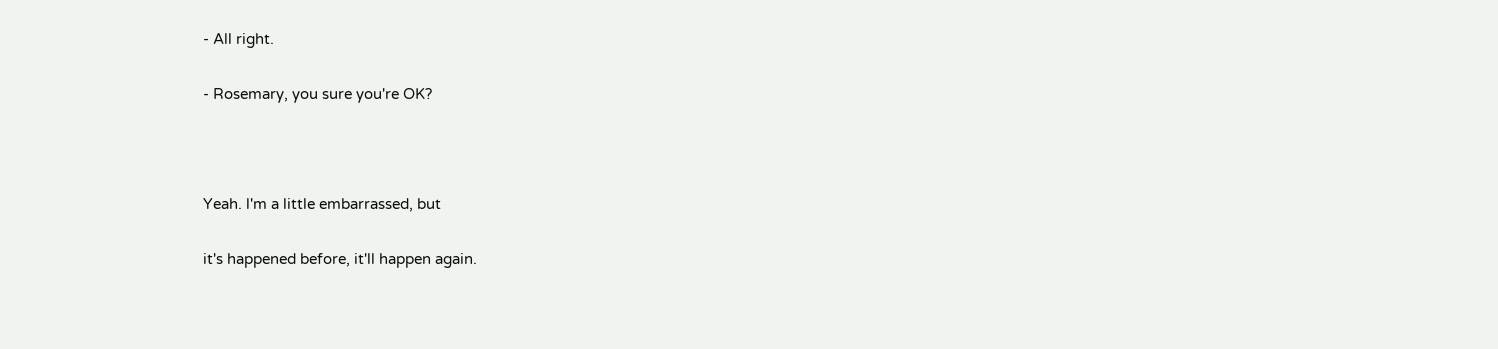- All right.

- Rosemary, you sure you're OK?



Yeah. l'm a little embarrassed, but

it's happened before, it'll happen again.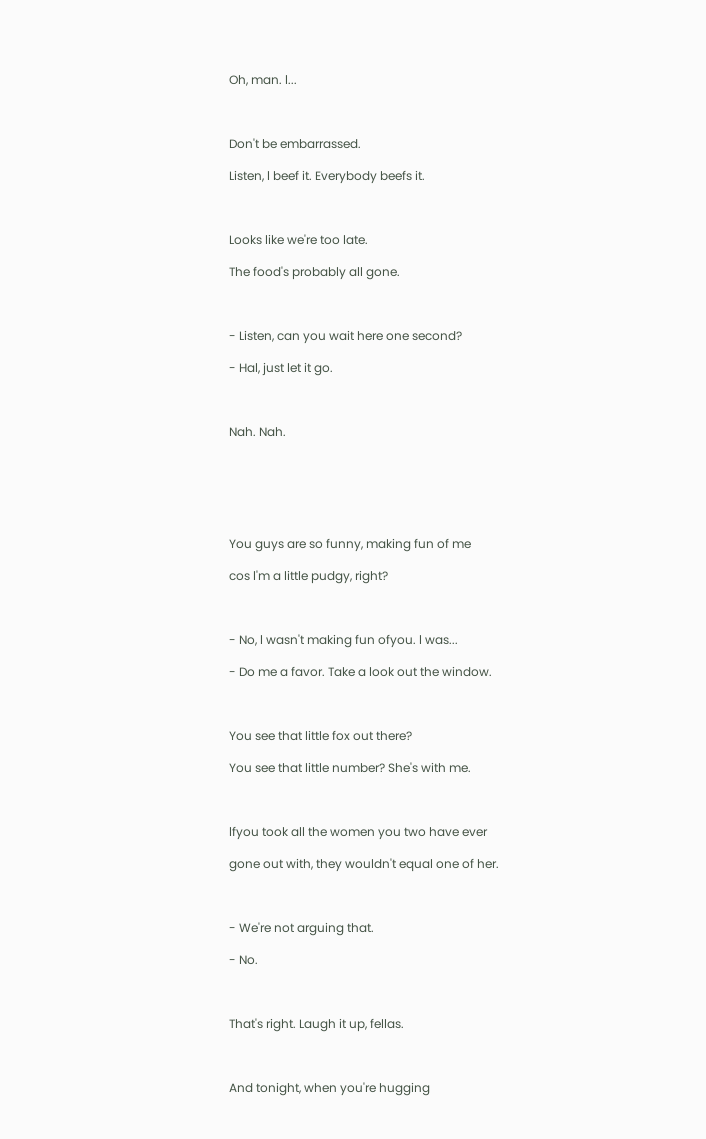Oh, man. l...



Don't be embarrassed.

Listen, l beef it. Everybody beefs it.



Looks like we're too late.

The food's probably all gone.



- Listen, can you wait here one second?

- Hal, just let it go.



Nah. Nah.






You guys are so funny, making fun of me

cos l'm a little pudgy, right?



- No, l wasn't making fun ofyou. l was...

- Do me a favor. Take a look out the window.



You see that little fox out there?

You see that little number? She's with me.



lfyou took all the women you two have ever

gone out with, they wouldn't equal one of her.



- We're not arguing that.

- No.



That's right. Laugh it up, fellas.



And tonight, when you're hugging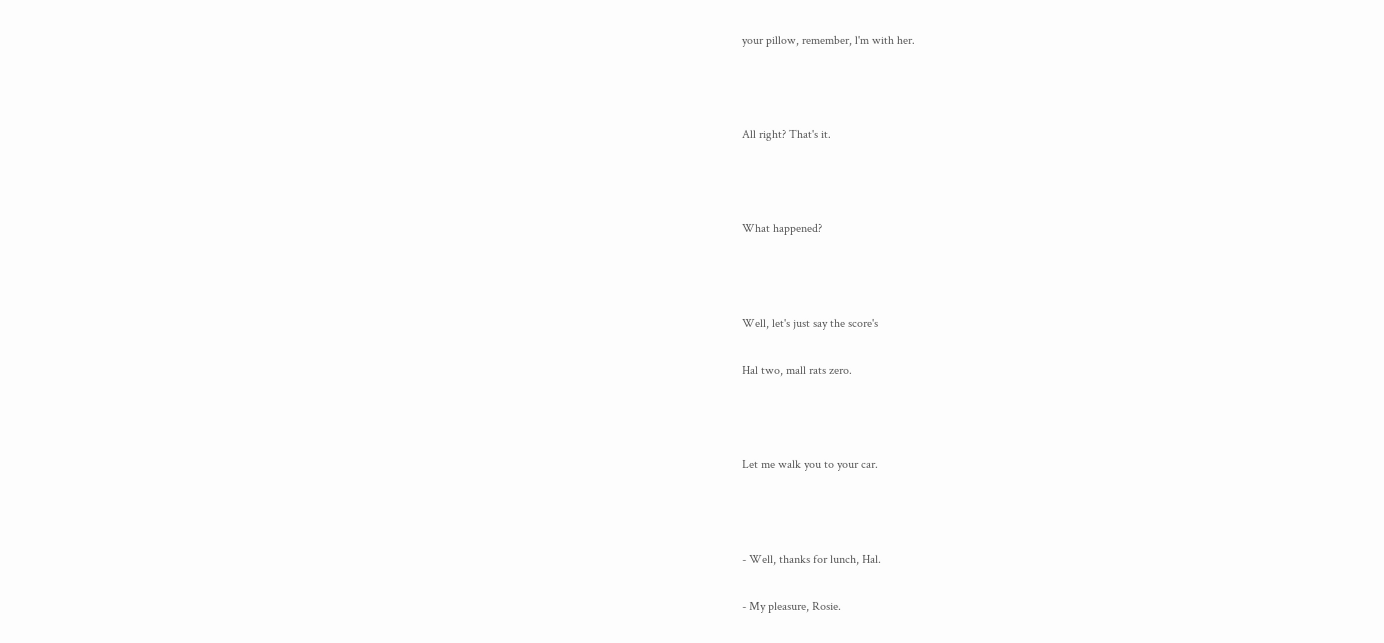your pillow, remember, l'm with her.



All right? That's it.



What happened?



Well, let's just say the score's

Hal two, mall rats zero.



Let me walk you to your car.



- Well, thanks for lunch, Hal.

- My pleasure, Rosie.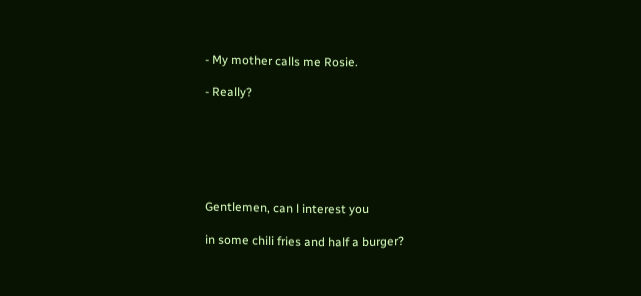- My mother calls me Rosie.

- Really?






Gentlemen, can l interest you

in some chili fries and half a burger?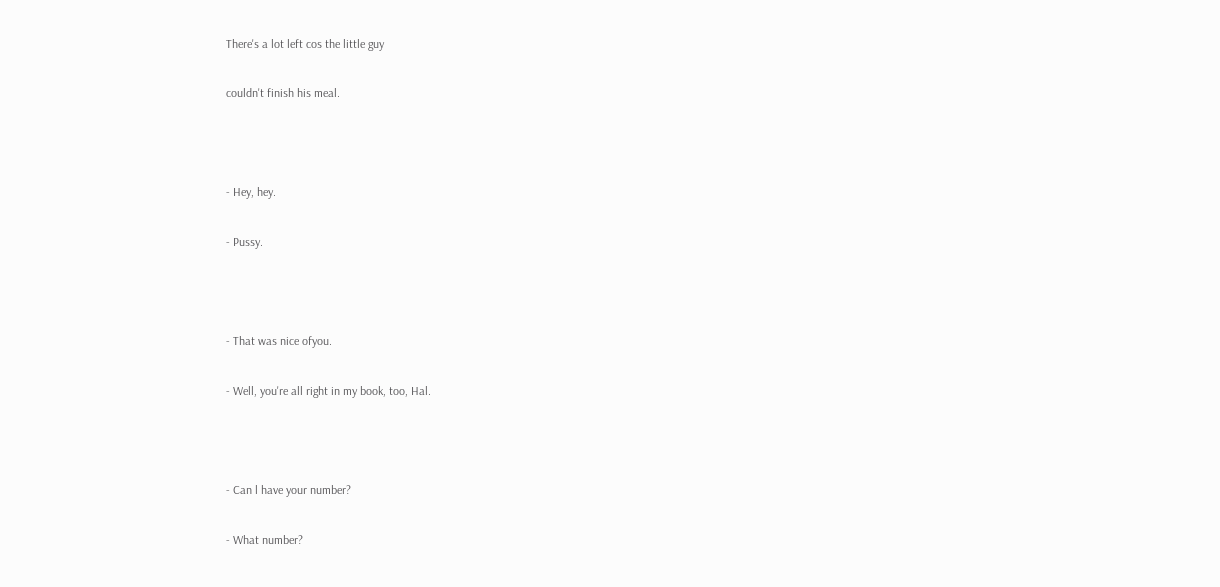There's a lot left cos the little guy

couldn't finish his meal.



- Hey, hey.

- Pussy.



- That was nice ofyou.

- Well, you're all right in my book, too, Hal.



- Can l have your number?

- What number?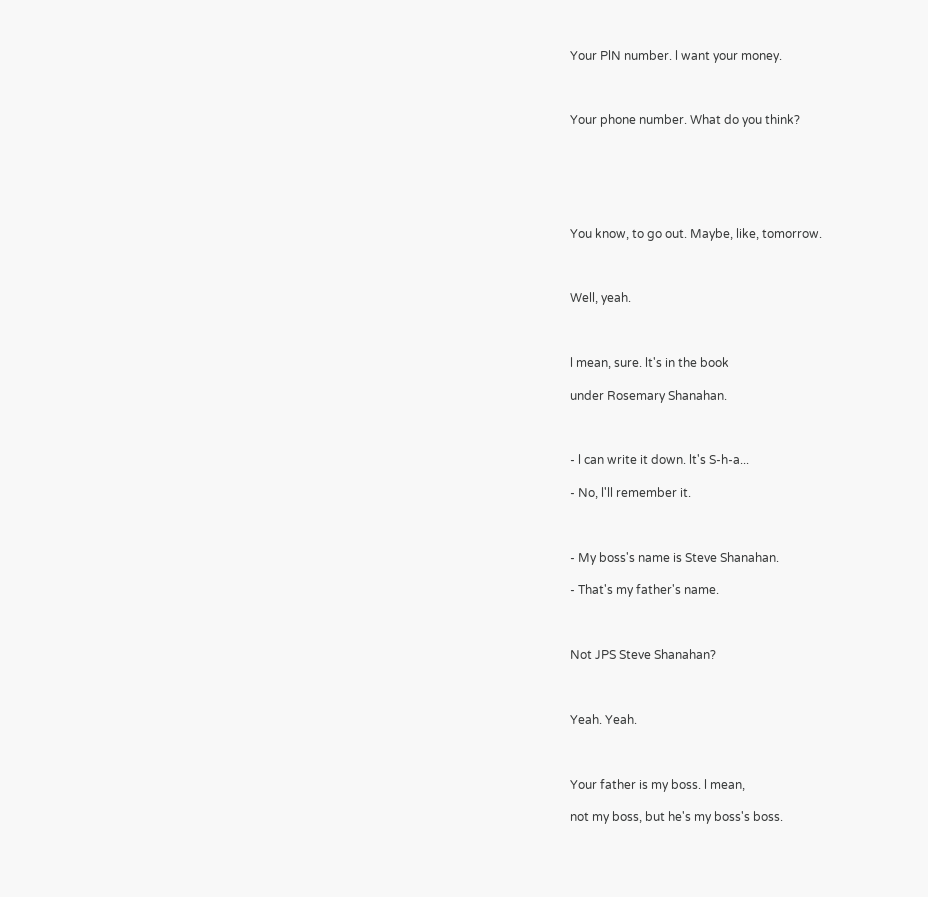Your PlN number. l want your money.



Your phone number. What do you think?






You know, to go out. Maybe, like, tomorrow.



Well, yeah.



l mean, sure. lt's in the book

under Rosemary Shanahan.



- l can write it down. lt's S-h-a...

- No, l'll remember it.



- My boss's name is Steve Shanahan.

- That's my father's name.



Not JPS Steve Shanahan?



Yeah. Yeah.



Your father is my boss. l mean,

not my boss, but he's my boss's boss.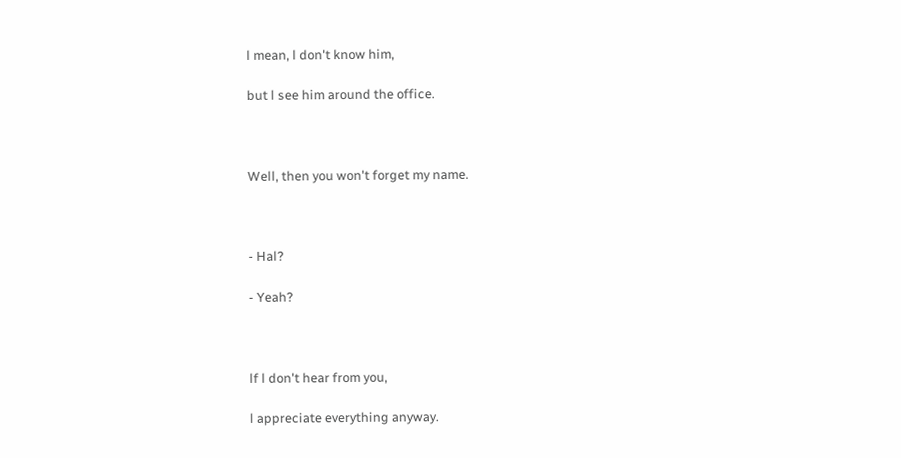l mean, l don't know him,

but l see him around the office.



Well, then you won't forget my name.



- Hal?

- Yeah?



lf l don't hear from you,

l appreciate everything anyway.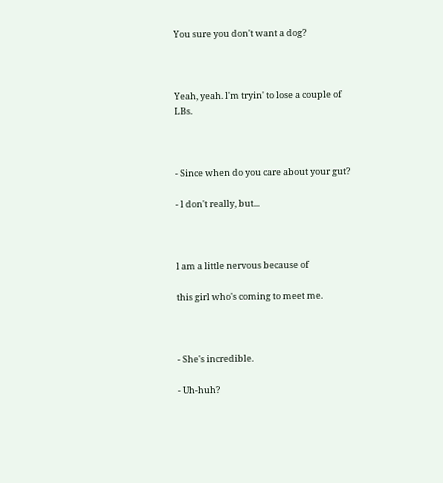You sure you don't want a dog?



Yeah, yeah. l'm tryin' to lose a couple of LBs.



- Since when do you care about your gut?

- l don't really, but...



l am a little nervous because of

this girl who's coming to meet me.



- She's incredible.

- Uh-huh?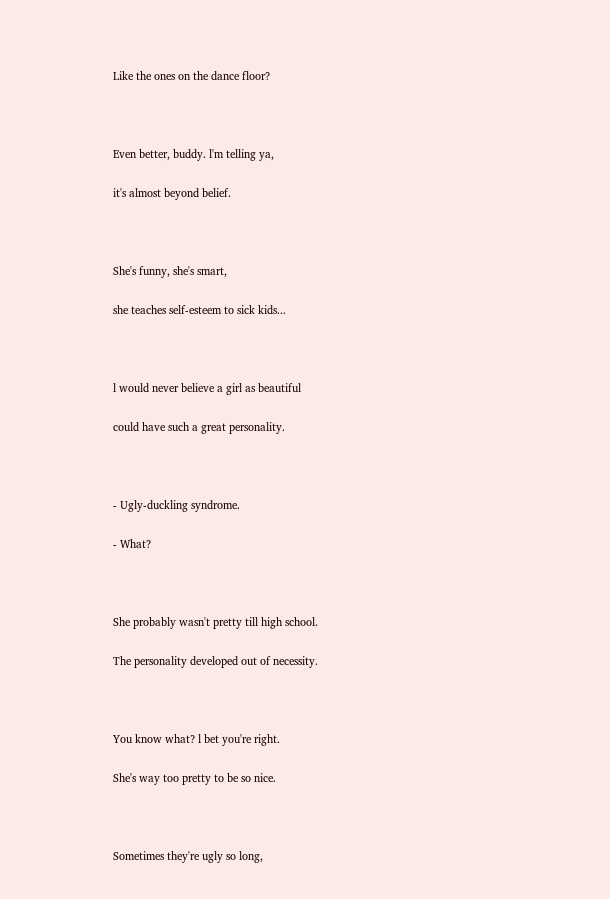Like the ones on the dance floor?



Even better, buddy. l'm telling ya,

it's almost beyond belief.



She's funny, she's smart,

she teaches self-esteem to sick kids...



l would never believe a girl as beautiful

could have such a great personality.



- Ugly-duckling syndrome.

- What?



She probably wasn't pretty till high school.

The personality developed out of necessity.



You know what? l bet you're right.

She's way too pretty to be so nice.



Sometimes they're ugly so long,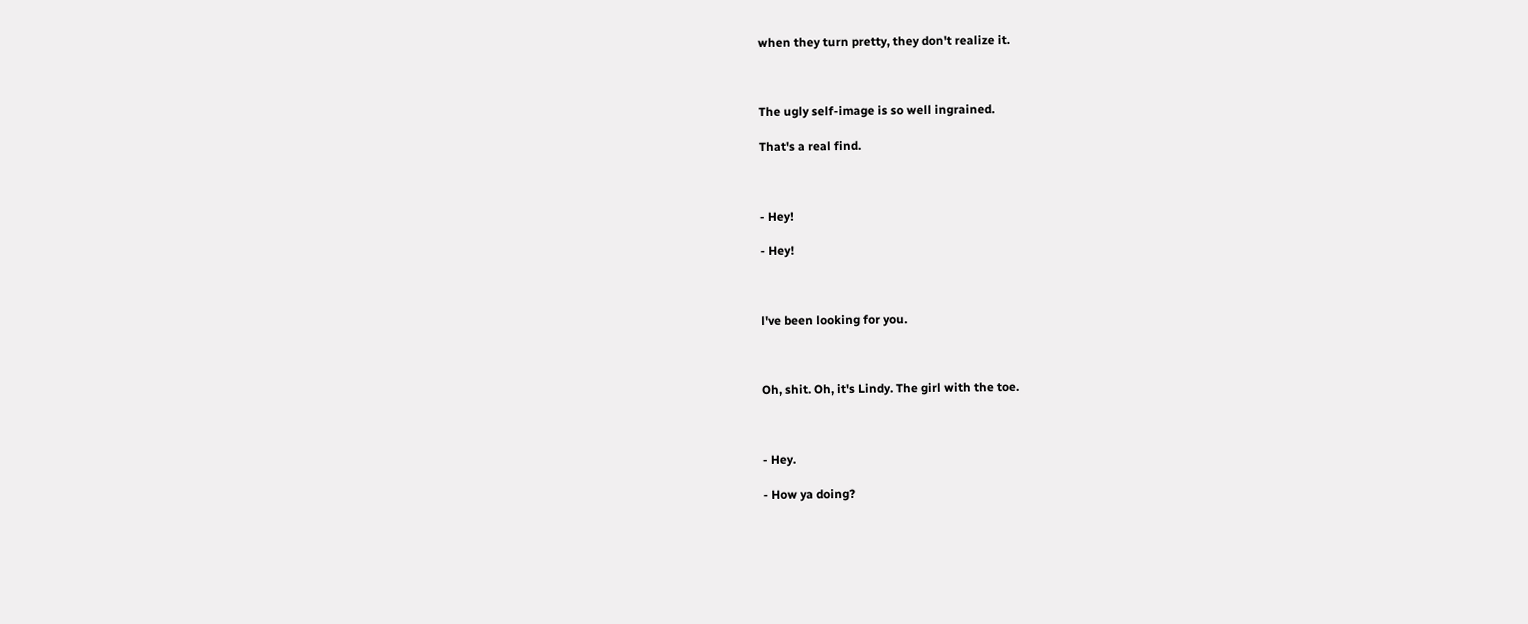when they turn pretty, they don't realize it.



The ugly self-image is so well ingrained.

That's a real find.



- Hey!

- Hey!



l've been looking for you.



Oh, shit. Oh, it's Lindy. The girl with the toe.



- Hey.

- How ya doing?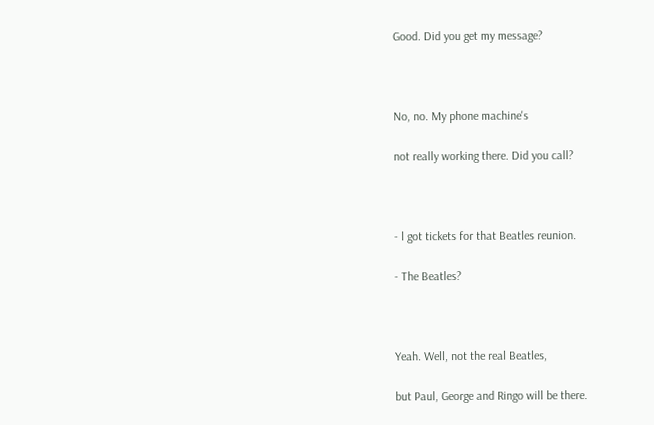Good. Did you get my message?



No, no. My phone machine's

not really working there. Did you call?



- l got tickets for that Beatles reunion.

- The Beatles?



Yeah. Well, not the real Beatles,

but Paul, George and Ringo will be there.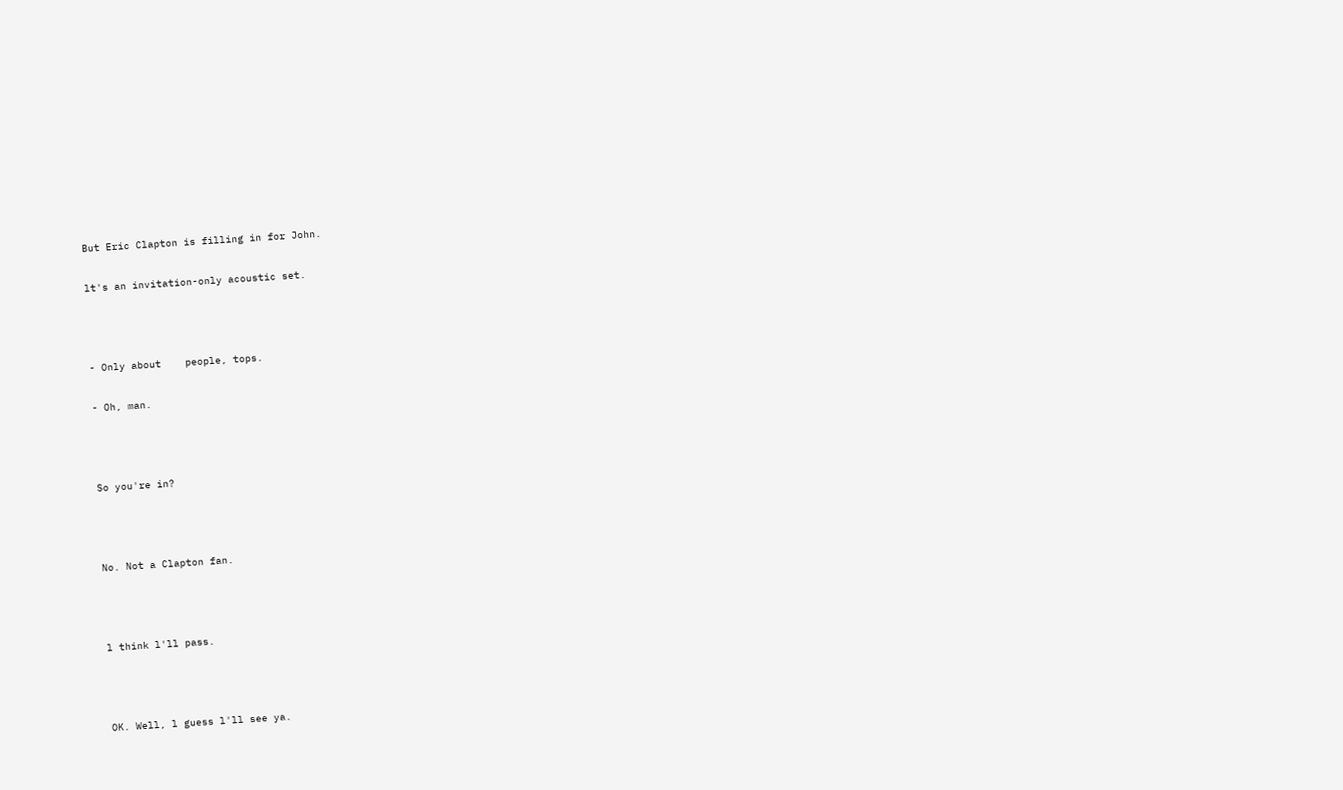But Eric Clapton is filling in for John.

lt's an invitation-only acoustic set.



- Only about    people, tops.

- Oh, man.



So you're in?



No. Not a Clapton fan.



l think l'll pass.



OK. Well, l guess l'll see ya.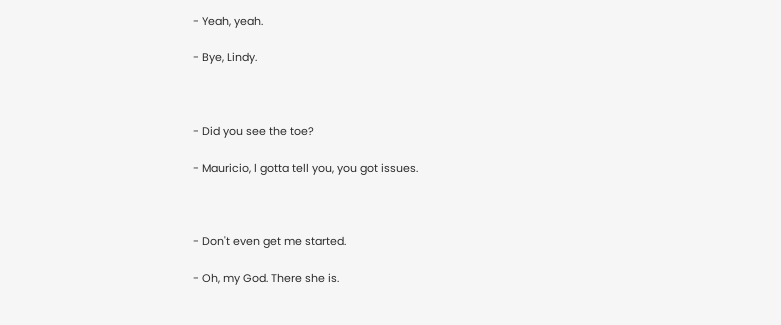- Yeah, yeah.

- Bye, Lindy.



- Did you see the toe?

- Mauricio, l gotta tell you, you got issues.



- Don't even get me started.

- Oh, my God. There she is.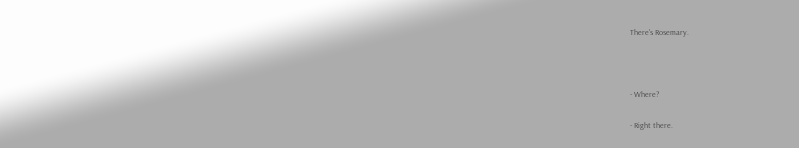There's Rosemary.



- Where?

- Right there.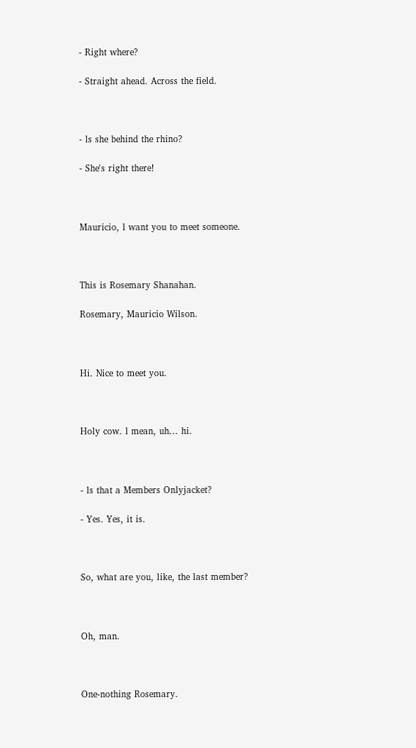- Right where?

- Straight ahead. Across the field.



- ls she behind the rhino?

- She's right there!



Mauricio, l want you to meet someone.



This is Rosemary Shanahan.

Rosemary, Mauricio Wilson.



Hi. Nice to meet you.



Holy cow. l mean, uh... hi.



- ls that a Members Onlyjacket?

- Yes. Yes, it is.



So, what are you, like, the last member?



Oh, man.



One-nothing Rosemary.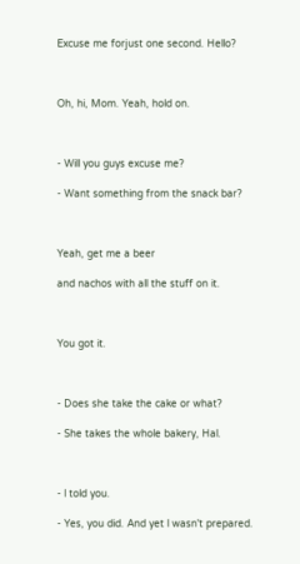Excuse me forjust one second. Hello?



Oh, hi, Mom. Yeah, hold on.



- Will you guys excuse me?

- Want something from the snack bar?



Yeah, get me a beer

and nachos with all the stuff on it.



You got it.



- Does she take the cake or what?

- She takes the whole bakery, Hal.



- l told you.

- Yes, you did. And yet l wasn't prepared.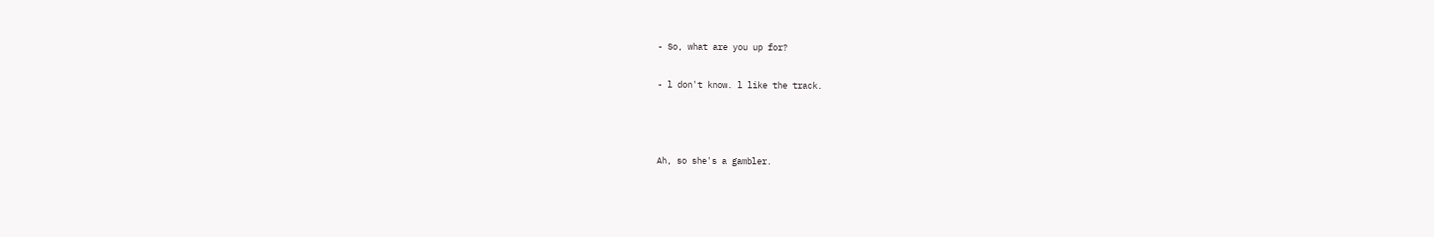- So, what are you up for?

- l don't know. l like the track.



Ah, so she's a gambler.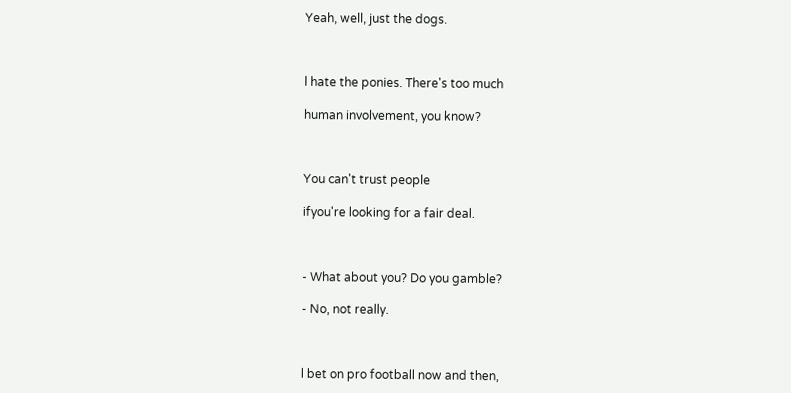Yeah, well, just the dogs.



l hate the ponies. There's too much

human involvement, you know?



You can't trust people

ifyou're looking for a fair deal.



- What about you? Do you gamble?

- No, not really.



l bet on pro football now and then,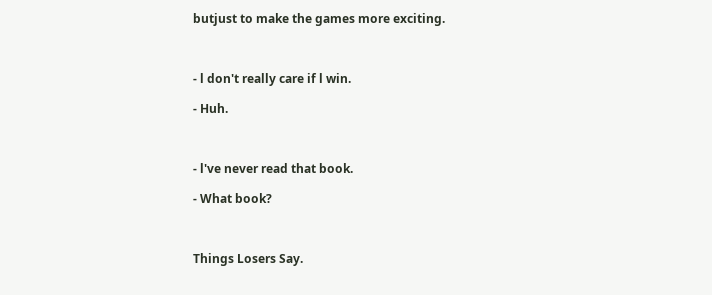butjust to make the games more exciting.



- l don't really care if l win.

- Huh.



- l've never read that book.

- What book?



Things Losers Say.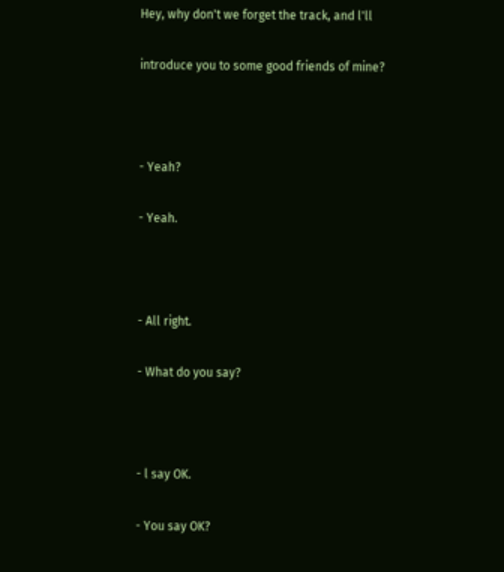Hey, why don't we forget the track, and l'll

introduce you to some good friends of mine?



- Yeah?

- Yeah.



- All right.

- What do you say?



- l say OK.

- You say OK?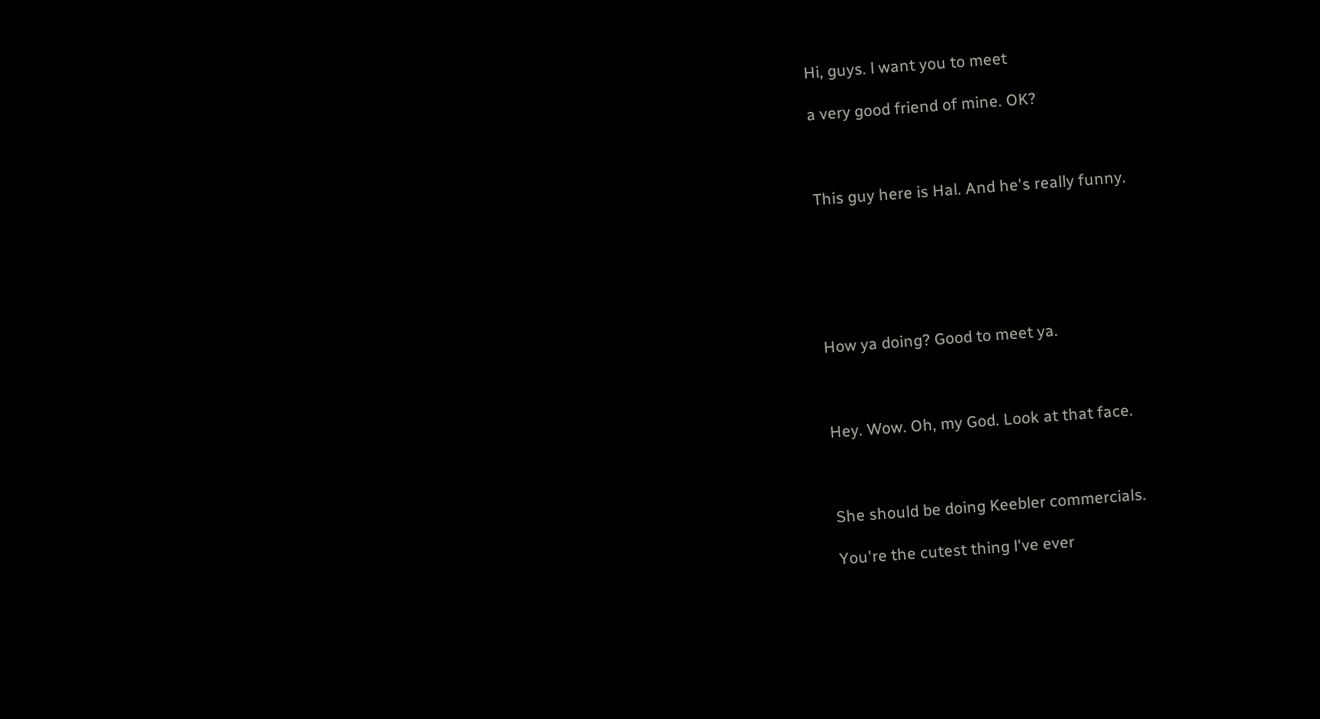Hi, guys. l want you to meet

a very good friend of mine. OK?



This guy here is Hal. And he's really funny.






How ya doing? Good to meet ya.



Hey. Wow. Oh, my God. Look at that face.



She should be doing Keebler commercials.

You're the cutest thing l've ever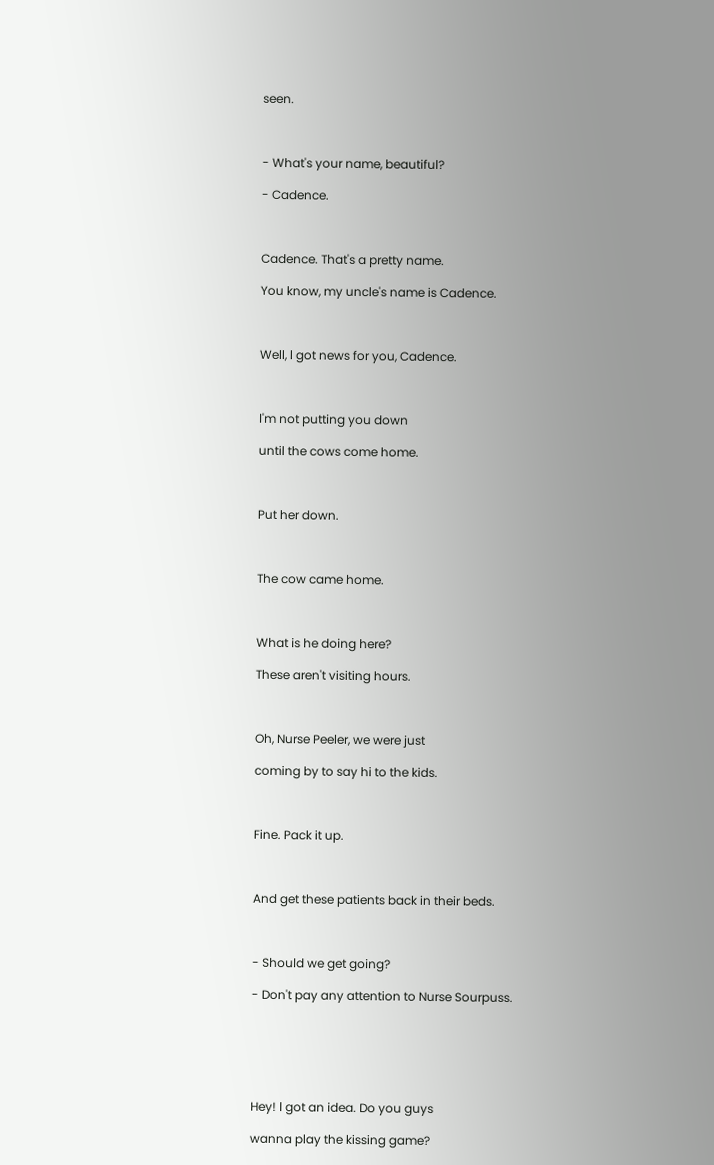seen.



- What's your name, beautiful?

- Cadence.



Cadence. That's a pretty name.

You know, my uncle's name is Cadence.



Well, l got news for you, Cadence.



l'm not putting you down

until the cows come home.



Put her down.



The cow came home.



What is he doing here?

These aren't visiting hours.



Oh, Nurse Peeler, we were just

coming by to say hi to the kids.



Fine. Pack it up.



And get these patients back in their beds.



- Should we get going?

- Don't pay any attention to Nurse Sourpuss.






Hey! l got an idea. Do you guys

wanna play the kissing game?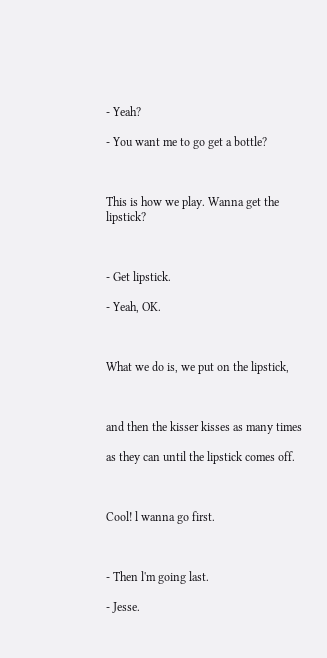- Yeah?

- You want me to go get a bottle?



This is how we play. Wanna get the lipstick?



- Get lipstick.

- Yeah, OK.



What we do is, we put on the lipstick,



and then the kisser kisses as many times

as they can until the lipstick comes off.



Cool! l wanna go first.



- Then l'm going last.

- Jesse.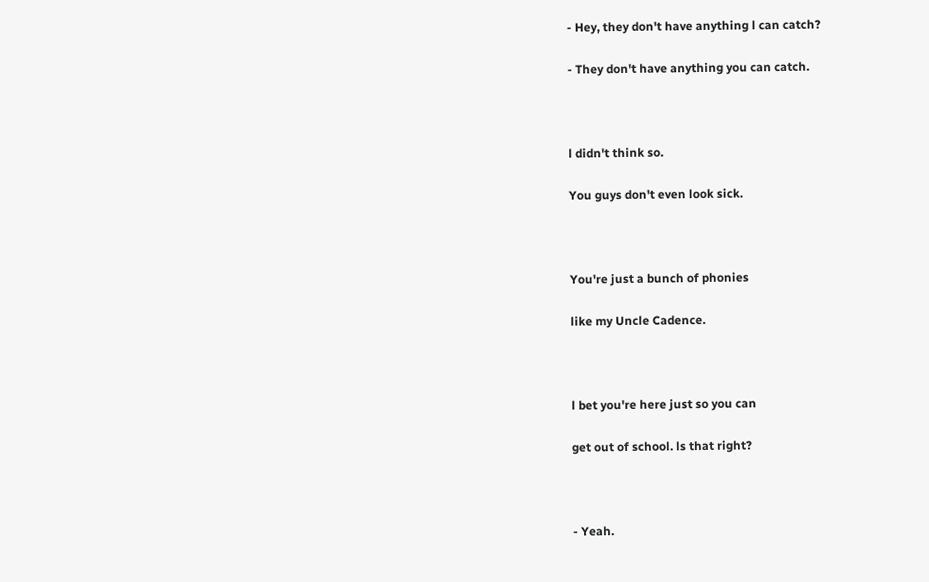- Hey, they don't have anything l can catch?

- They don't have anything you can catch.



l didn't think so.

You guys don't even look sick.



You're just a bunch of phonies

like my Uncle Cadence.



l bet you're here just so you can

get out of school. ls that right?



- Yeah.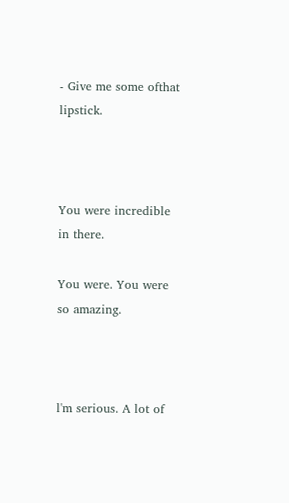- Give me some ofthat lipstick.



You were incredible in there.

You were. You were so amazing.



l'm serious. A lot of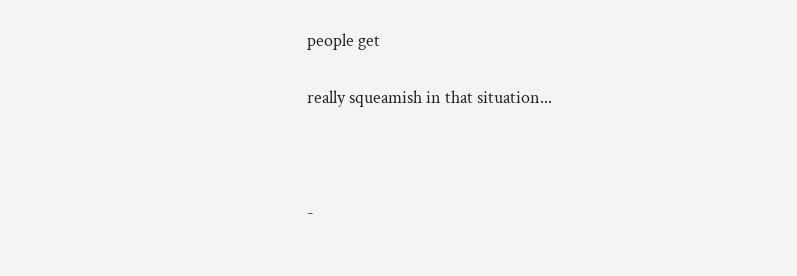people get

really squeamish in that situation...



-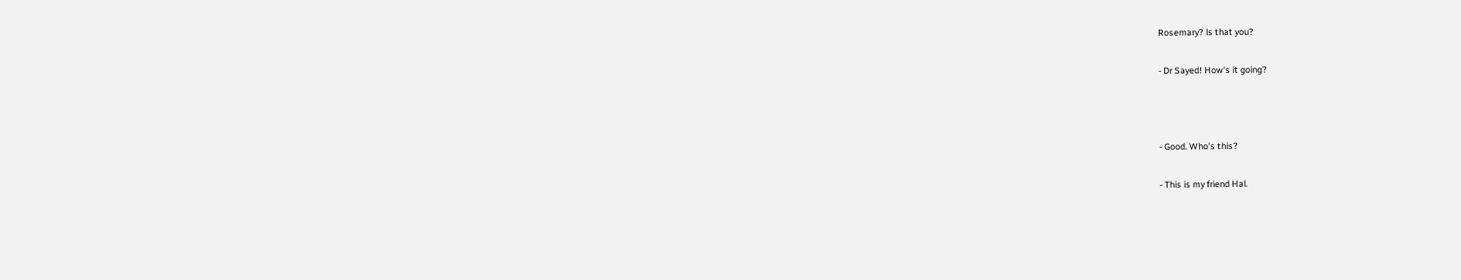Rosemary? ls that you?

- Dr Sayed! How's it going?



- Good. Who's this?

- This is my friend Hal.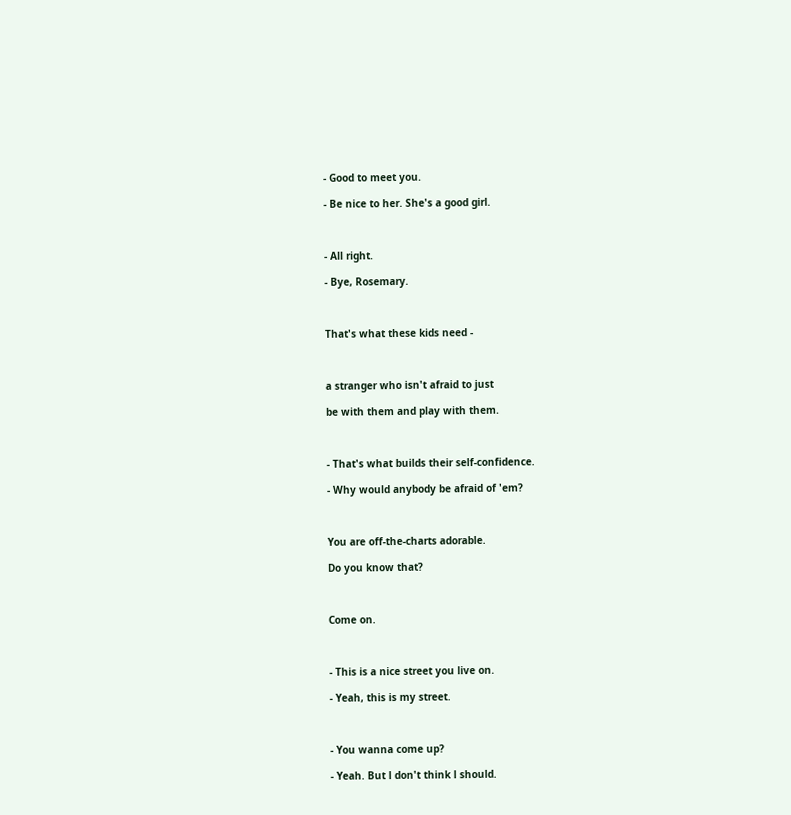- Good to meet you.

- Be nice to her. She's a good girl.



- All right.

- Bye, Rosemary.



That's what these kids need -



a stranger who isn't afraid to just

be with them and play with them.



- That's what builds their self-confidence.

- Why would anybody be afraid of 'em?



You are off-the-charts adorable.

Do you know that?



Come on.



- This is a nice street you live on.

- Yeah, this is my street.



- You wanna come up?

- Yeah. But l don't think l should.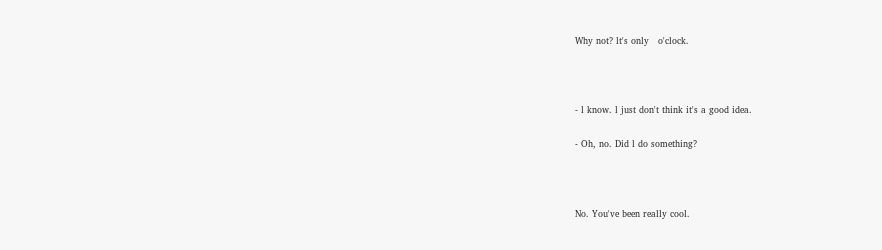Why not? lt's only   o'clock.



- l know. l just don't think it's a good idea.

- Oh, no. Did l do something?



No. You've been really cool.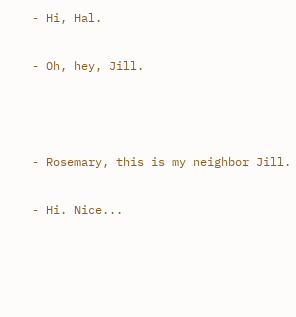- Hi, Hal.

- Oh, hey, Jill.



- Rosemary, this is my neighbor Jill.

- Hi. Nice...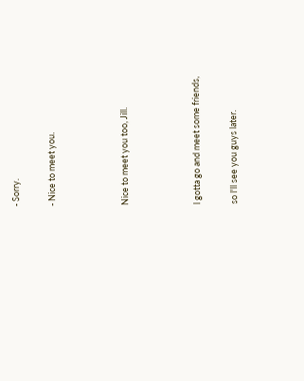- Sorry.

- Nice to meet you.



Nice to meet you too, Jill.



l gotta go and meet some friends,

so l'll see you guys later.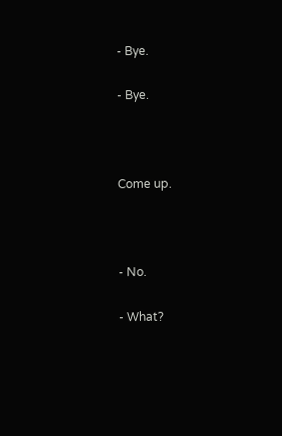- Bye.

- Bye.



Come up.



- No.

- What?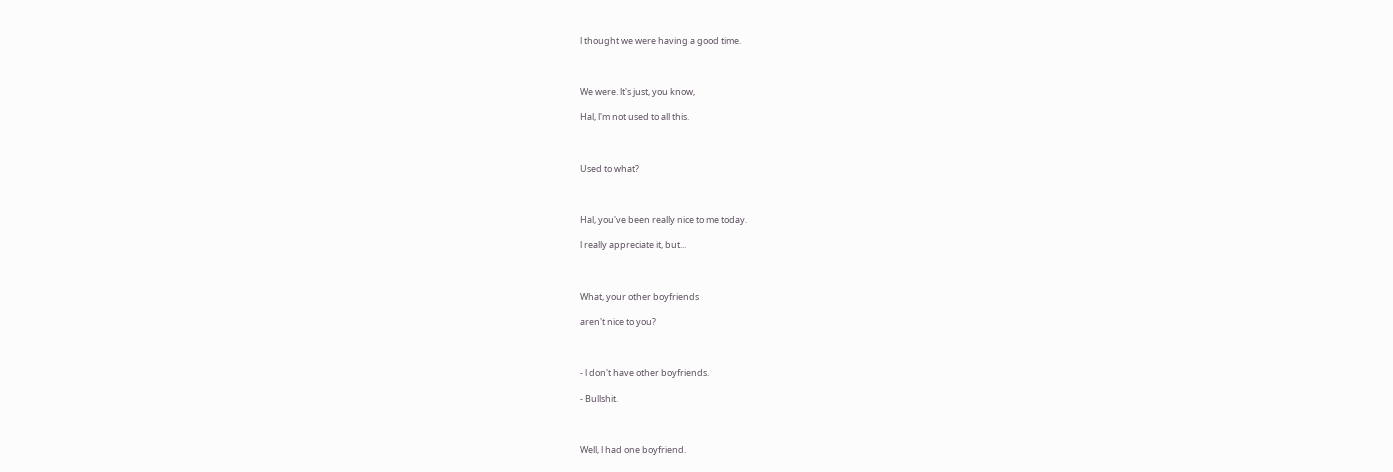l thought we were having a good time.



We were. lt's just, you know,

Hal, l'm not used to all this.



Used to what?



Hal, you've been really nice to me today.

l really appreciate it, but...



What, your other boyfriends

aren't nice to you?



- l don't have other boyfriends.

- Bullshit.



Well, l had one boyfriend.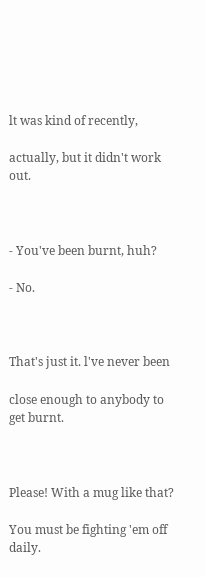lt was kind of recently,

actually, but it didn't work out.



- You've been burnt, huh?

- No.



That's just it. l've never been

close enough to anybody to get burnt.



Please! With a mug like that?

You must be fighting 'em off daily.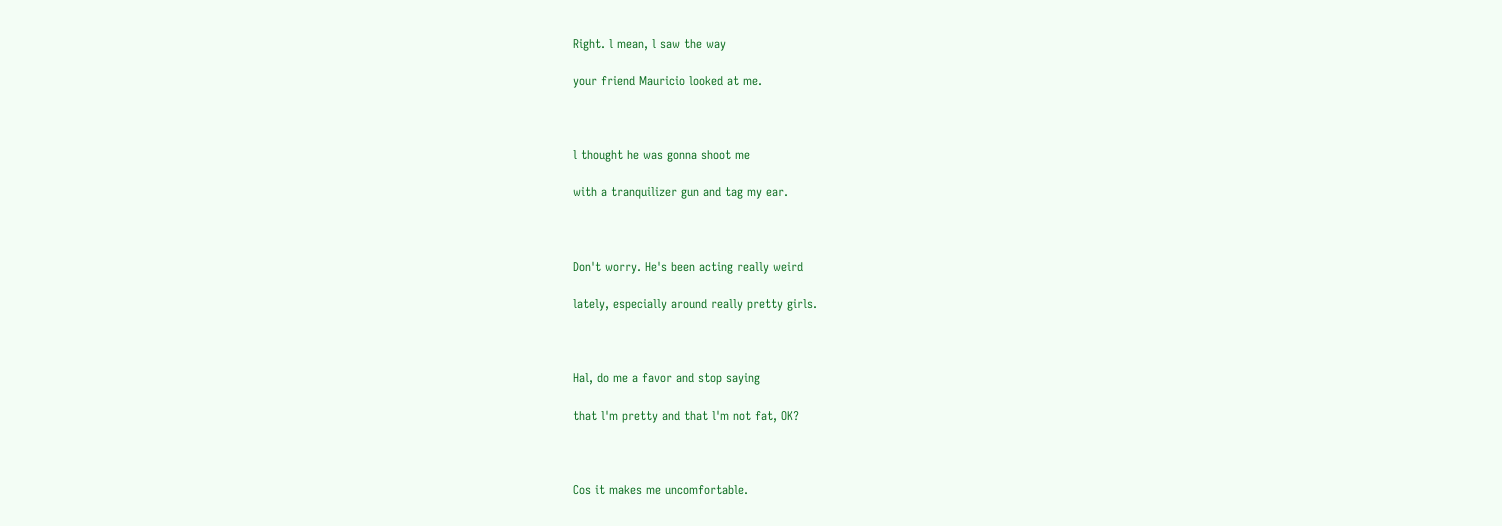Right. l mean, l saw the way

your friend Mauricio looked at me.



l thought he was gonna shoot me

with a tranquilizer gun and tag my ear.



Don't worry. He's been acting really weird

lately, especially around really pretty girls.



Hal, do me a favor and stop saying

that l'm pretty and that l'm not fat, OK?



Cos it makes me uncomfortable.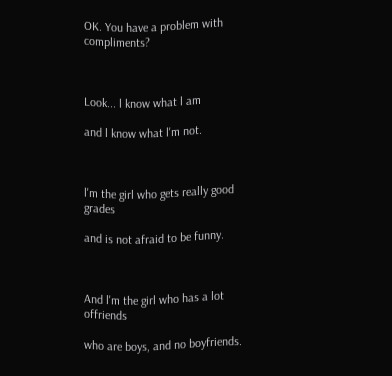OK. You have a problem with compliments?



Look... l know what l am

and l know what l'm not.



l'm the girl who gets really good grades

and is not afraid to be funny.



And l'm the girl who has a lot offriends

who are boys, and no boyfriends.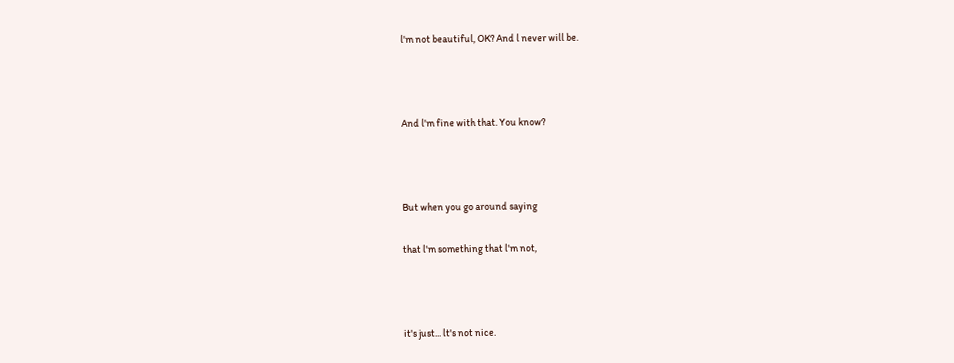l'm not beautiful, OK? And l never will be.



And l'm fine with that. You know?



But when you go around saying

that l'm something that l'm not,



it's just... lt's not nice.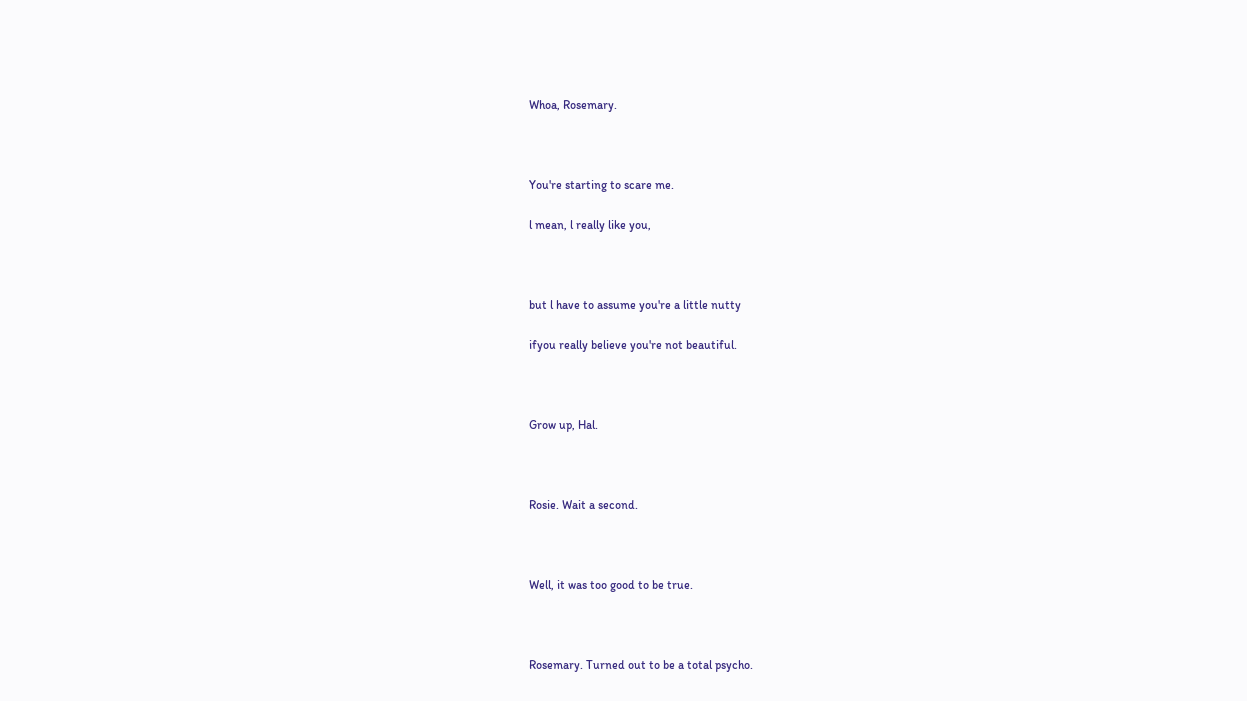Whoa, Rosemary.



You're starting to scare me.

l mean, l really like you,



but l have to assume you're a little nutty

ifyou really believe you're not beautiful.



Grow up, Hal.



Rosie. Wait a second.



Well, it was too good to be true.



Rosemary. Turned out to be a total psycho.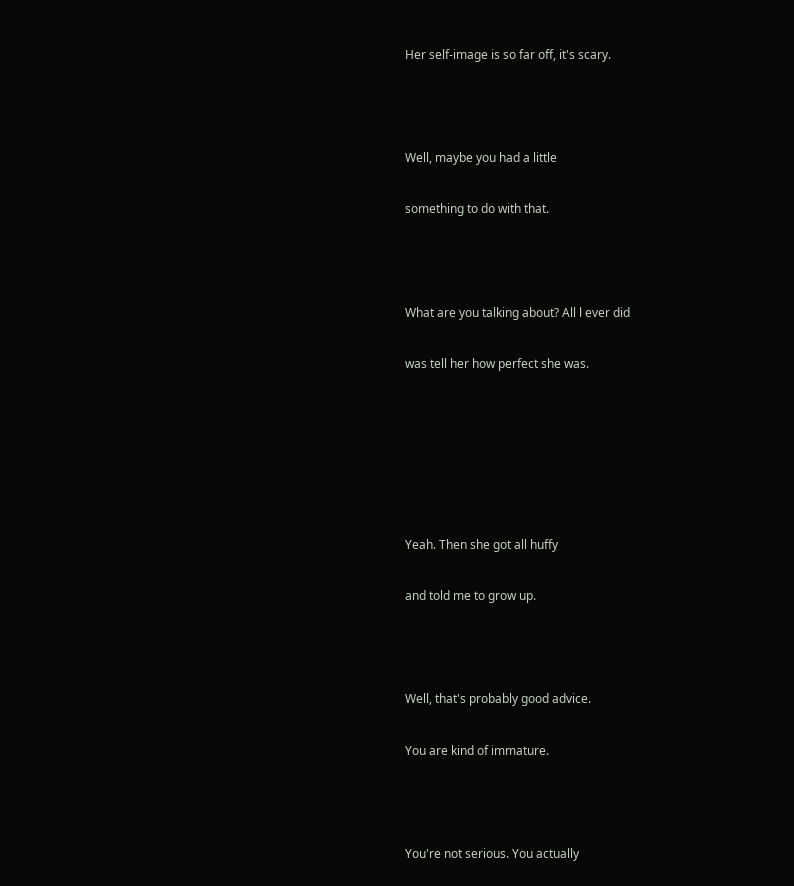Her self-image is so far off, it's scary.



Well, maybe you had a little

something to do with that.



What are you talking about? All l ever did

was tell her how perfect she was.






Yeah. Then she got all huffy

and told me to grow up.



Well, that's probably good advice.

You are kind of immature.



You're not serious. You actually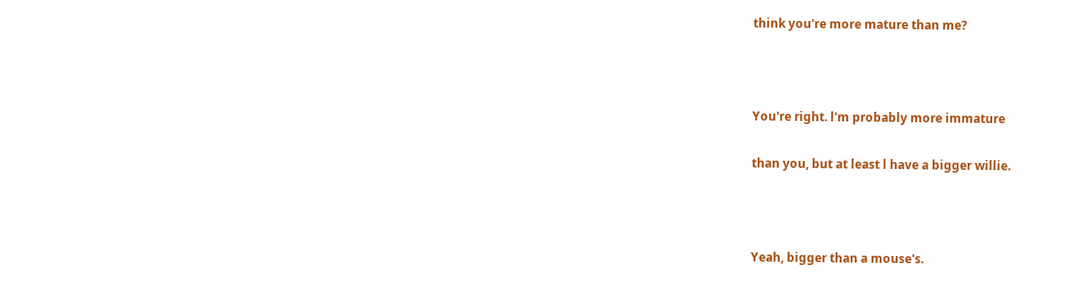think you're more mature than me?



You're right. l'm probably more immature

than you, but at least l have a bigger willie.



Yeah, bigger than a mouse's.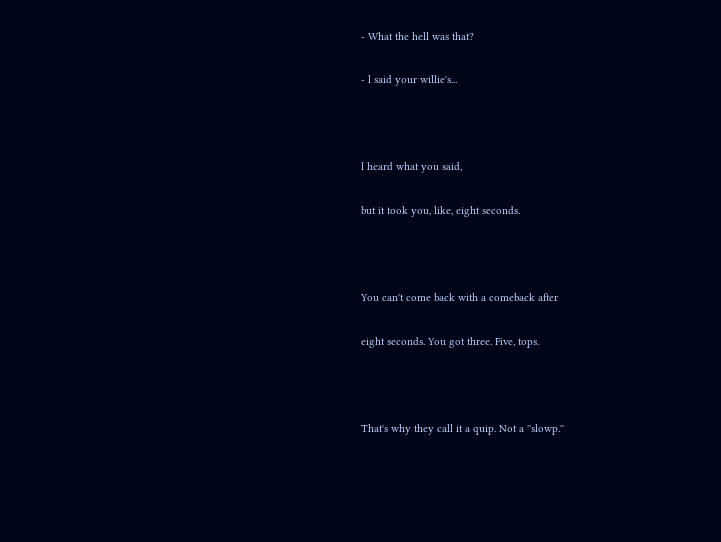- What the hell was that?

- l said your willie's...



l heard what you said,

but it took you, like, eight seconds.



You can't come back with a comeback after

eight seconds. You got three. Five, tops.



That's why they call it a quip. Not a ''slowp.''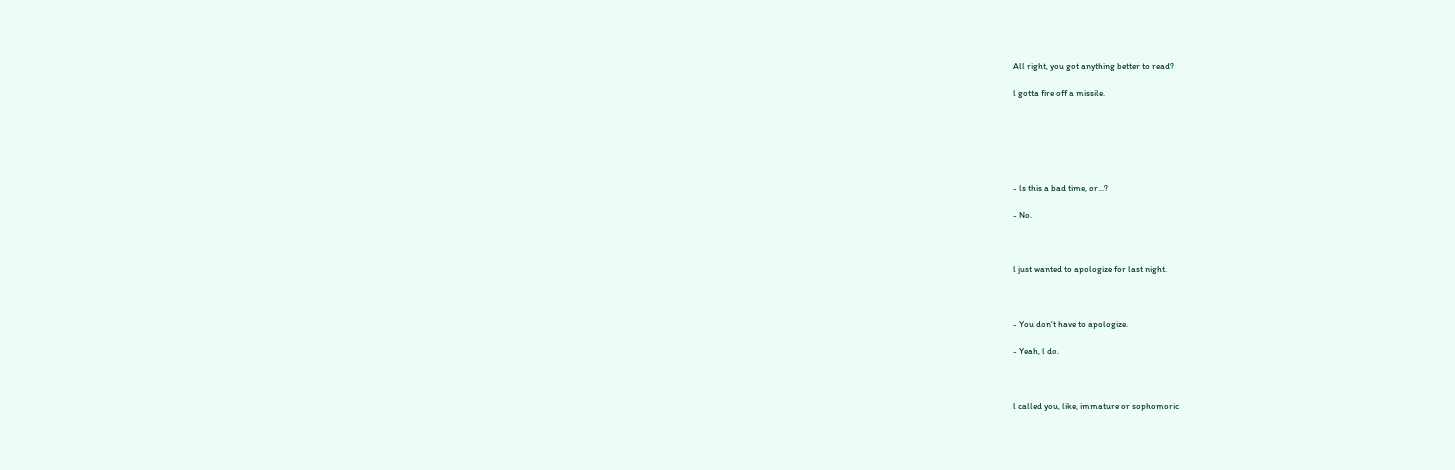All right, you got anything better to read?

l gotta fire off a missile.






- ls this a bad time, or...?

- No.



l just wanted to apologize for last night.



- You don't have to apologize.

- Yeah, l do.



l called you, like, immature or sophomoric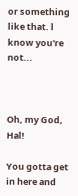or something like that. l know you're not...



Oh, my God, Hal!

You gotta get in here and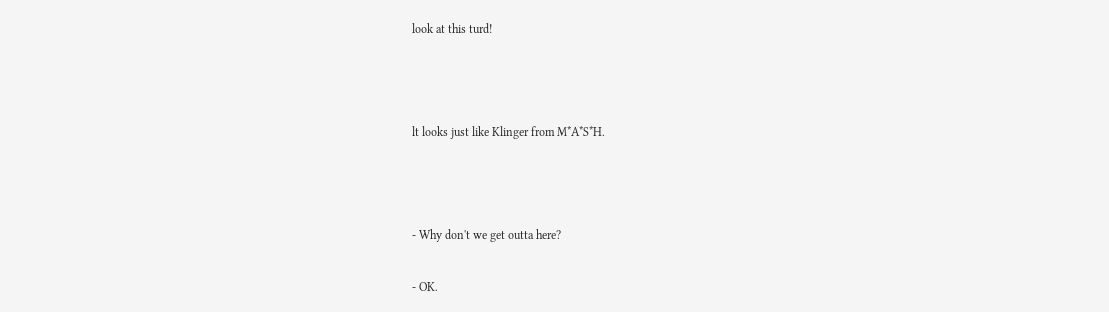look at this turd!



lt looks just like Klinger from M*A*S*H.



- Why don't we get outta here?

- OK.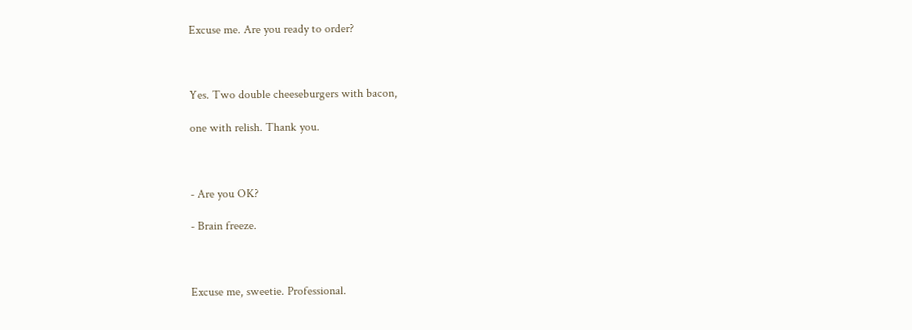Excuse me. Are you ready to order?



Yes. Two double cheeseburgers with bacon,

one with relish. Thank you.



- Are you OK?

- Brain freeze.



Excuse me, sweetie. Professional.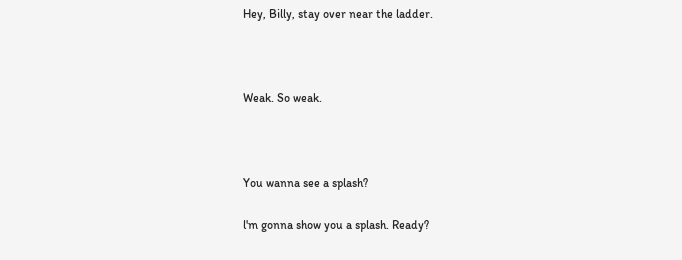Hey, Billy, stay over near the ladder.



Weak. So weak.



You wanna see a splash?

l'm gonna show you a splash. Ready?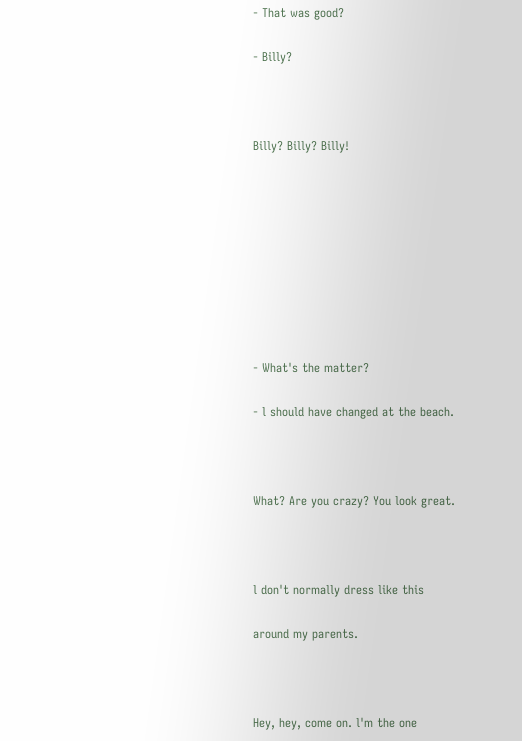- That was good?

- Billy?



Billy? Billy? Billy!









- What's the matter?

- l should have changed at the beach.



What? Are you crazy? You look great.



l don't normally dress like this

around my parents.



Hey, hey, come on. l'm the one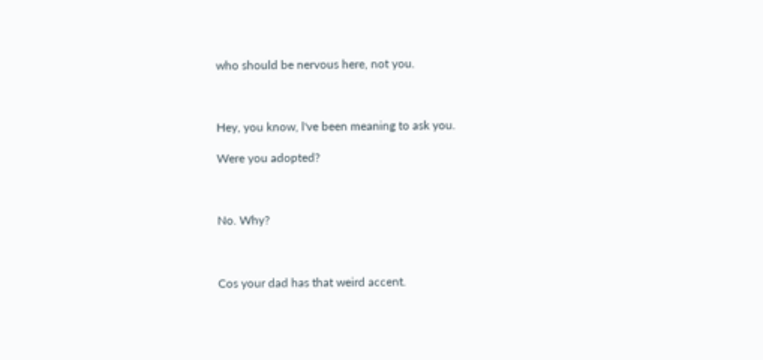who should be nervous here, not you.



Hey, you know, l've been meaning to ask you.

Were you adopted?



No. Why?



Cos your dad has that weird accent.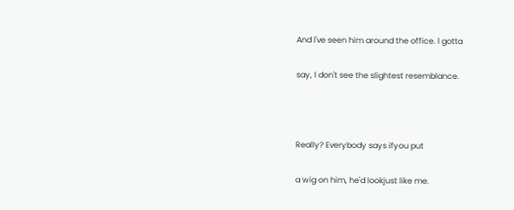And l've seen him around the office. l gotta

say, l don't see the slightest resemblance.



Really? Everybody says ifyou put

a wig on him, he'd lookjust like me.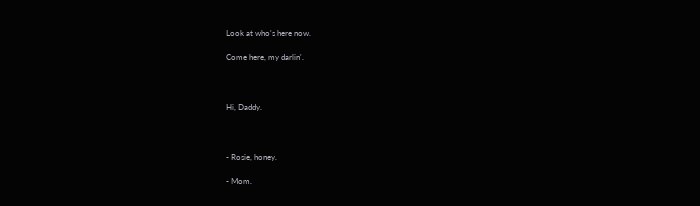Look at who's here now.

Come here, my darlin'.



Hi, Daddy.



- Rosie, honey.

- Mom.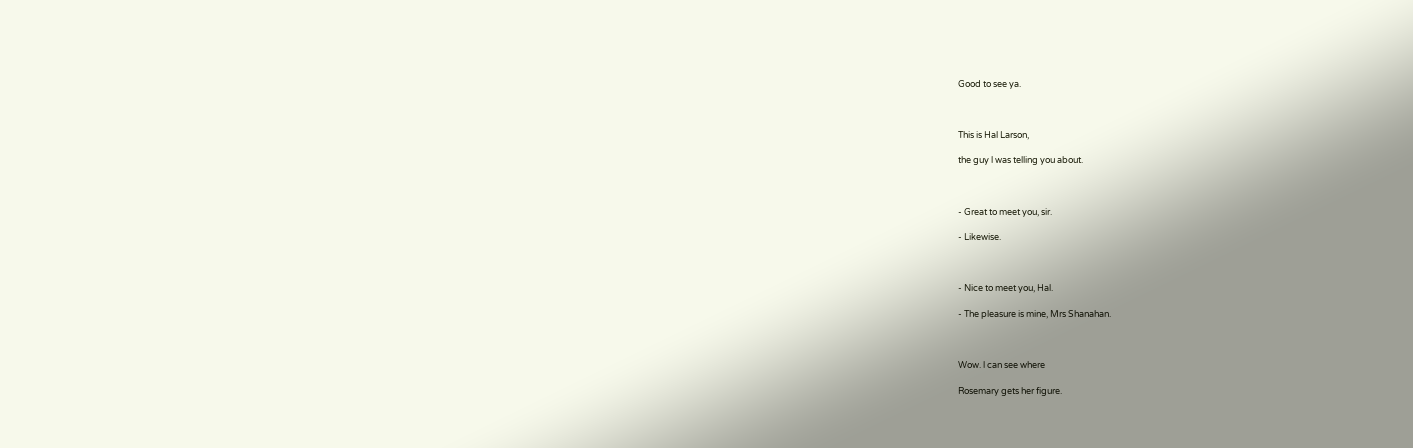Good to see ya.



This is Hal Larson,

the guy l was telling you about.



- Great to meet you, sir.

- Likewise.



- Nice to meet you, Hal.

- The pleasure is mine, Mrs Shanahan.



Wow. l can see where

Rosemary gets her figure.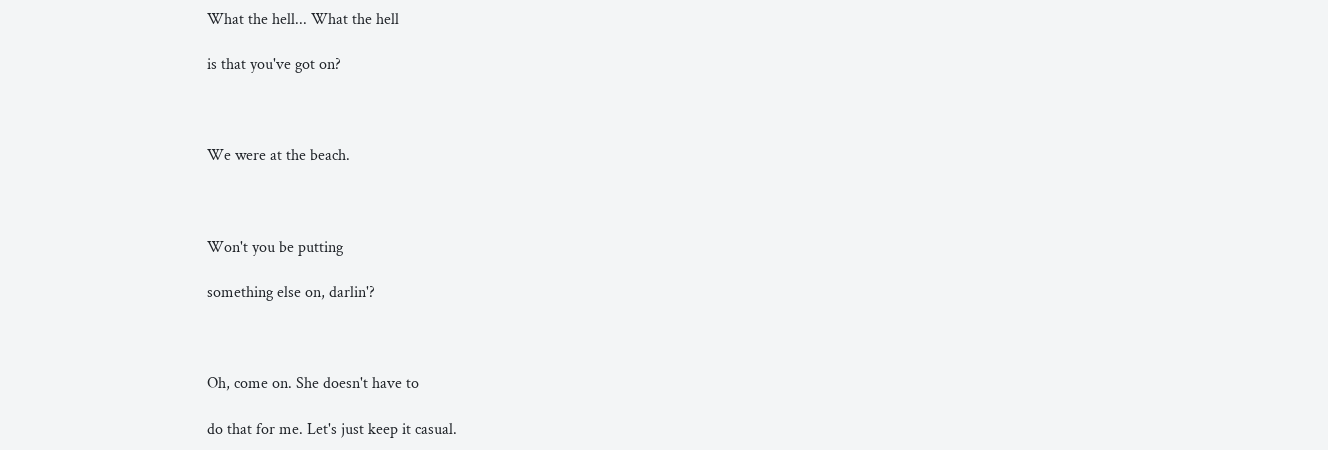What the hell... What the hell

is that you've got on?



We were at the beach.



Won't you be putting

something else on, darlin'?



Oh, come on. She doesn't have to

do that for me. Let's just keep it casual.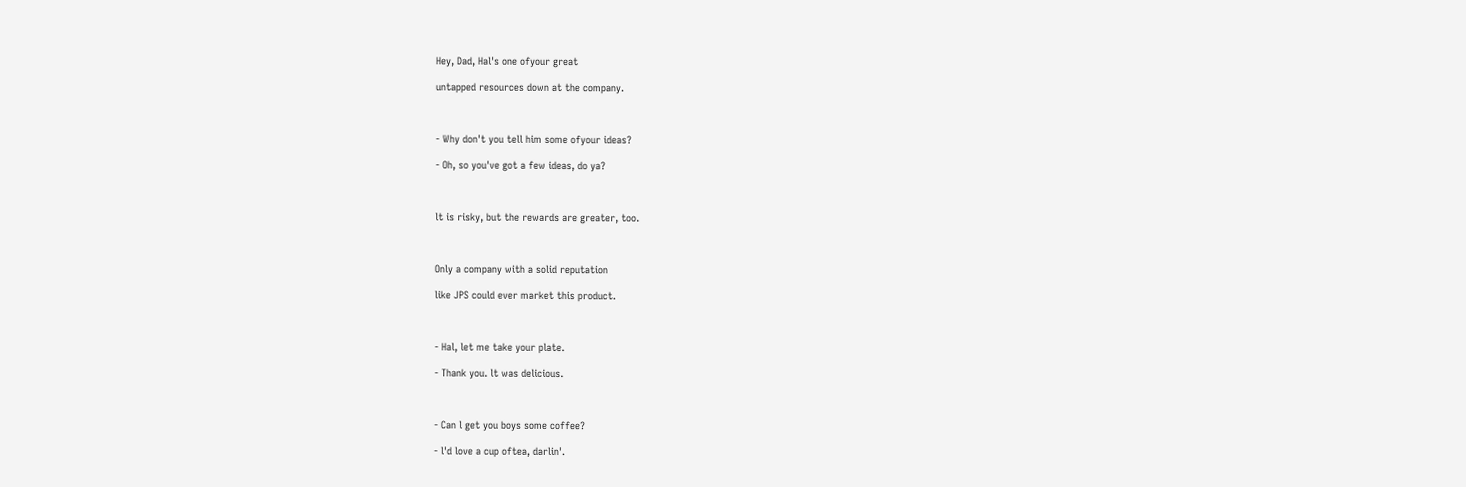Hey, Dad, Hal's one ofyour great

untapped resources down at the company.



- Why don't you tell him some ofyour ideas?

- Oh, so you've got a few ideas, do ya?



lt is risky, but the rewards are greater, too.



Only a company with a solid reputation

like JPS could ever market this product.



- Hal, let me take your plate.

- Thank you. lt was delicious.



- Can l get you boys some coffee?

- l'd love a cup oftea, darlin'.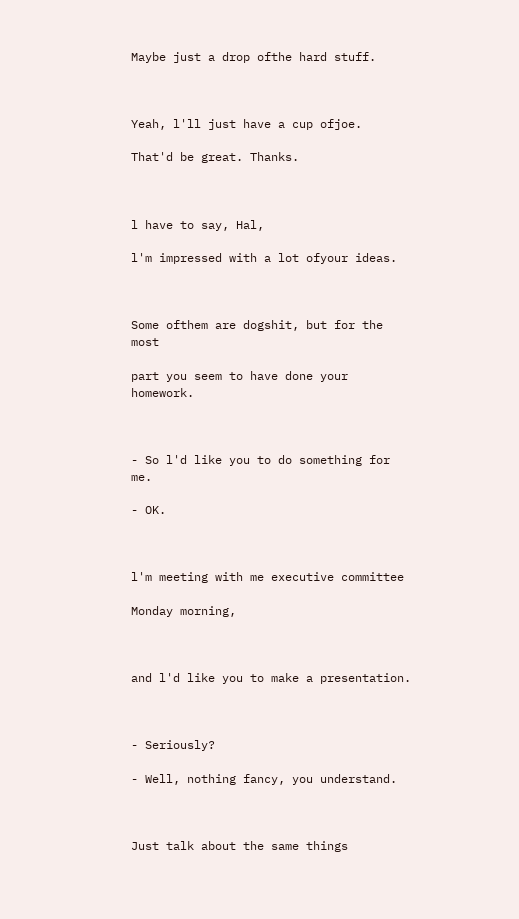Maybe just a drop ofthe hard stuff.



Yeah, l'll just have a cup ofjoe.

That'd be great. Thanks.



l have to say, Hal,

l'm impressed with a lot ofyour ideas.



Some ofthem are dogshit, but for the most

part you seem to have done your homework.



- So l'd like you to do something for me.

- OK.



l'm meeting with me executive committee

Monday morning,



and l'd like you to make a presentation.



- Seriously?

- Well, nothing fancy, you understand.



Just talk about the same things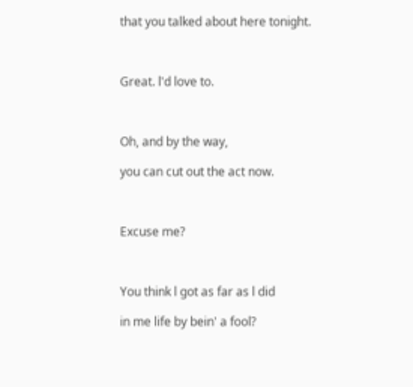that you talked about here tonight.



Great. l'd love to.



Oh, and by the way,

you can cut out the act now.



Excuse me?



You think l got as far as l did

in me life by bein' a fool?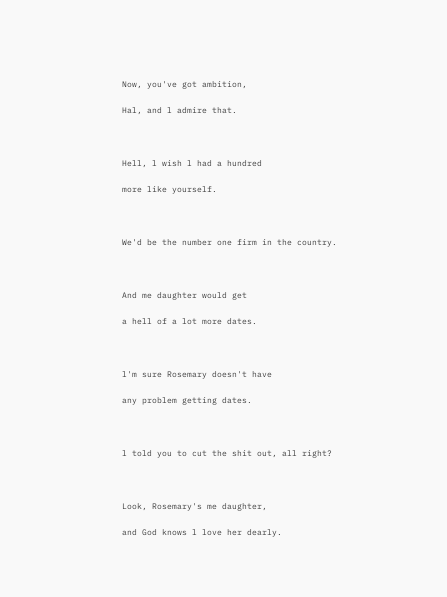Now, you've got ambition,

Hal, and l admire that.



Hell, l wish l had a hundred

more like yourself.



We'd be the number one firm in the country.



And me daughter would get

a hell of a lot more dates.



l'm sure Rosemary doesn't have

any problem getting dates.



l told you to cut the shit out, all right?



Look, Rosemary's me daughter,

and God knows l love her dearly.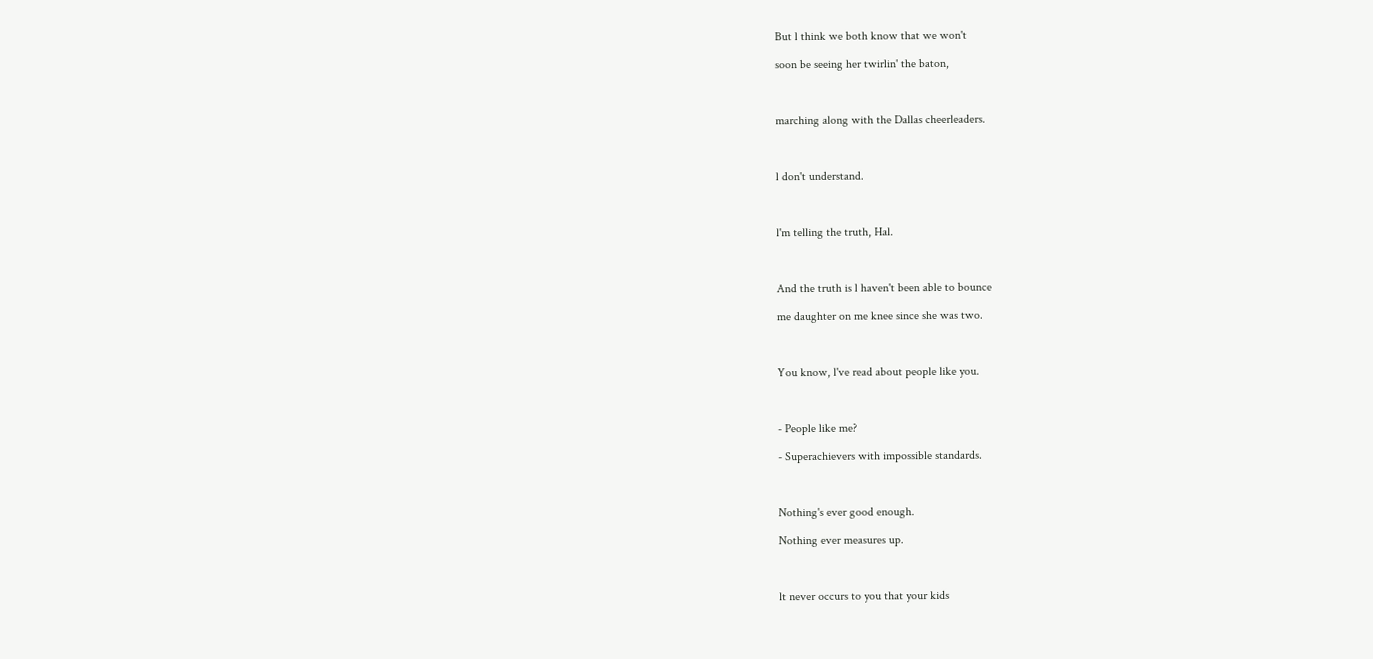But l think we both know that we won't

soon be seeing her twirlin' the baton,



marching along with the Dallas cheerleaders.



l don't understand.



l'm telling the truth, Hal.



And the truth is l haven't been able to bounce

me daughter on me knee since she was two.



You know, l've read about people like you.



- People like me?

- Superachievers with impossible standards.



Nothing's ever good enough.

Nothing ever measures up.



lt never occurs to you that your kids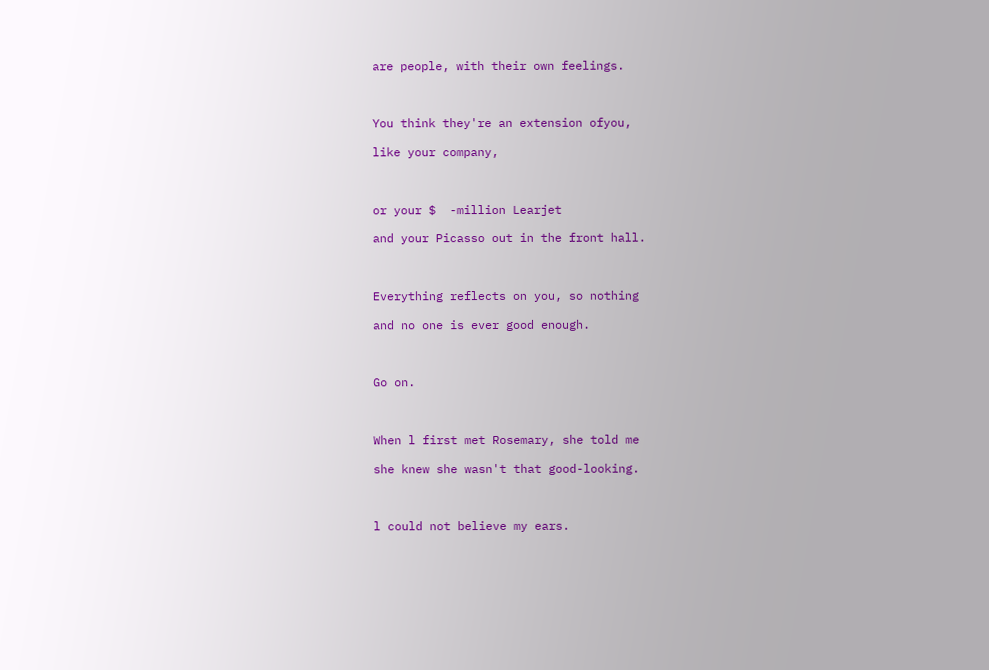are people, with their own feelings.



You think they're an extension ofyou,

like your company,



or your $  -million Learjet

and your Picasso out in the front hall.



Everything reflects on you, so nothing

and no one is ever good enough.



Go on.



When l first met Rosemary, she told me

she knew she wasn't that good-looking.



l could not believe my ears.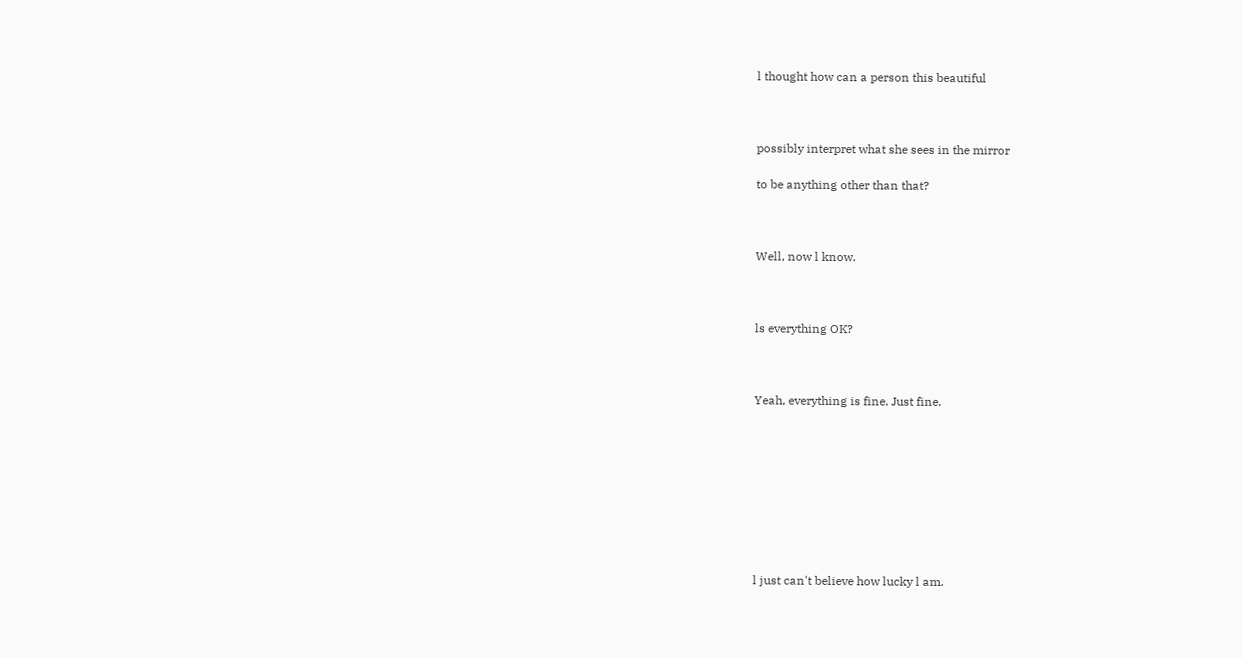l thought how can a person this beautiful



possibly interpret what she sees in the mirror

to be anything other than that?



Well, now l know.



ls everything OK?



Yeah, everything is fine. Just fine.









l just can't believe how lucky l am.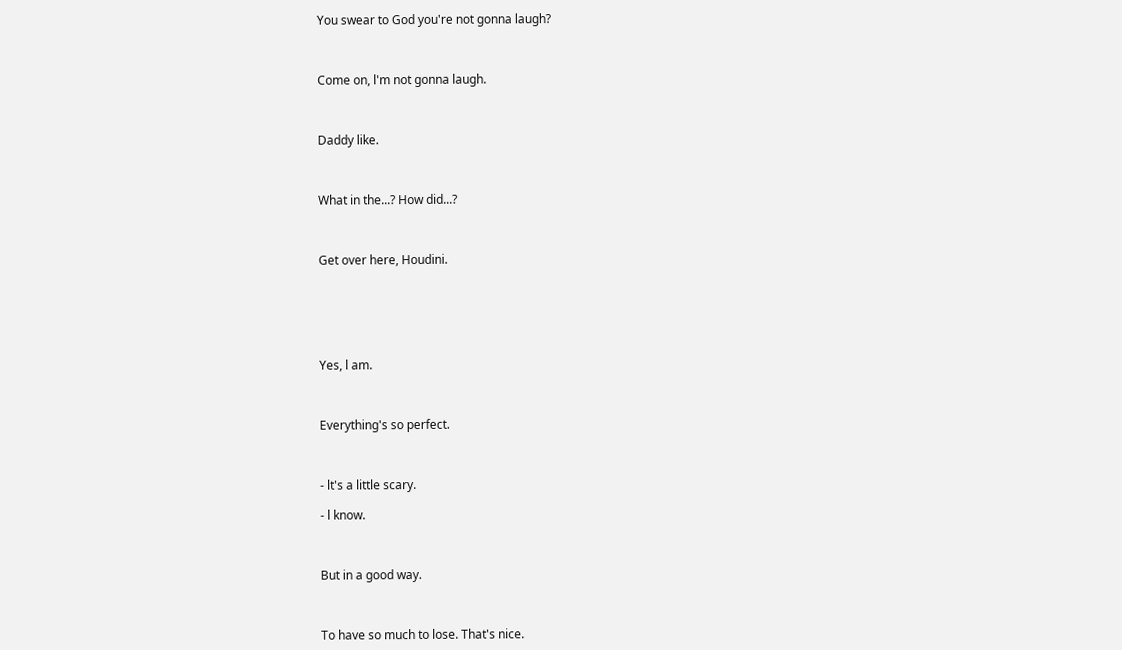You swear to God you're not gonna laugh?



Come on, l'm not gonna laugh.



Daddy like.



What in the...? How did...?



Get over here, Houdini.






Yes, l am.



Everything's so perfect.



- lt's a little scary.

- l know.



But in a good way.



To have so much to lose. That's nice.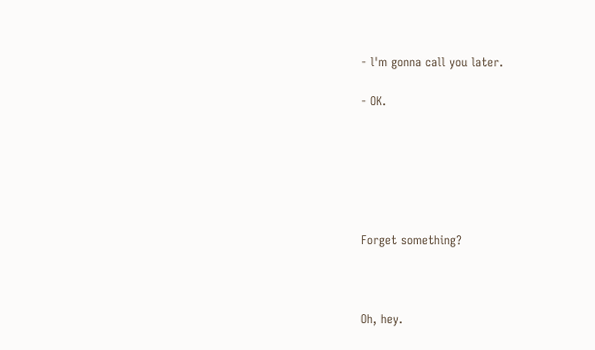- l'm gonna call you later.

- OK.






Forget something?



Oh, hey.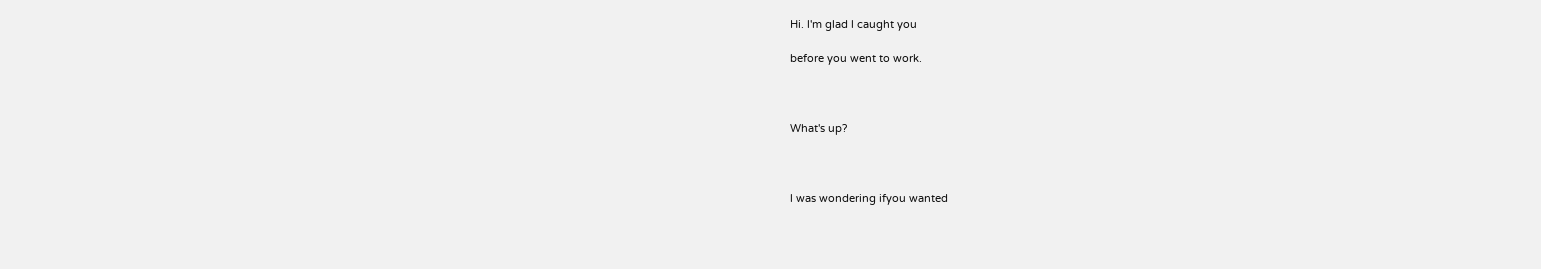Hi. l'm glad l caught you

before you went to work.



What's up?



l was wondering ifyou wanted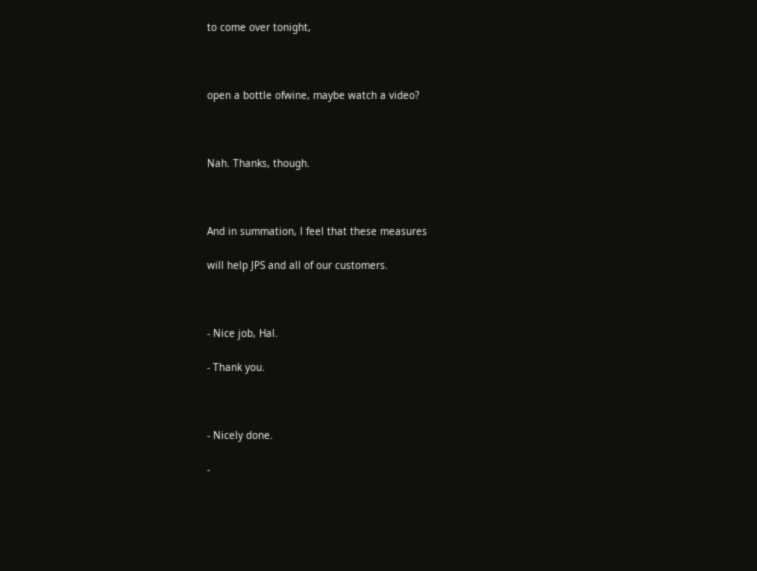to come over tonight,



open a bottle ofwine, maybe watch a video?



Nah. Thanks, though.



And in summation, l feel that these measures

will help JPS and all of our customers.



- Nice job, Hal.

- Thank you.



- Nicely done.

-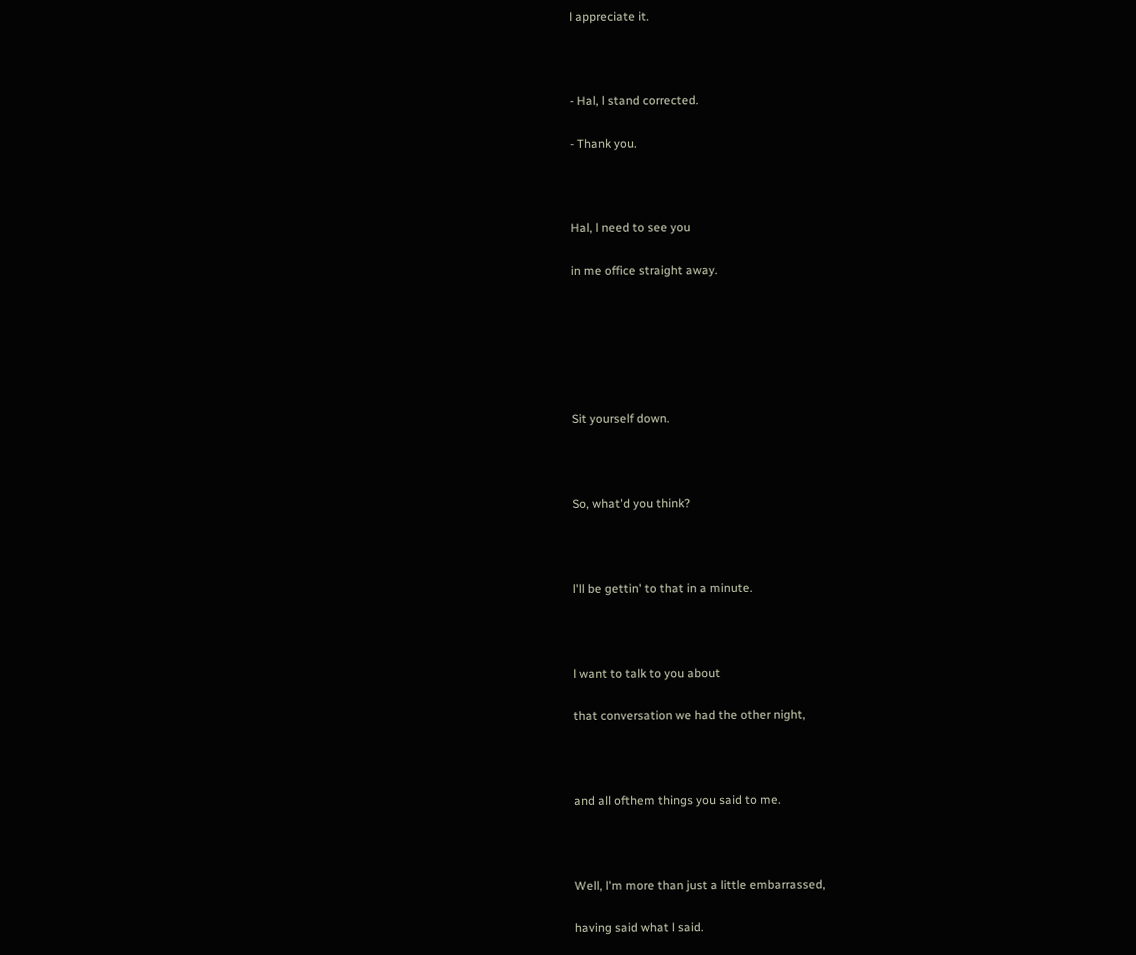l appreciate it.



- Hal, l stand corrected.

- Thank you.



Hal, l need to see you

in me office straight away.






Sit yourself down.



So, what'd you think?



l'll be gettin' to that in a minute.



l want to talk to you about

that conversation we had the other night,



and all ofthem things you said to me.



Well, l'm more than just a little embarrassed,

having said what l said.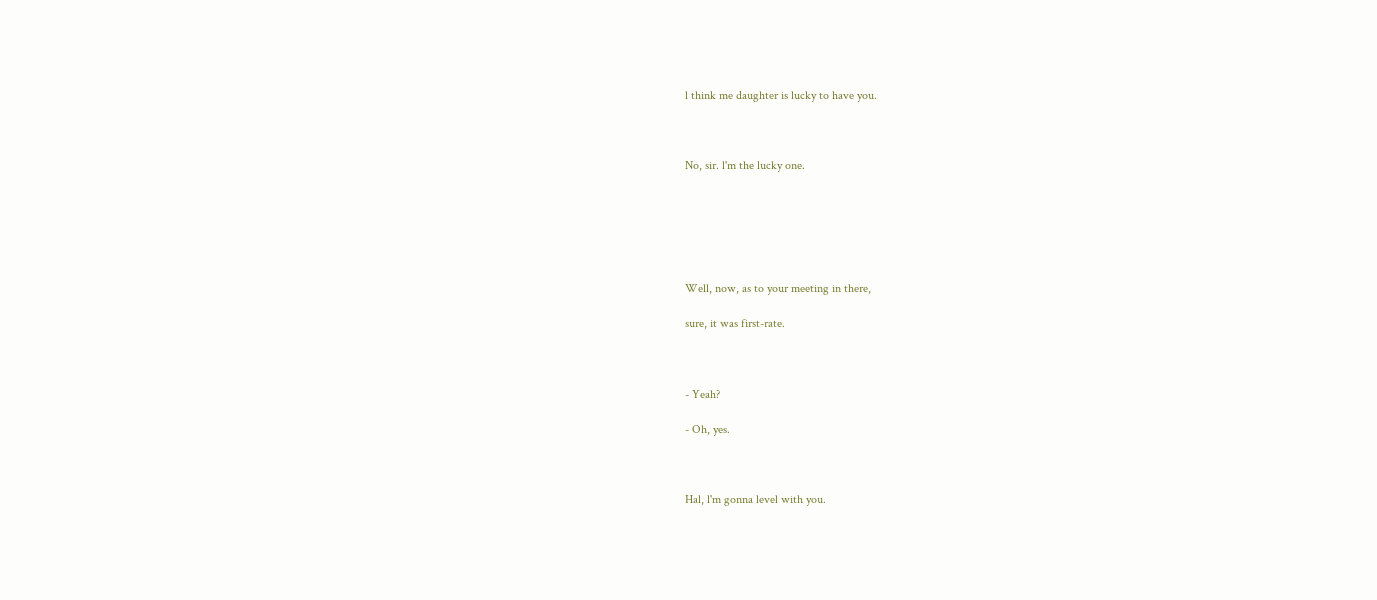l think me daughter is lucky to have you.



No, sir. l'm the lucky one.






Well, now, as to your meeting in there,

sure, it was first-rate.



- Yeah?

- Oh, yes.



Hal, l'm gonna level with you.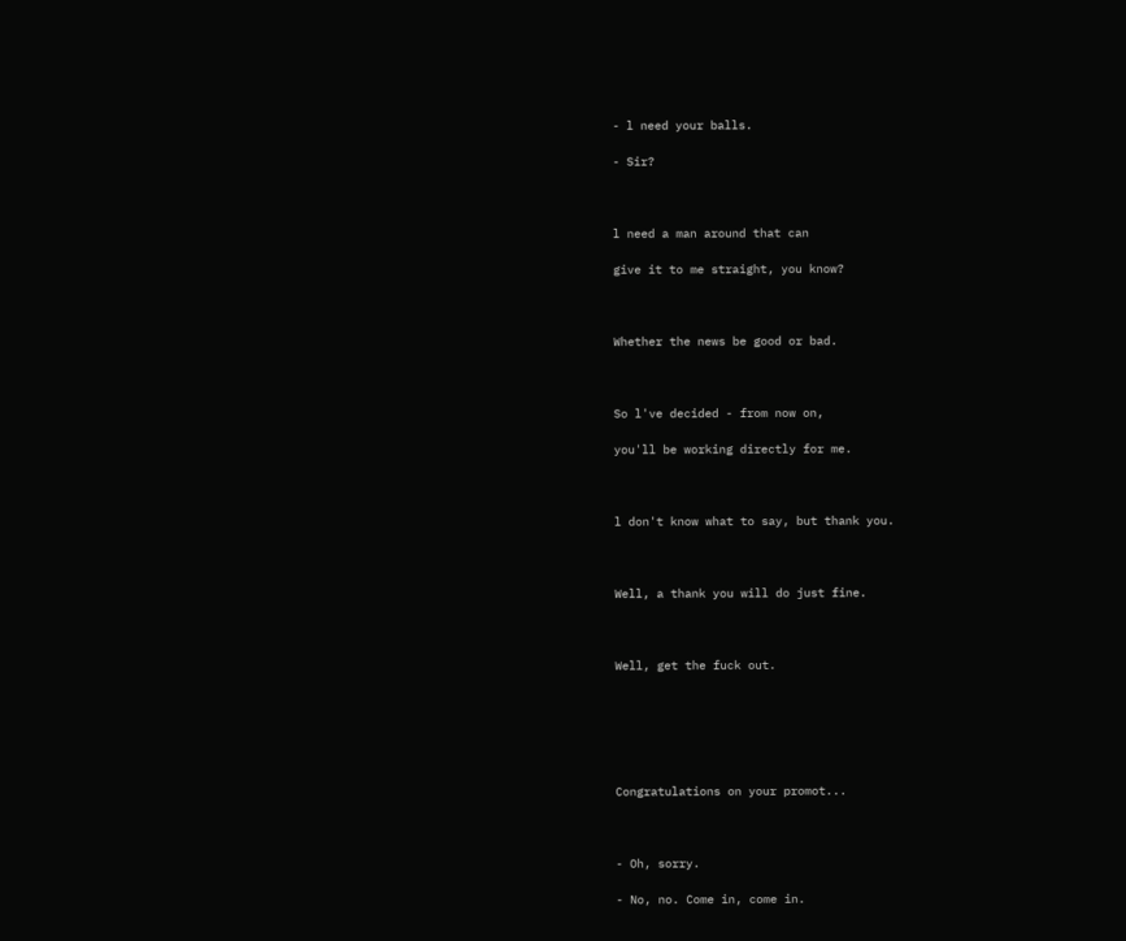- l need your balls.

- Sir?



l need a man around that can

give it to me straight, you know?



Whether the news be good or bad.



So l've decided - from now on,

you'll be working directly for me.



l don't know what to say, but thank you.



Well, a thank you will do just fine.



Well, get the fuck out.






Congratulations on your promot...



- Oh, sorry.

- No, no. Come in, come in.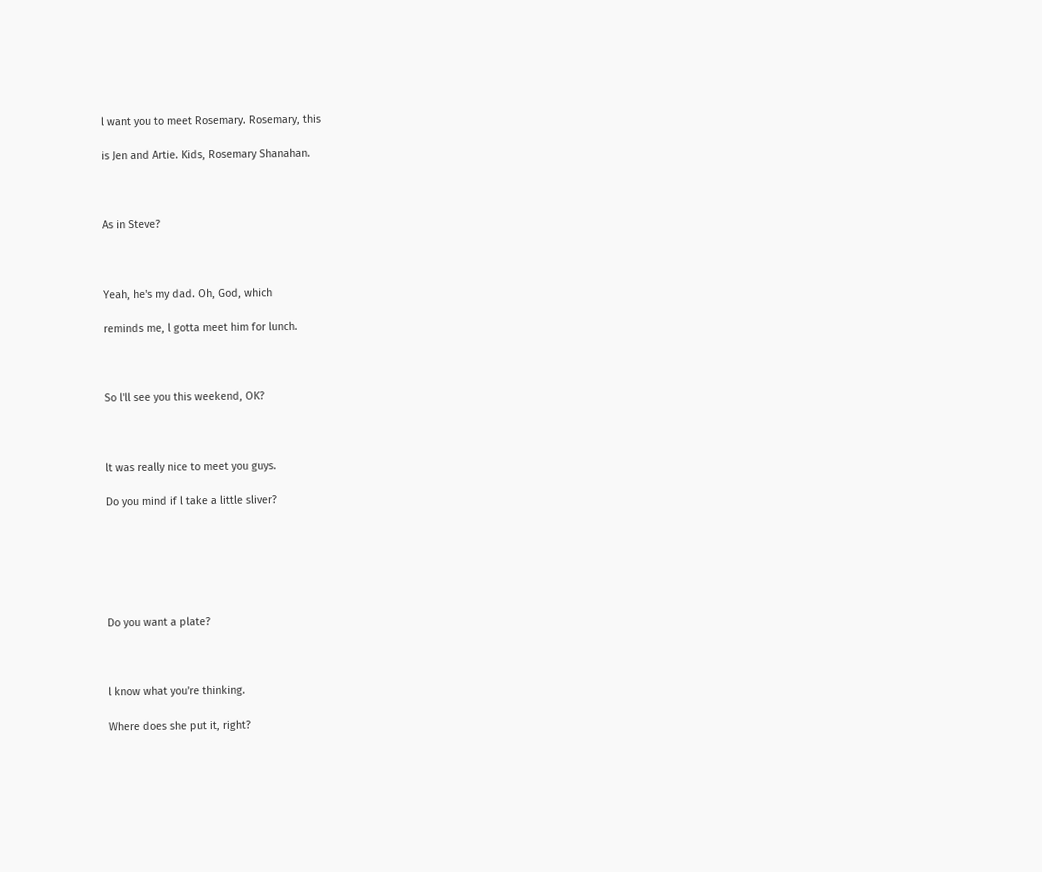l want you to meet Rosemary. Rosemary, this

is Jen and Artie. Kids, Rosemary Shanahan.



As in Steve?



Yeah, he's my dad. Oh, God, which

reminds me, l gotta meet him for lunch.



So l'll see you this weekend, OK?



lt was really nice to meet you guys.

Do you mind if l take a little sliver?






Do you want a plate?



l know what you're thinking.

Where does she put it, right?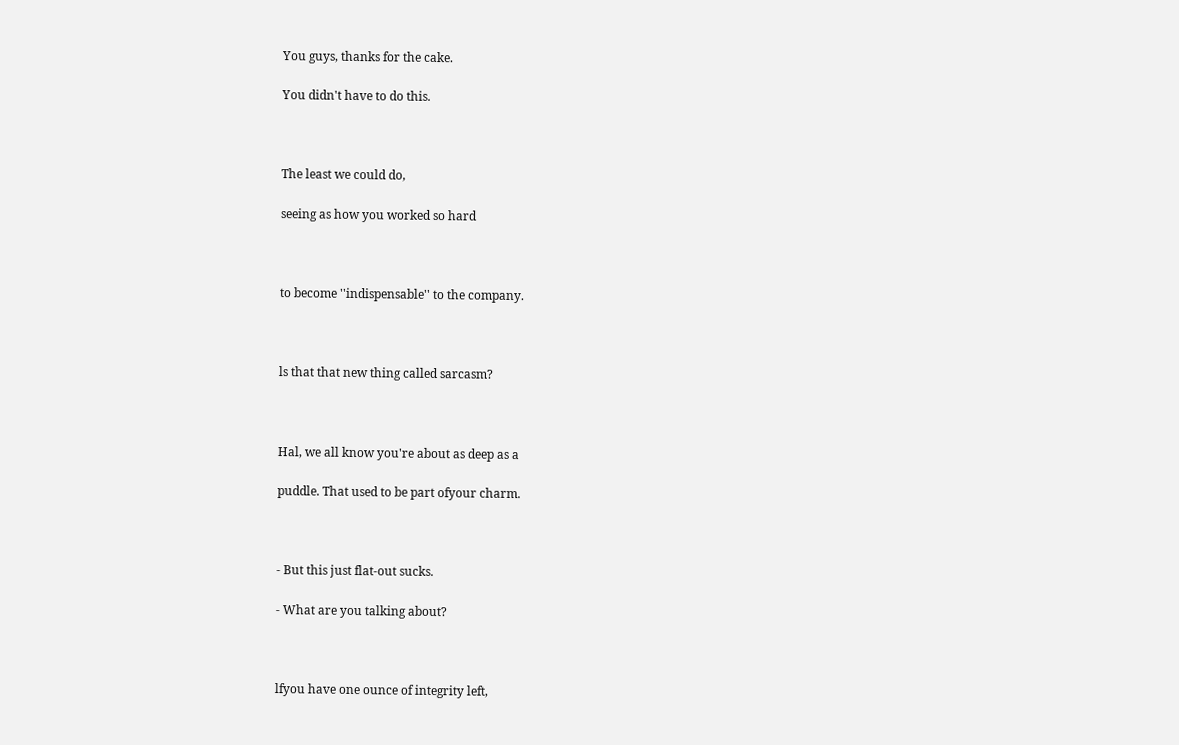You guys, thanks for the cake.

You didn't have to do this.



The least we could do,

seeing as how you worked so hard



to become ''indispensable'' to the company.



ls that that new thing called sarcasm?



Hal, we all know you're about as deep as a

puddle. That used to be part ofyour charm.



- But this just flat-out sucks.

- What are you talking about?



lfyou have one ounce of integrity left,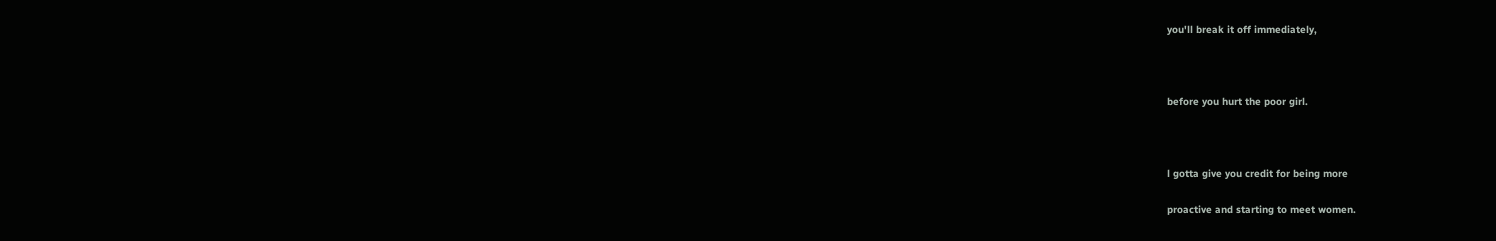you'll break it off immediately,



before you hurt the poor girl.



l gotta give you credit for being more

proactive and starting to meet women.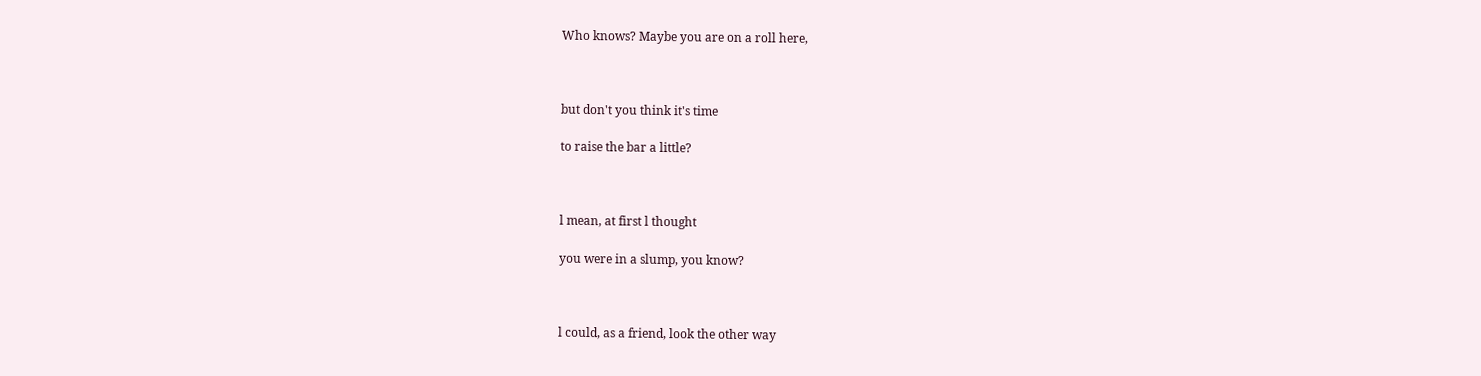Who knows? Maybe you are on a roll here,



but don't you think it's time

to raise the bar a little?



l mean, at first l thought

you were in a slump, you know?



l could, as a friend, look the other way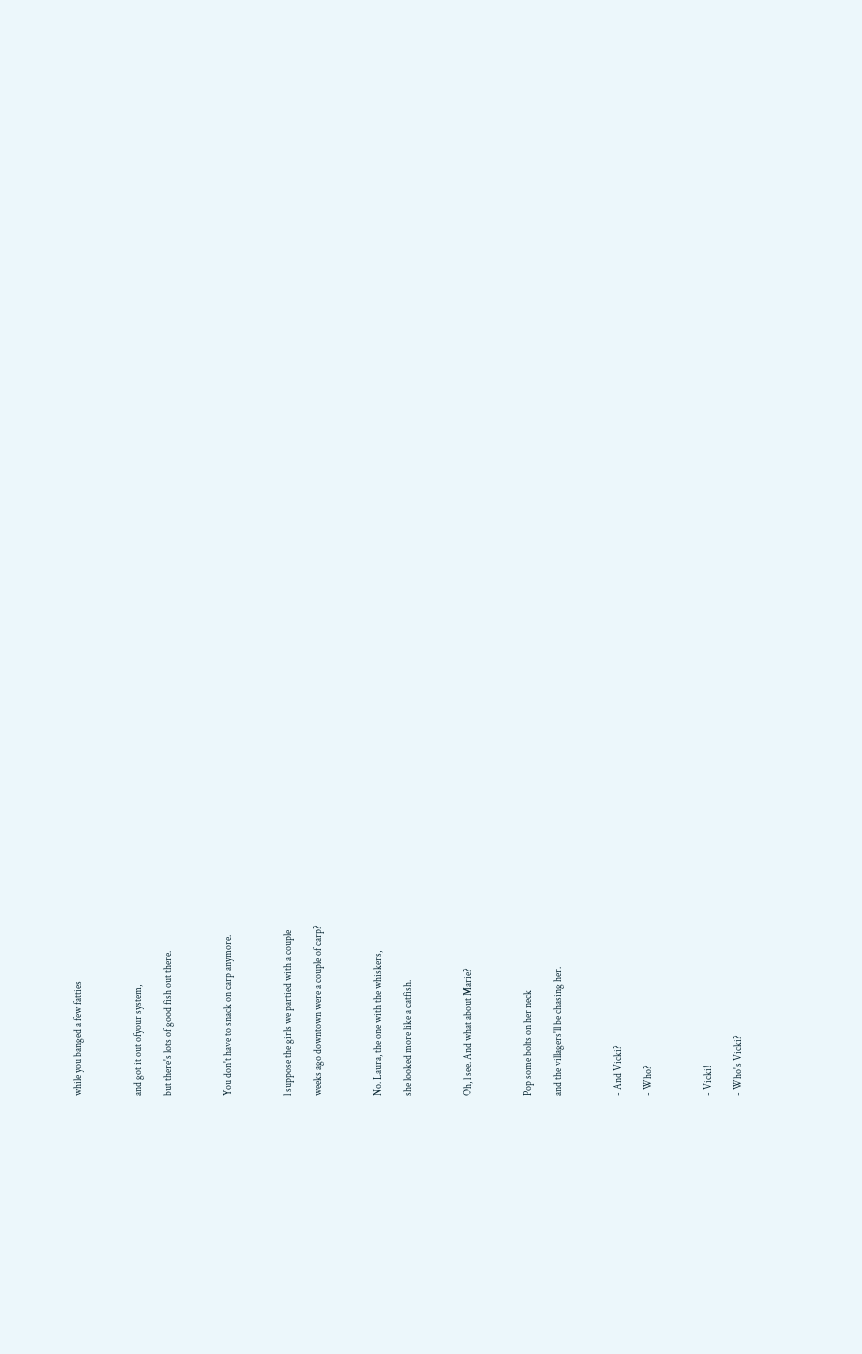while you banged a few fatties



and got it out ofyour system,

but there's lots of good fish out there.



You don't have to snack on carp anymore.



l suppose the girls we partied with a couple

weeks ago downtown were a couple of carp?



No. Laura, the one with the whiskers,

she looked more like a catfish.



Oh, l see. And what about Marie?



Pop some bolts on her neck

and the villagers'll be chasing her.



- And Vicki?

- Who?



- Vicki!

- Who's Vicki?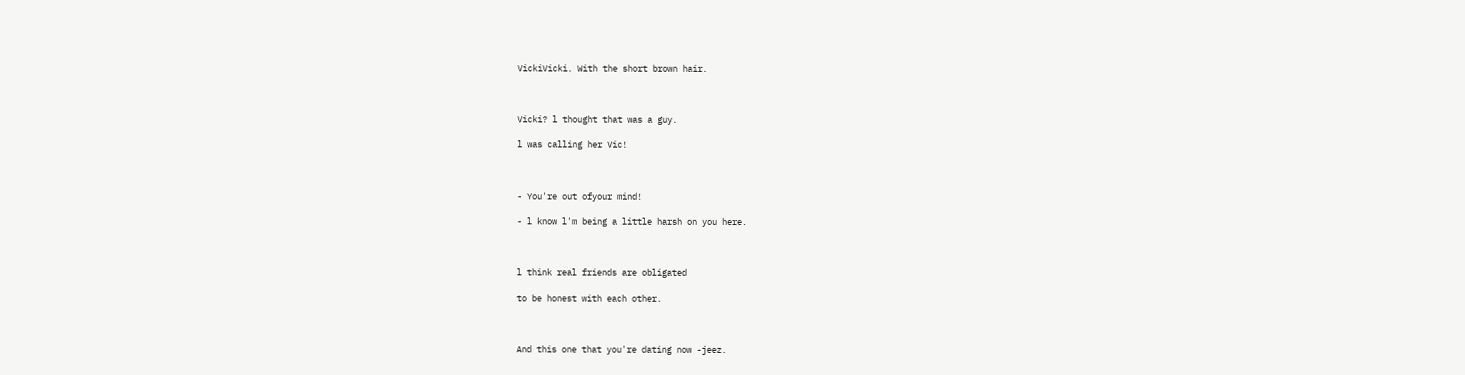VickiVicki. With the short brown hair.



Vicki? l thought that was a guy.

l was calling her Vic!



- You're out ofyour mind!

- l know l'm being a little harsh on you here.



l think real friends are obligated

to be honest with each other.



And this one that you're dating now -jeez.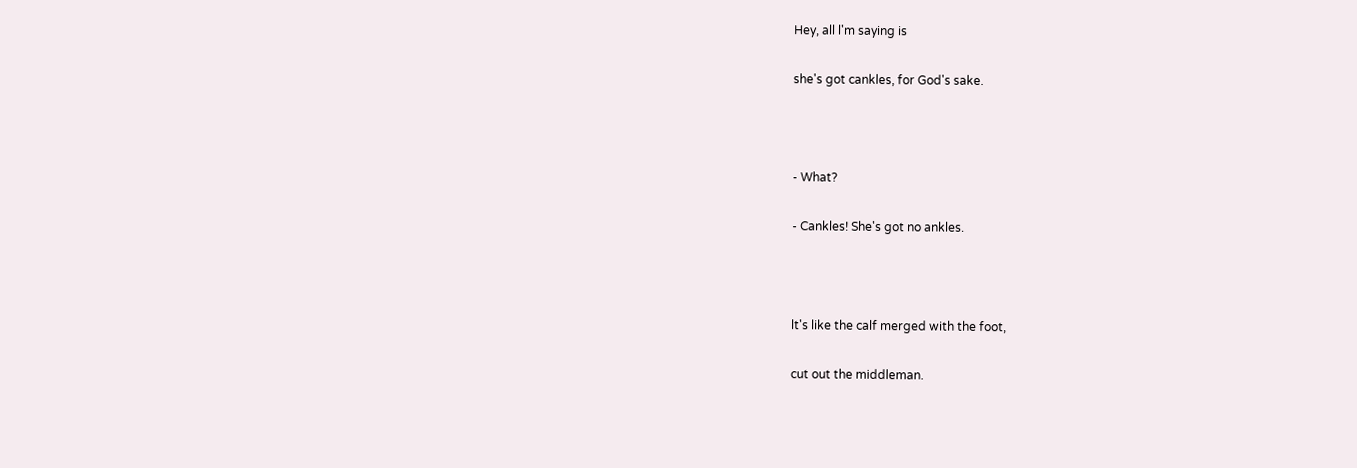Hey, all l'm saying is

she's got cankles, for God's sake.



- What?

- Cankles! She's got no ankles.



lt's like the calf merged with the foot,

cut out the middleman.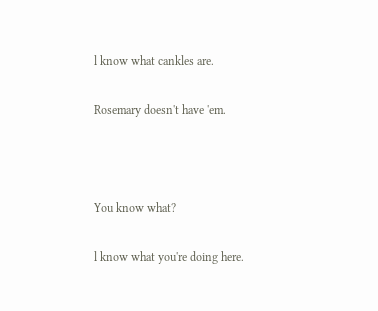l know what cankles are.

Rosemary doesn't have 'em.



You know what?

l know what you're doing here.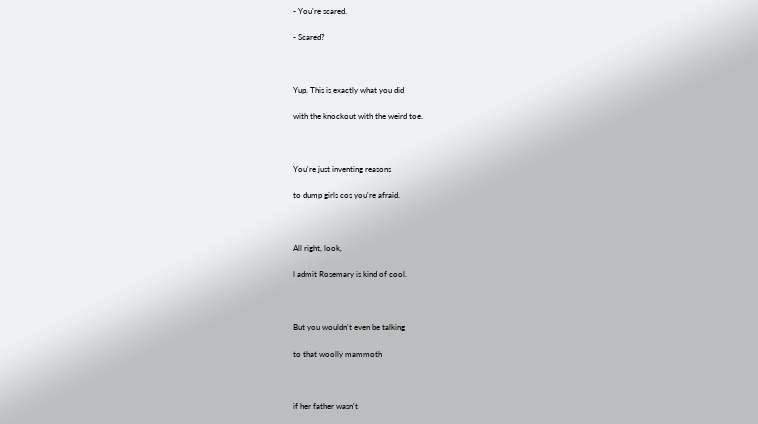- You're scared.

- Scared?



Yup. This is exactly what you did

with the knockout with the weird toe.



You're just inventing reasons

to dump girls cos you're afraid.



All right, look,

l admit Rosemary is kind of cool.



But you wouldn't even be talking

to that woolly mammoth



if her father wasn't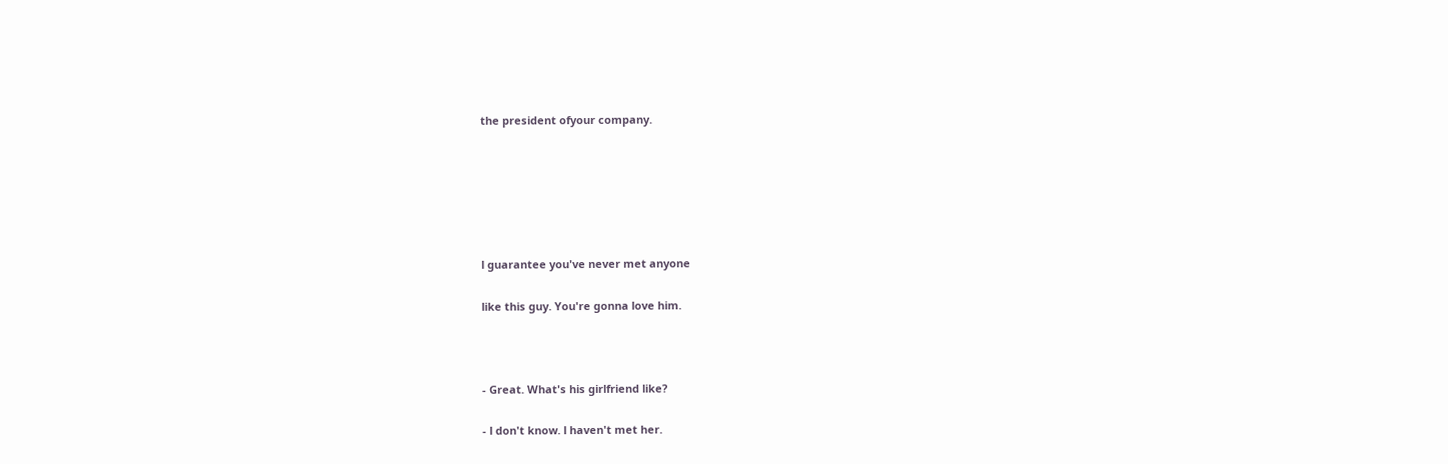the president ofyour company.






l guarantee you've never met anyone

like this guy. You're gonna love him.



- Great. What's his girlfriend like?

- l don't know. l haven't met her.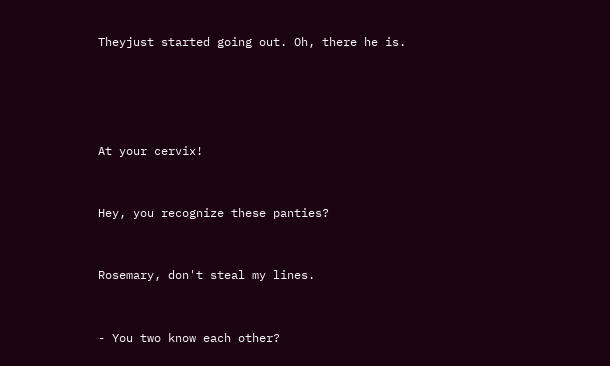Theyjust started going out. Oh, there he is.






At your cervix!



Hey, you recognize these panties?



Rosemary, don't steal my lines.



- You two know each other?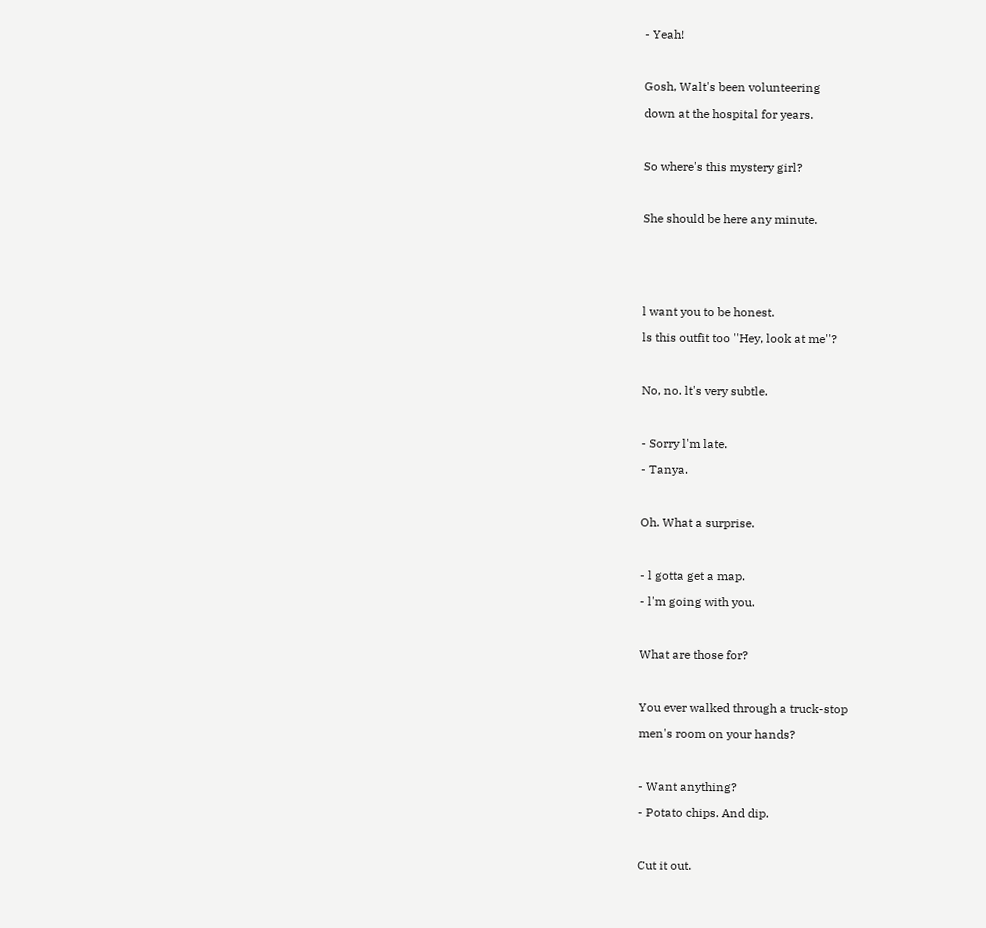- Yeah!



Gosh, Walt's been volunteering

down at the hospital for years.



So where's this mystery girl?



She should be here any minute.






l want you to be honest.

ls this outfit too ''Hey, look at me''?



No, no. lt's very subtle.



- Sorry l'm late.

- Tanya.



Oh. What a surprise.



- l gotta get a map.

- l'm going with you.



What are those for?



You ever walked through a truck-stop

men's room on your hands?



- Want anything?

- Potato chips. And dip.



Cut it out.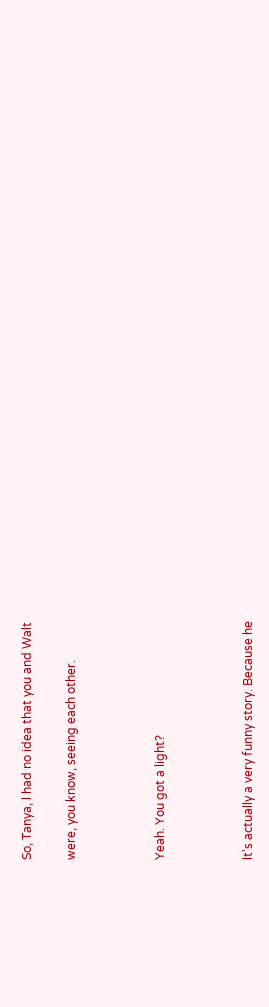So, Tanya, l had no idea that you and Walt

were, you know, seeing each other.



Yeah. You got a light?



lt's actually a very funny story. Because he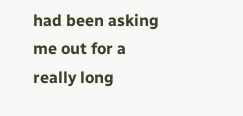had been asking me out for a really long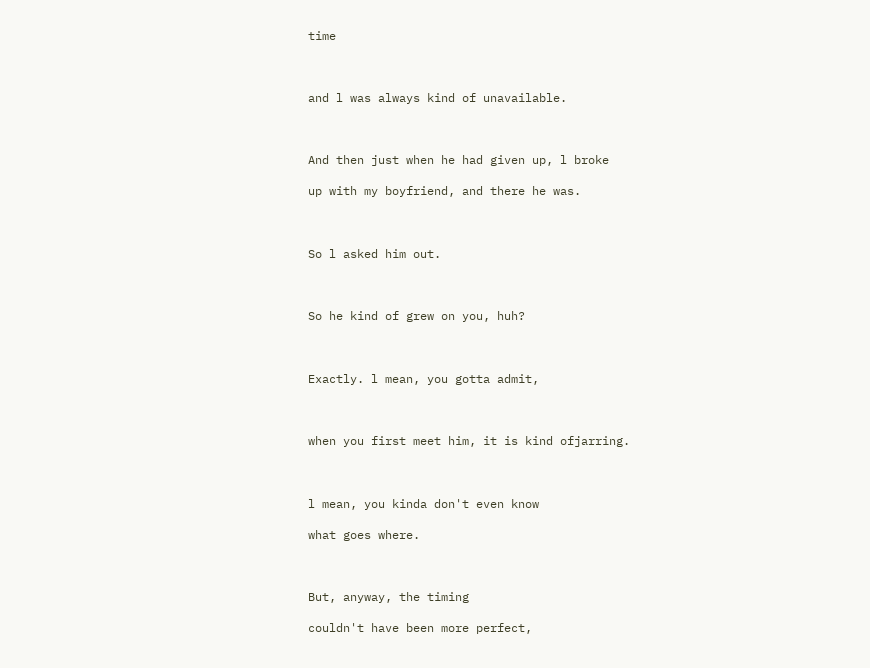time



and l was always kind of unavailable.



And then just when he had given up, l broke

up with my boyfriend, and there he was.



So l asked him out.



So he kind of grew on you, huh?



Exactly. l mean, you gotta admit,



when you first meet him, it is kind ofjarring.



l mean, you kinda don't even know

what goes where.



But, anyway, the timing

couldn't have been more perfect,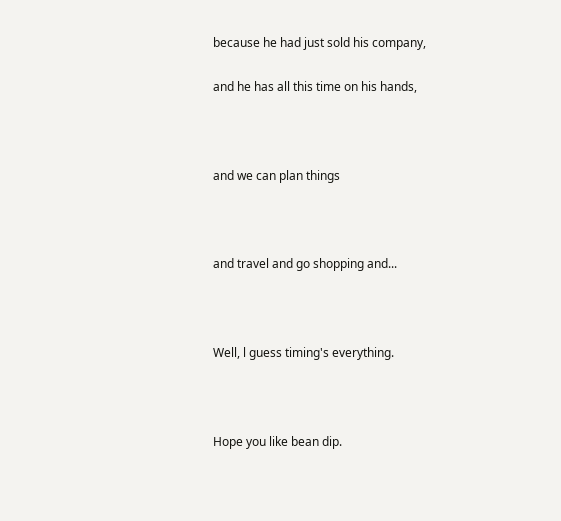because he had just sold his company,

and he has all this time on his hands,



and we can plan things



and travel and go shopping and...



Well, l guess timing's everything.



Hope you like bean dip.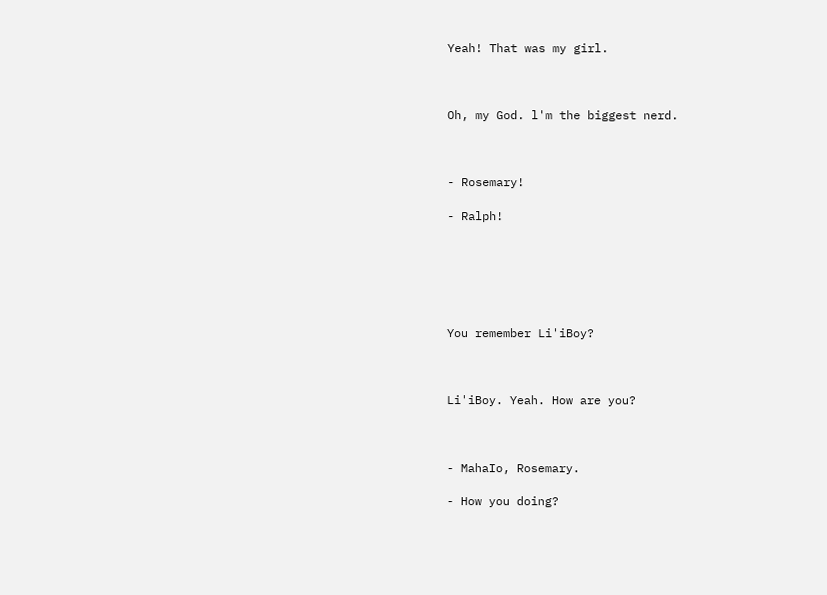Yeah! That was my girl.



Oh, my God. l'm the biggest nerd.



- Rosemary!

- Ralph!






You remember Li'iBoy?



Li'iBoy. Yeah. How are you?



- MahaIo, Rosemary.

- How you doing?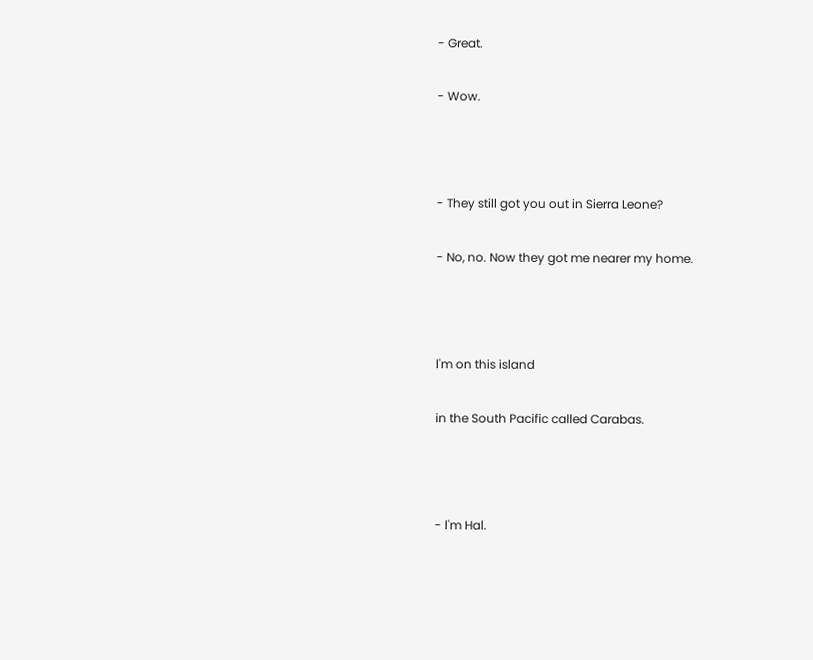- Great.

- Wow.



- They still got you out in Sierra Leone?

- No, no. Now they got me nearer my home.



l'm on this island

in the South Pacific called Carabas.



- l'm Hal.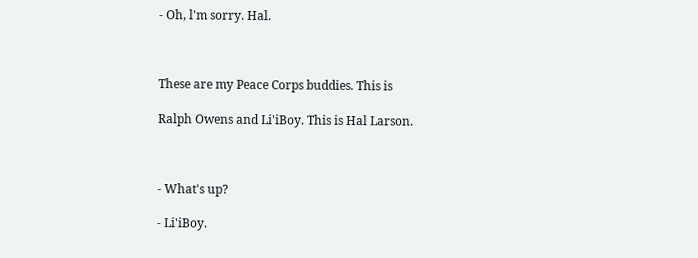- Oh, l'm sorry. Hal.



These are my Peace Corps buddies. This is

Ralph Owens and Li'iBoy. This is Hal Larson.



- What's up?

- Li'iBoy.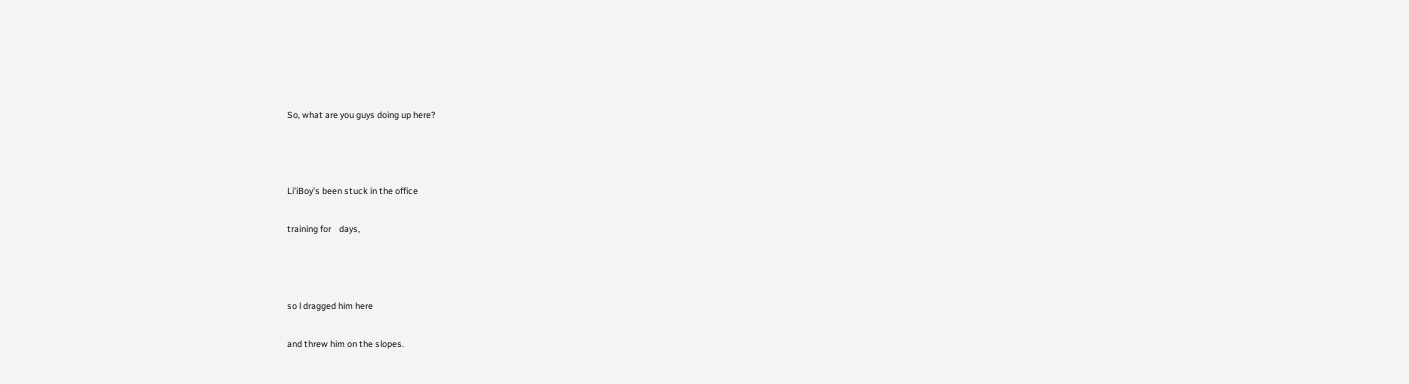So, what are you guys doing up here?



Li'iBoy's been stuck in the office

training for    days,



so l dragged him here

and threw him on the slopes.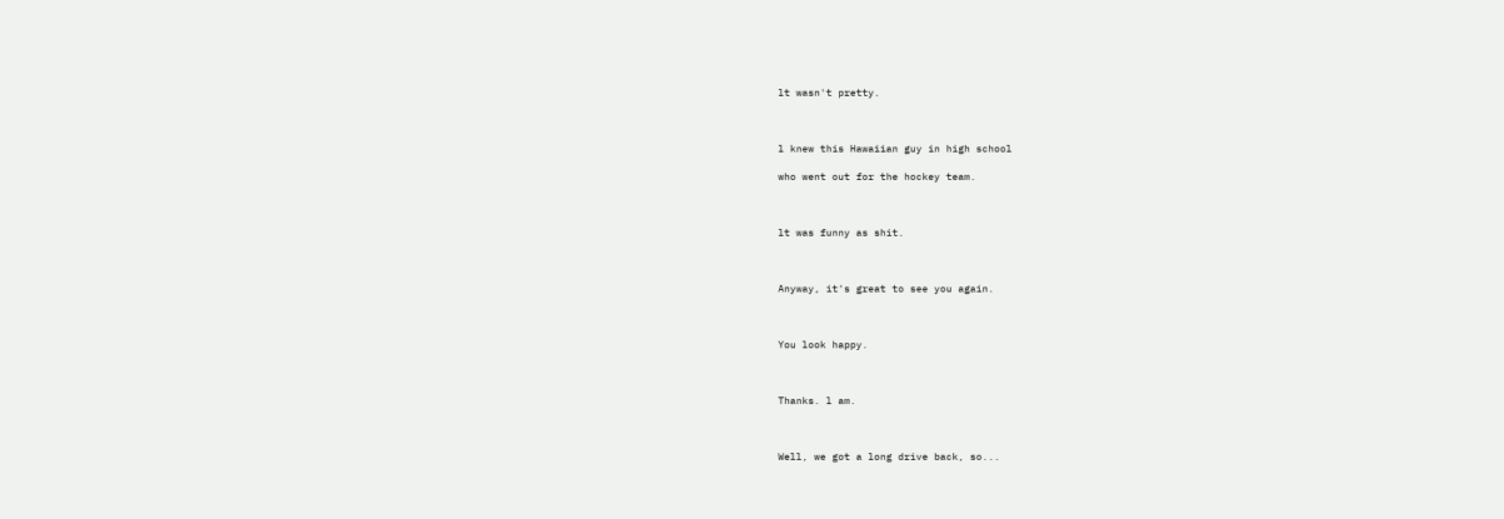lt wasn't pretty.



l knew this Hawaiian guy in high school

who went out for the hockey team.



lt was funny as shit.



Anyway, it's great to see you again.



You look happy.



Thanks. l am.



Well, we got a long drive back, so...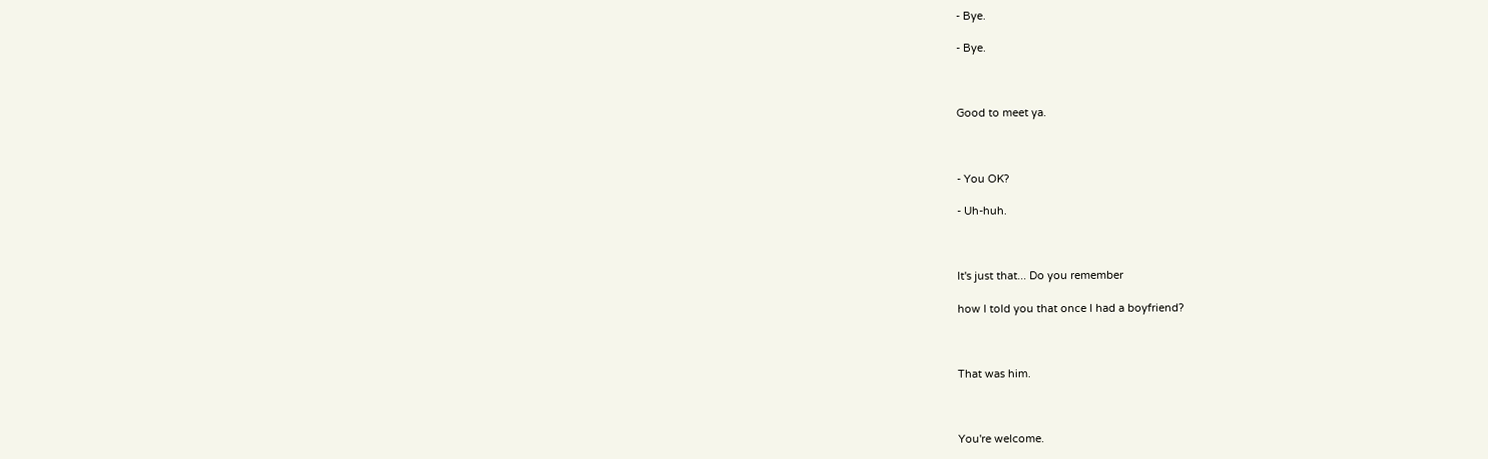- Bye.

- Bye.



Good to meet ya.



- You OK?

- Uh-huh.



lt's just that... Do you remember

how l told you that once l had a boyfriend?



That was him.



You're welcome.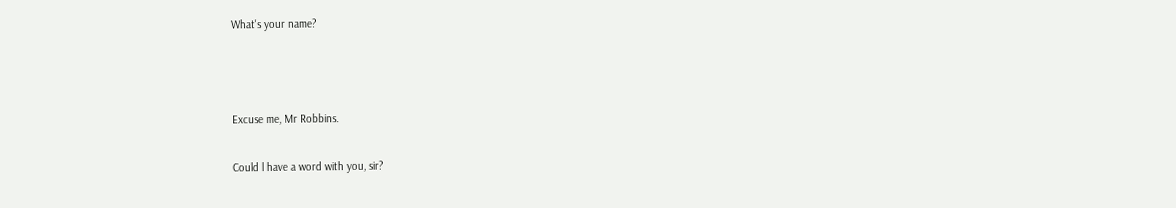What's your name?



Excuse me, Mr Robbins.

Could l have a word with you, sir?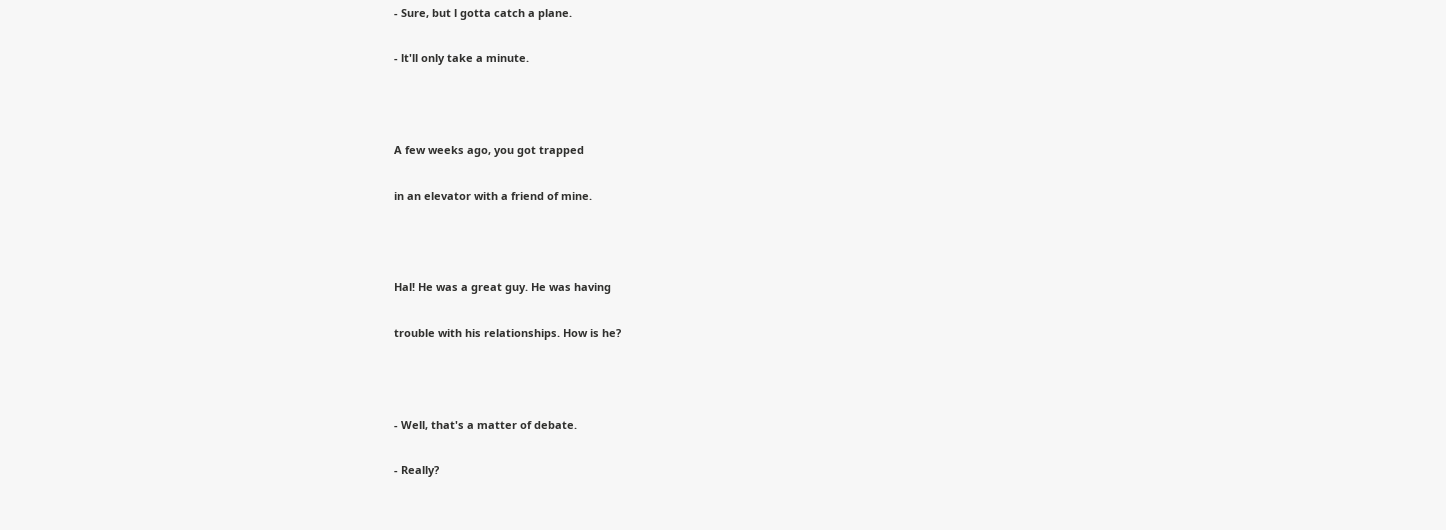- Sure, but l gotta catch a plane.

- lt'll only take a minute.



A few weeks ago, you got trapped

in an elevator with a friend of mine.



Hal! He was a great guy. He was having

trouble with his relationships. How is he?



- Well, that's a matter of debate.

- Really?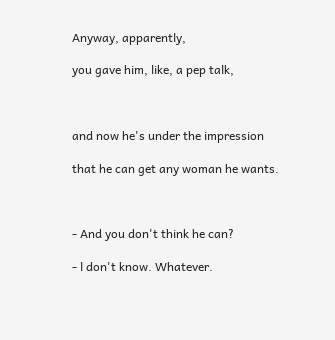Anyway, apparently,

you gave him, like, a pep talk,



and now he's under the impression

that he can get any woman he wants.



- And you don't think he can?

- l don't know. Whatever.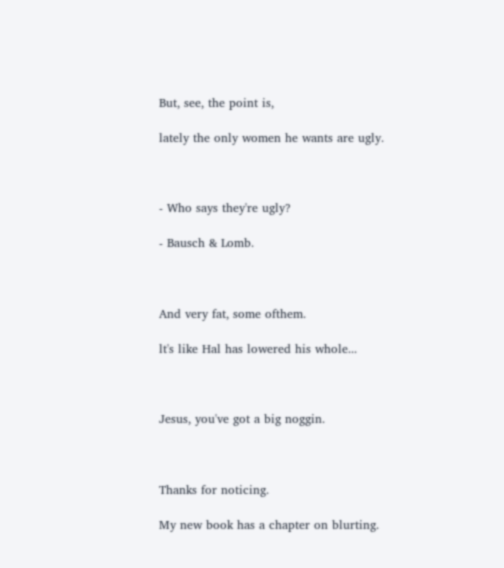But, see, the point is,

lately the only women he wants are ugly.



- Who says they're ugly?

- Bausch & Lomb.



And very fat, some ofthem.

lt's like Hal has lowered his whole...



Jesus, you've got a big noggin.



Thanks for noticing.

My new book has a chapter on blurting.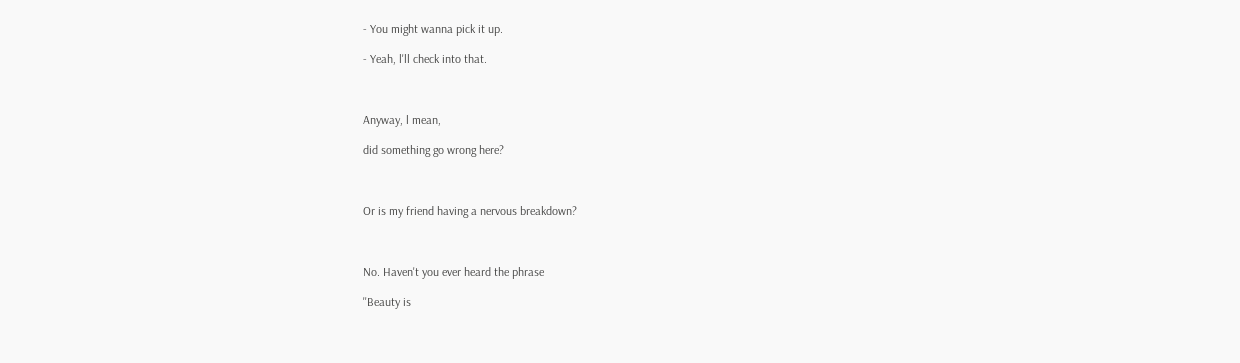- You might wanna pick it up.

- Yeah, l'll check into that.



Anyway, l mean,

did something go wrong here?



Or is my friend having a nervous breakdown?



No. Haven't you ever heard the phrase

''Beauty is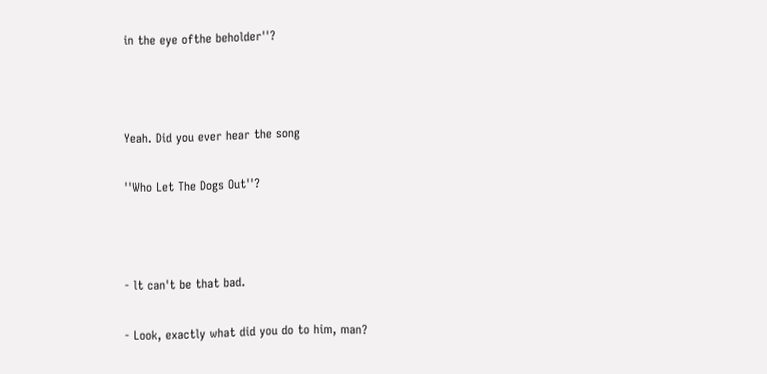in the eye ofthe beholder''?



Yeah. Did you ever hear the song

''Who Let The Dogs Out''?



- lt can't be that bad.

- Look, exactly what did you do to him, man?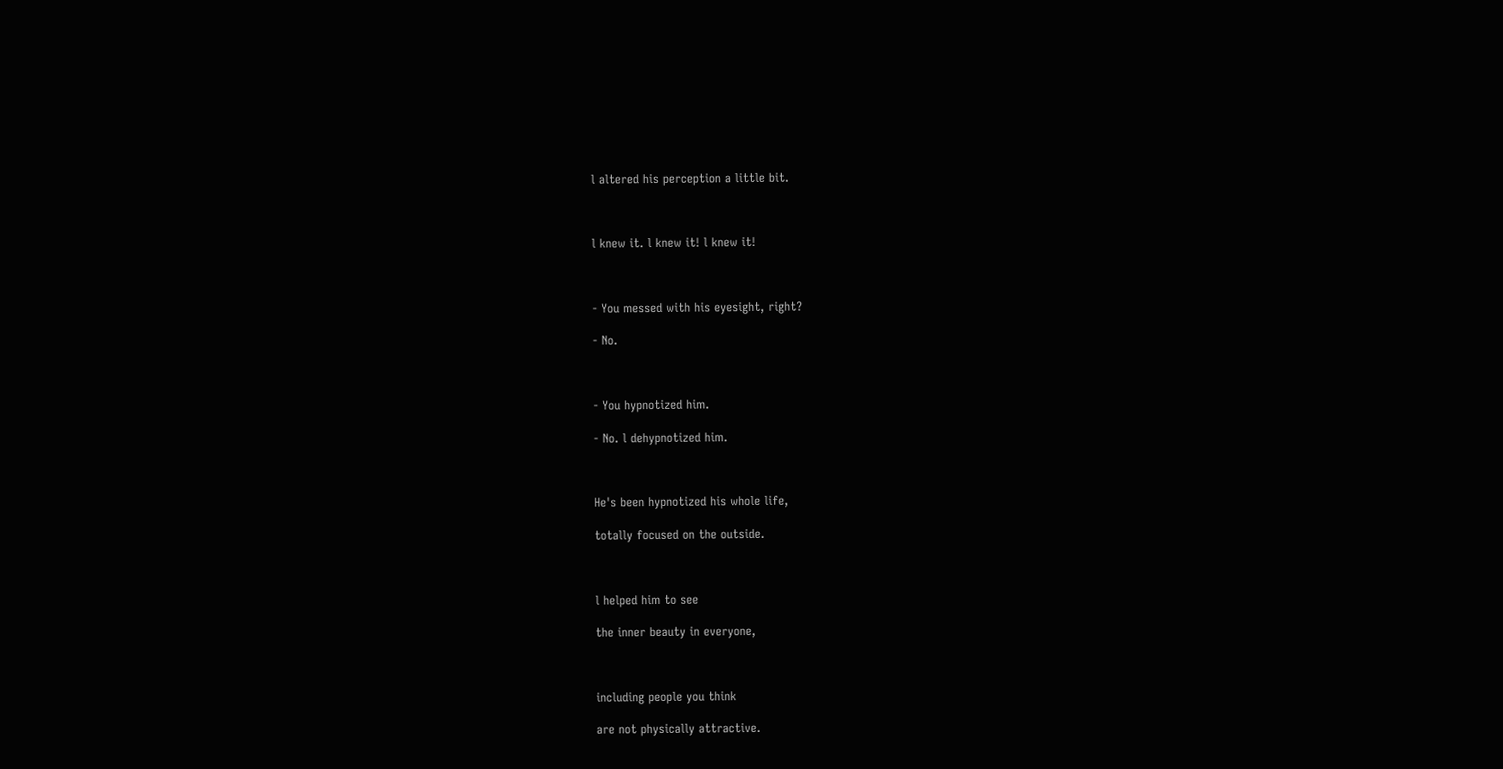l altered his perception a little bit.



l knew it. l knew it! l knew it!



- You messed with his eyesight, right?

- No.



- You hypnotized him.

- No. l dehypnotized him.



He's been hypnotized his whole life,

totally focused on the outside.



l helped him to see

the inner beauty in everyone,



including people you think

are not physically attractive.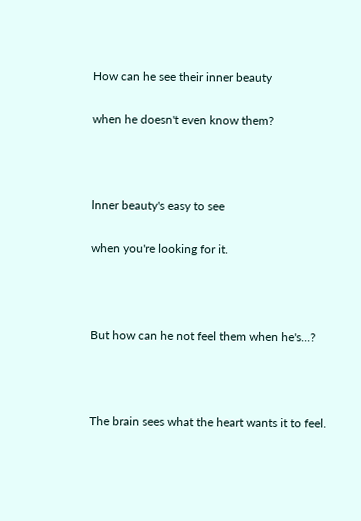How can he see their inner beauty

when he doesn't even know them?



lnner beauty's easy to see

when you're looking for it.



But how can he not feel them when he's...?



The brain sees what the heart wants it to feel.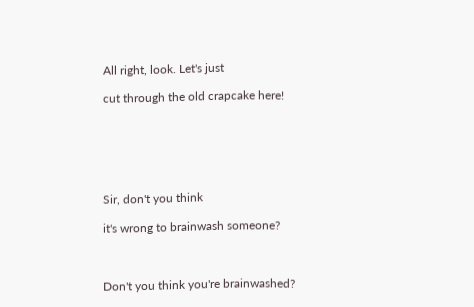All right, look. Let's just

cut through the old crapcake here!






Sir, don't you think

it's wrong to brainwash someone?



Don't you think you're brainwashed?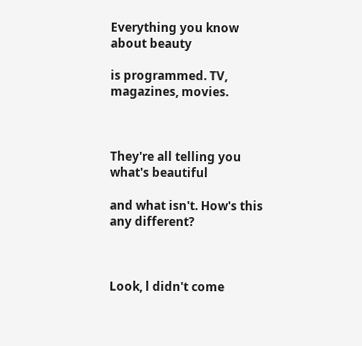Everything you know about beauty

is programmed. TV, magazines, movies.



They're all telling you what's beautiful

and what isn't. How's this any different?



Look, l didn't come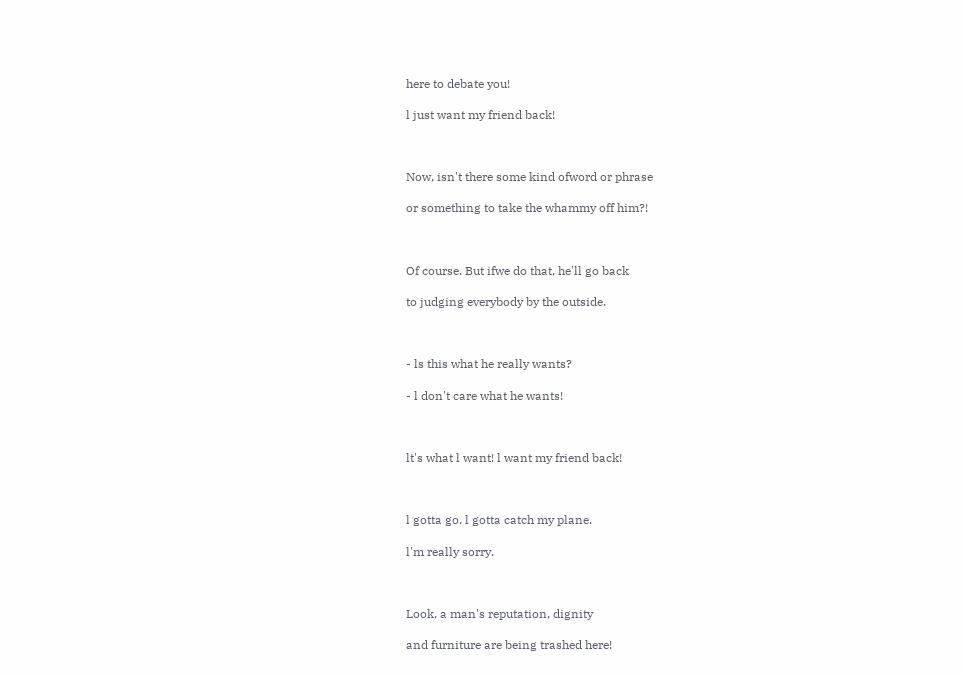here to debate you!

l just want my friend back!



Now, isn't there some kind ofword or phrase

or something to take the whammy off him?!



Of course. But ifwe do that, he'll go back

to judging everybody by the outside.



- ls this what he really wants?

- l don't care what he wants!



lt's what l want! l want my friend back!



l gotta go. l gotta catch my plane.

l'm really sorry.



Look, a man's reputation, dignity

and furniture are being trashed here!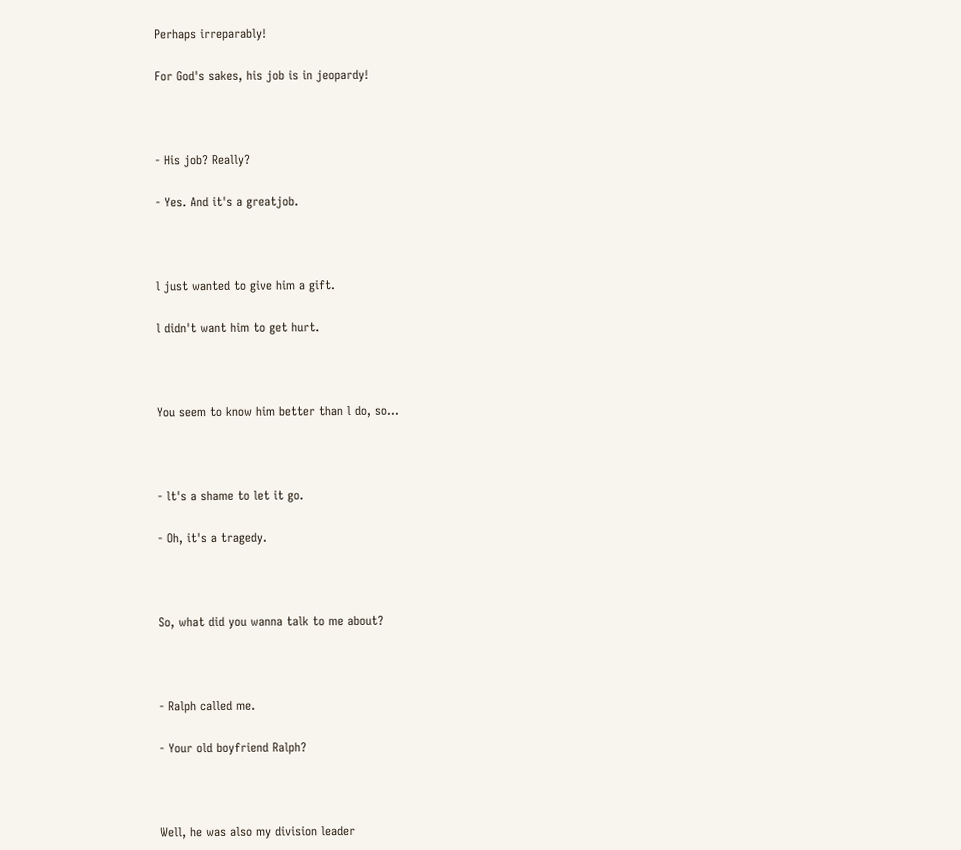Perhaps irreparably!

For God's sakes, his job is in jeopardy!



- His job? Really?

- Yes. And it's a greatjob.



l just wanted to give him a gift.

l didn't want him to get hurt.



You seem to know him better than l do, so...



- lt's a shame to let it go.

- Oh, it's a tragedy.



So, what did you wanna talk to me about?



- Ralph called me.

- Your old boyfriend Ralph?



Well, he was also my division leader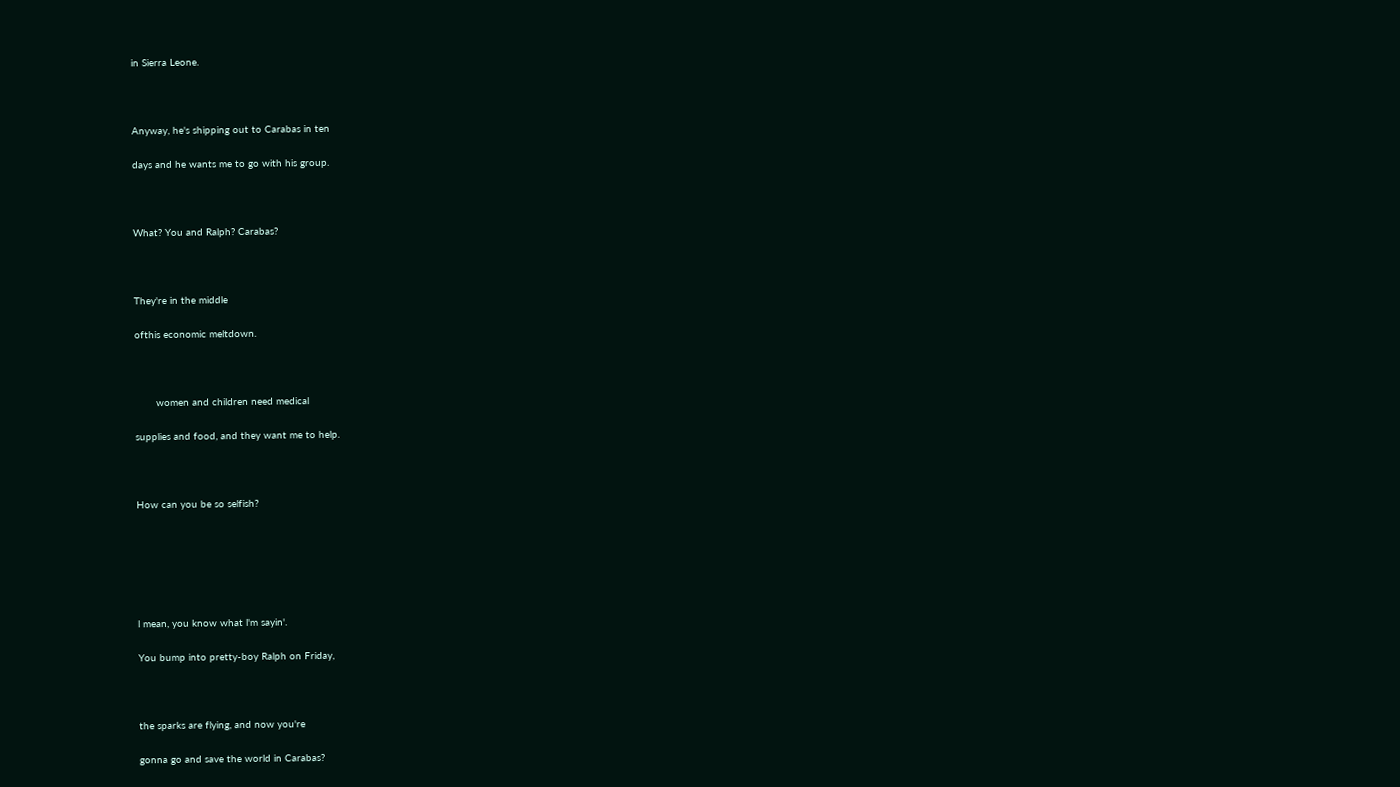in Sierra Leone.



Anyway, he's shipping out to Carabas in ten

days and he wants me to go with his group.



What? You and Ralph? Carabas?



They're in the middle

ofthis economic meltdown.



       women and children need medical

supplies and food, and they want me to help.



How can you be so selfish?






l mean, you know what l'm sayin'.

You bump into pretty-boy Ralph on Friday,



the sparks are flying, and now you're

gonna go and save the world in Carabas?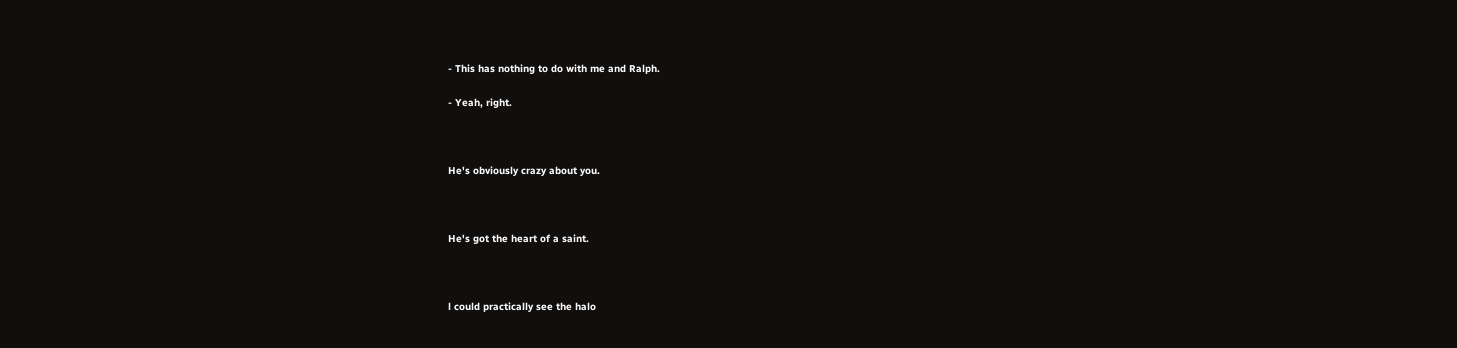- This has nothing to do with me and Ralph.

- Yeah, right.



He's obviously crazy about you.



He's got the heart of a saint.



l could practically see the halo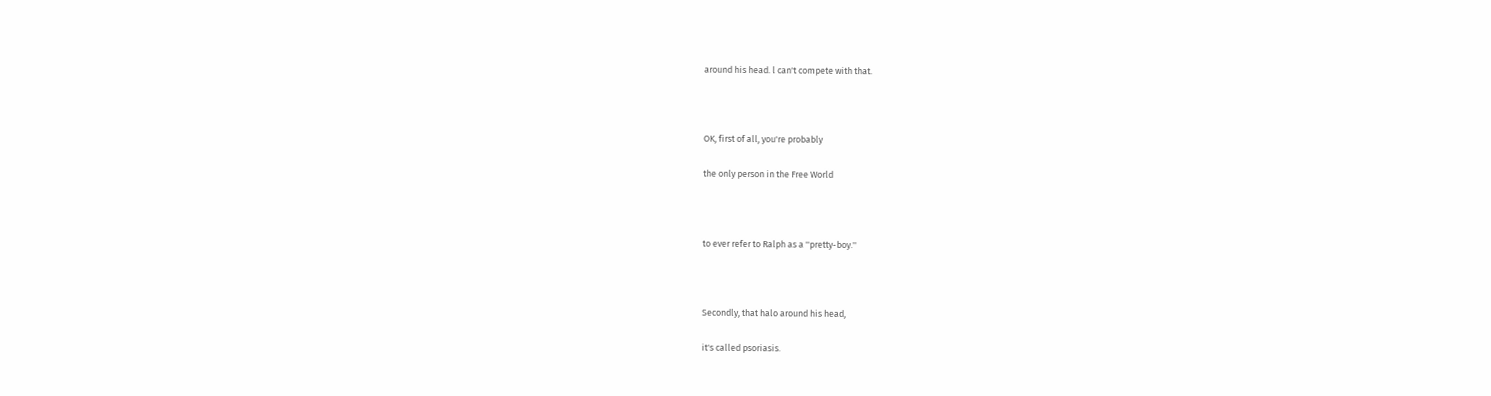around his head. l can't compete with that.



OK, first of all, you're probably

the only person in the Free World



to ever refer to Ralph as a ''pretty-boy.''



Secondly, that halo around his head,

it's called psoriasis.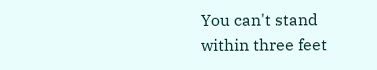You can't stand within three feet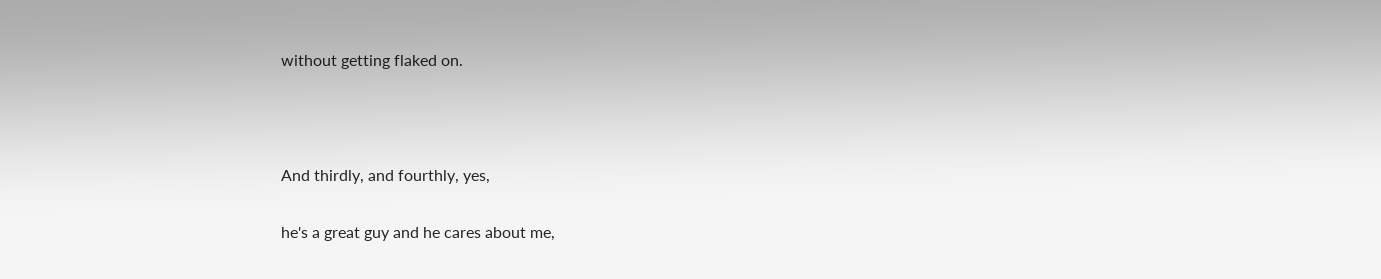without getting flaked on.



And thirdly, and fourthly, yes,

he's a great guy and he cares about me,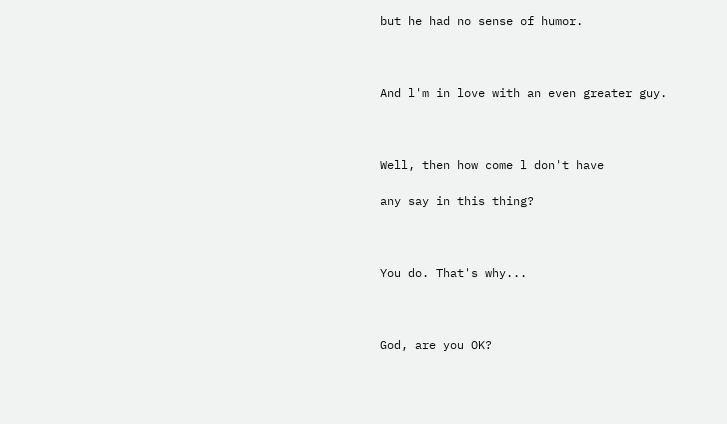but he had no sense of humor.



And l'm in love with an even greater guy.



Well, then how come l don't have

any say in this thing?



You do. That's why...



God, are you OK?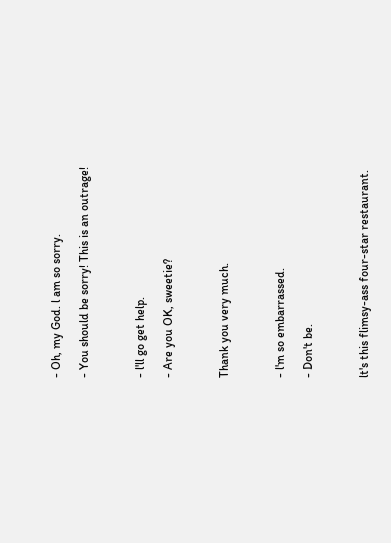- Oh, my God. l am so sorry.

- You should be sorry! This is an outrage!



- l'll go get help.

- Are you OK, sweetie?



Thank you very much.



- l'm so embarrassed.

- Don't be.



lt's this flimsy-ass four-star restaurant.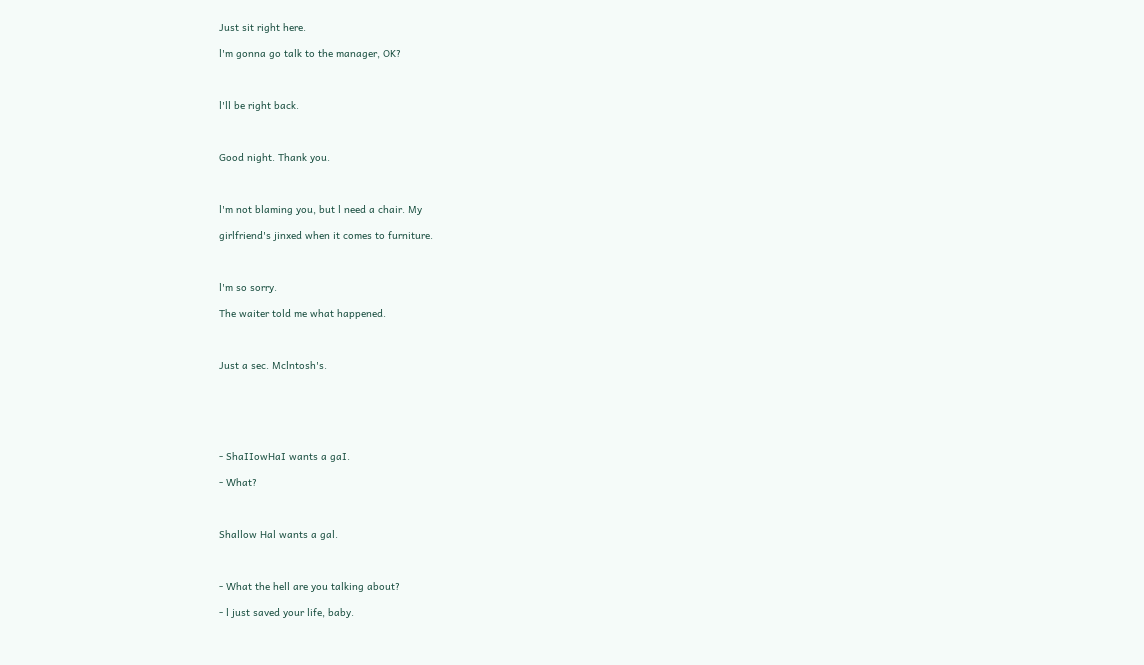Just sit right here.

l'm gonna go talk to the manager, OK?



l'll be right back.



Good night. Thank you.



l'm not blaming you, but l need a chair. My

girlfriend's jinxed when it comes to furniture.



l'm so sorry.

The waiter told me what happened.



Just a sec. Mclntosh's.






- ShaIIowHaI wants a gaI.

- What?



Shallow Hal wants a gal.



- What the hell are you talking about?

- l just saved your life, baby.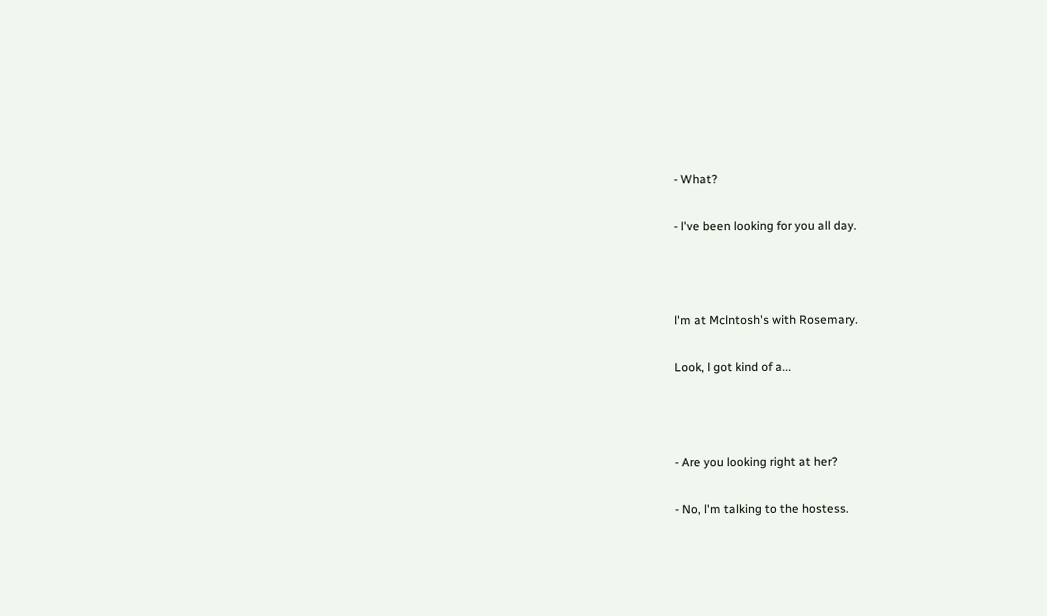- What?

- l've been looking for you all day.



l'm at Mclntosh's with Rosemary.

Look, l got kind of a...



- Are you looking right at her?

- No, l'm talking to the hostess.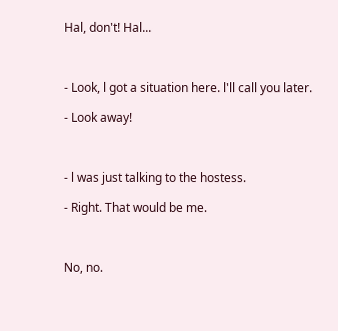Hal, don't! Hal...



- Look, l got a situation here. l'll call you later.

- Look away!



- l was just talking to the hostess.

- Right. That would be me.



No, no.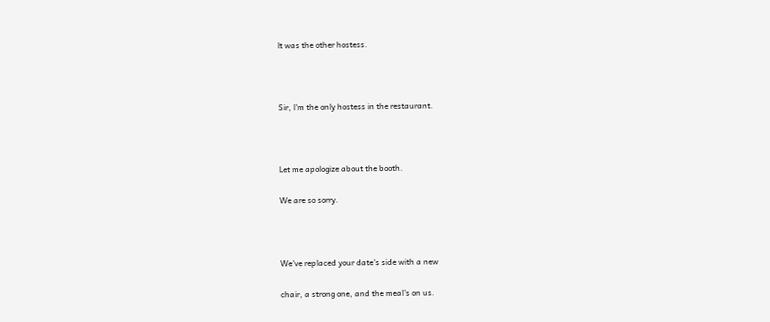lt was the other hostess.



Sir, l'm the only hostess in the restaurant.



Let me apologize about the booth.

We are so sorry.



We've replaced your date's side with a new

chair, a strong one, and the meal's on us.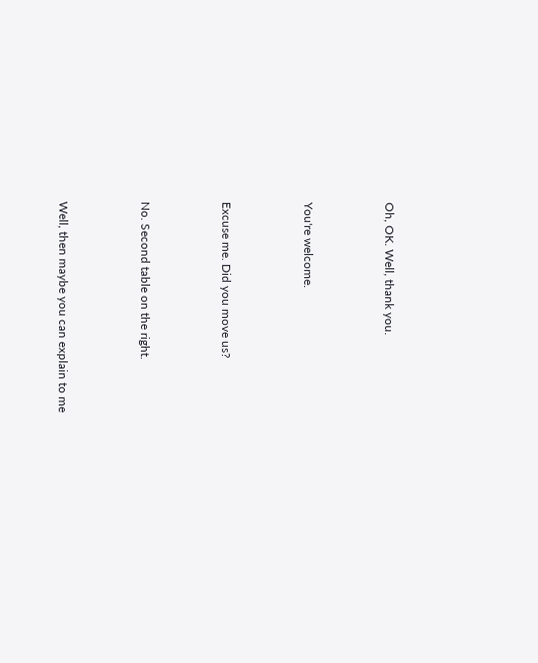Oh, OK. Well, thank you.



You're welcome.



Excuse me. Did you move us?



No. Second table on the right.



Well, then maybe you can explain to me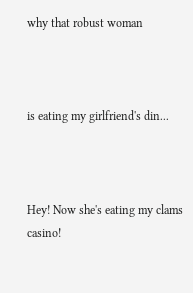why that robust woman



is eating my girlfriend's din...



Hey! Now she's eating my clams casino!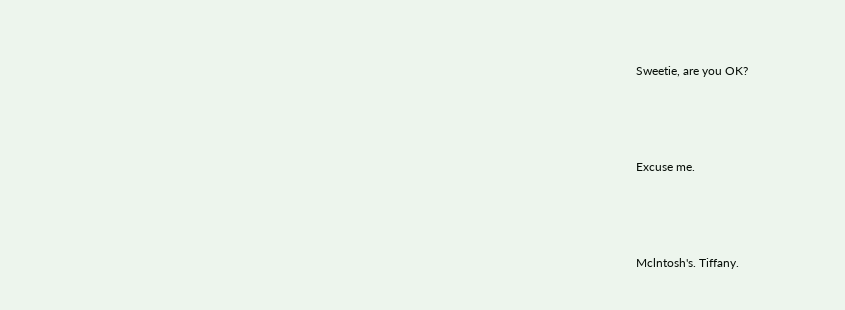Sweetie, are you OK?



Excuse me.



Mclntosh's. Tiffany.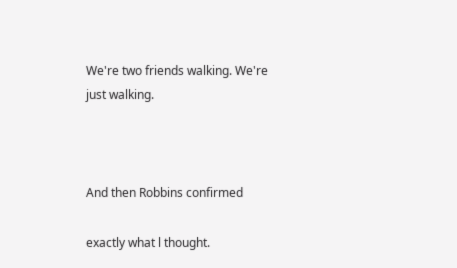We're two friends walking. We're just walking.



And then Robbins confirmed

exactly what l thought.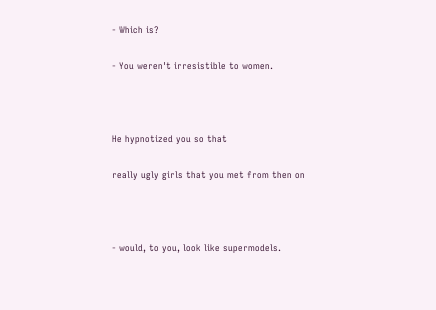- Which is?

- You weren't irresistible to women.



He hypnotized you so that

really ugly girls that you met from then on



- would, to you, look like supermodels.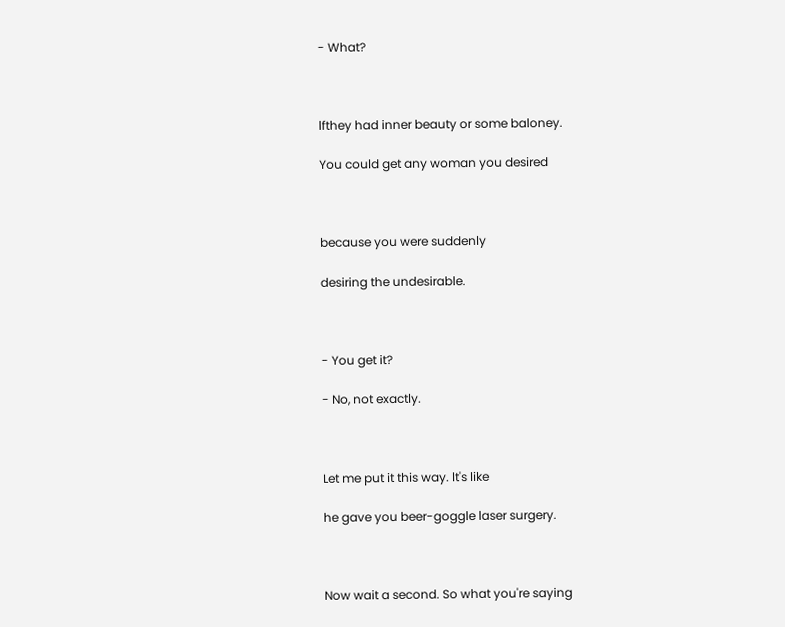- What?



lfthey had inner beauty or some baloney.

You could get any woman you desired



because you were suddenly

desiring the undesirable.



- You get it?

- No, not exactly.



Let me put it this way. lt's like

he gave you beer-goggle laser surgery.



Now wait a second. So what you're saying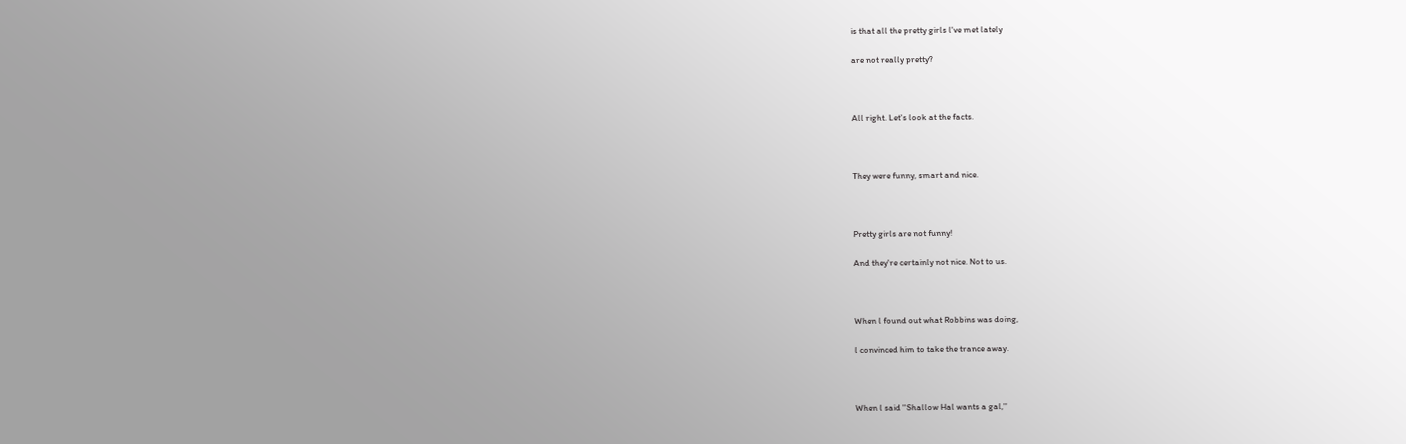is that all the pretty girls l've met lately

are not really pretty?



All right. Let's look at the facts.



They were funny, smart and nice.



Pretty girls are not funny!

And they're certainly not nice. Not to us.



When l found out what Robbins was doing,

l convinced him to take the trance away.



When l said ''Shallow Hal wants a gal,''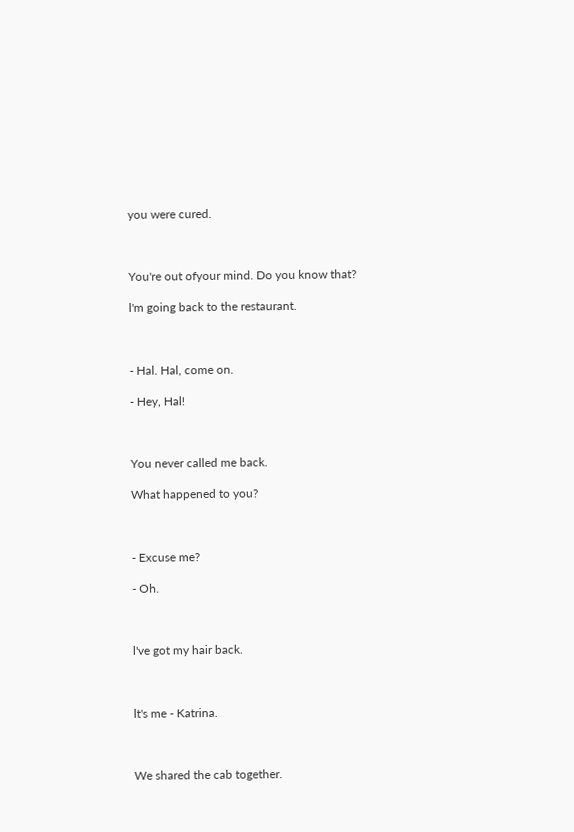you were cured.



You're out ofyour mind. Do you know that?

l'm going back to the restaurant.



- Hal. Hal, come on.

- Hey, Hal!



You never called me back.

What happened to you?



- Excuse me?

- Oh.



l've got my hair back.



lt's me - Katrina.



We shared the cab together.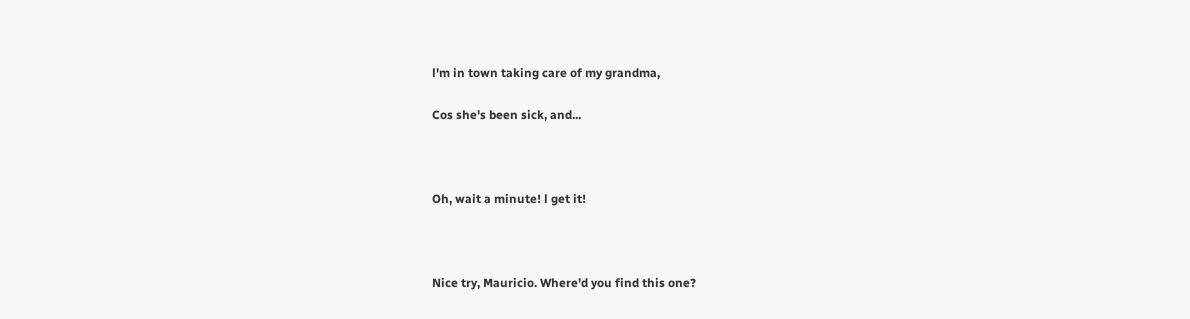l'm in town taking care of my grandma,

Cos she's been sick, and...



Oh, wait a minute! l get it!



Nice try, Mauricio. Where'd you find this one?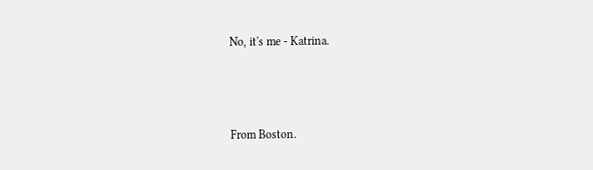No, it's me - Katrina.



From Boston.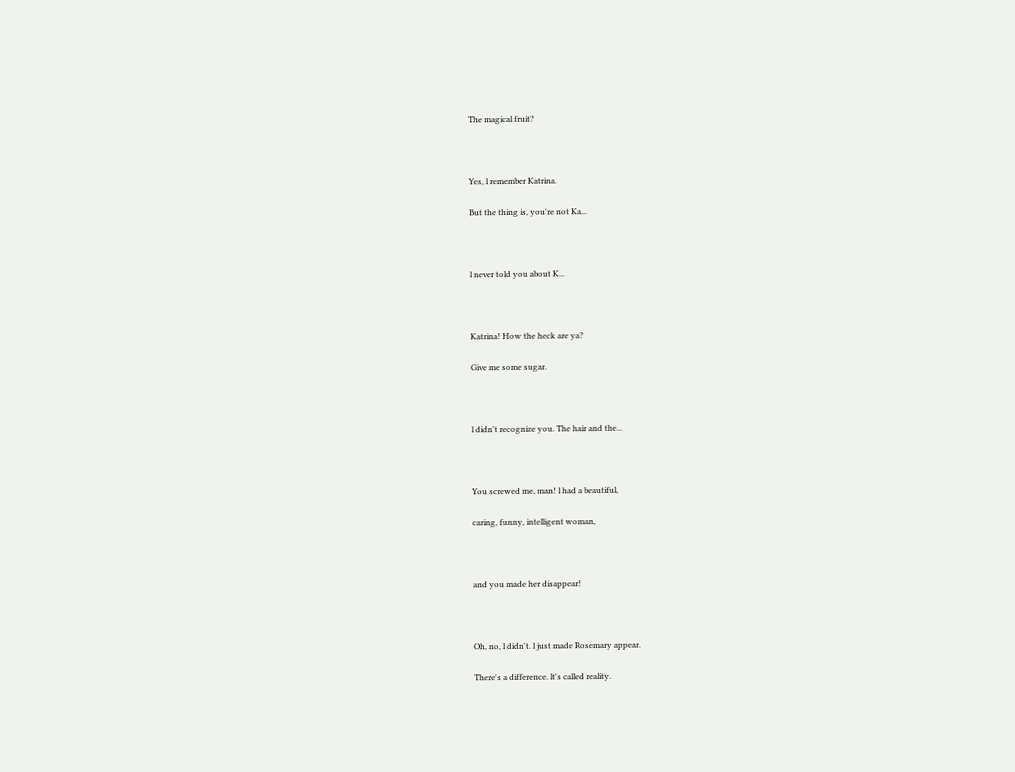The magical fruit?



Yes, l remember Katrina.

But the thing is, you're not Ka...



l never told you about K...



Katrina! How the heck are ya?

Give me some sugar.



l didn't recognize you. The hair and the...



You screwed me, man! l had a beautiful,

caring, funny, intelligent woman,



and you made her disappear!



Oh, no, l didn't. l just made Rosemary appear.

There's a difference. lt's called reality.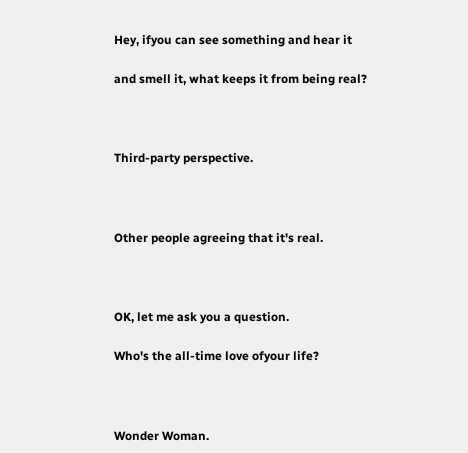Hey, ifyou can see something and hear it

and smell it, what keeps it from being real?



Third-party perspective.



Other people agreeing that it's real.



OK, let me ask you a question.

Who's the all-time love ofyour life?



Wonder Woman.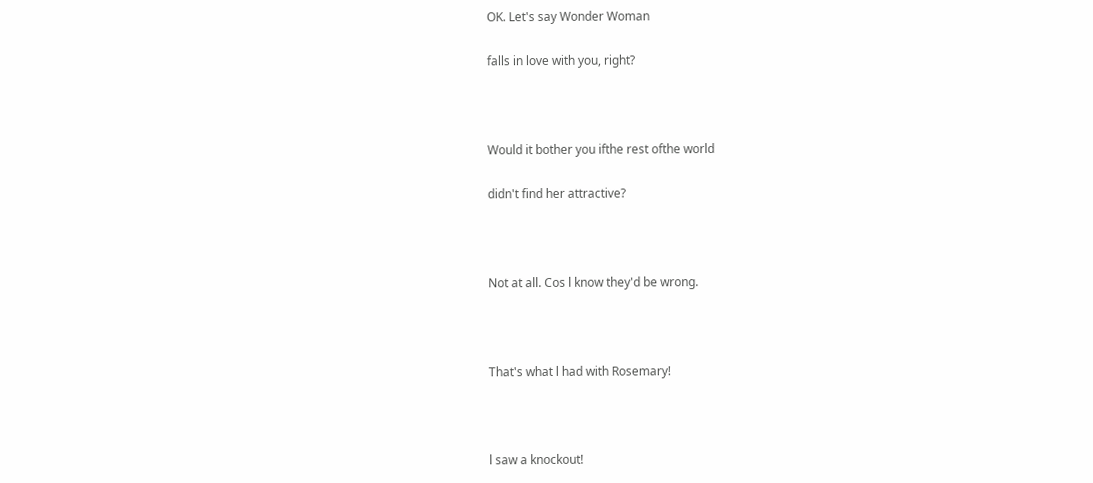OK. Let's say Wonder Woman

falls in love with you, right?



Would it bother you ifthe rest ofthe world

didn't find her attractive?



Not at all. Cos l know they'd be wrong.



That's what l had with Rosemary!



l saw a knockout!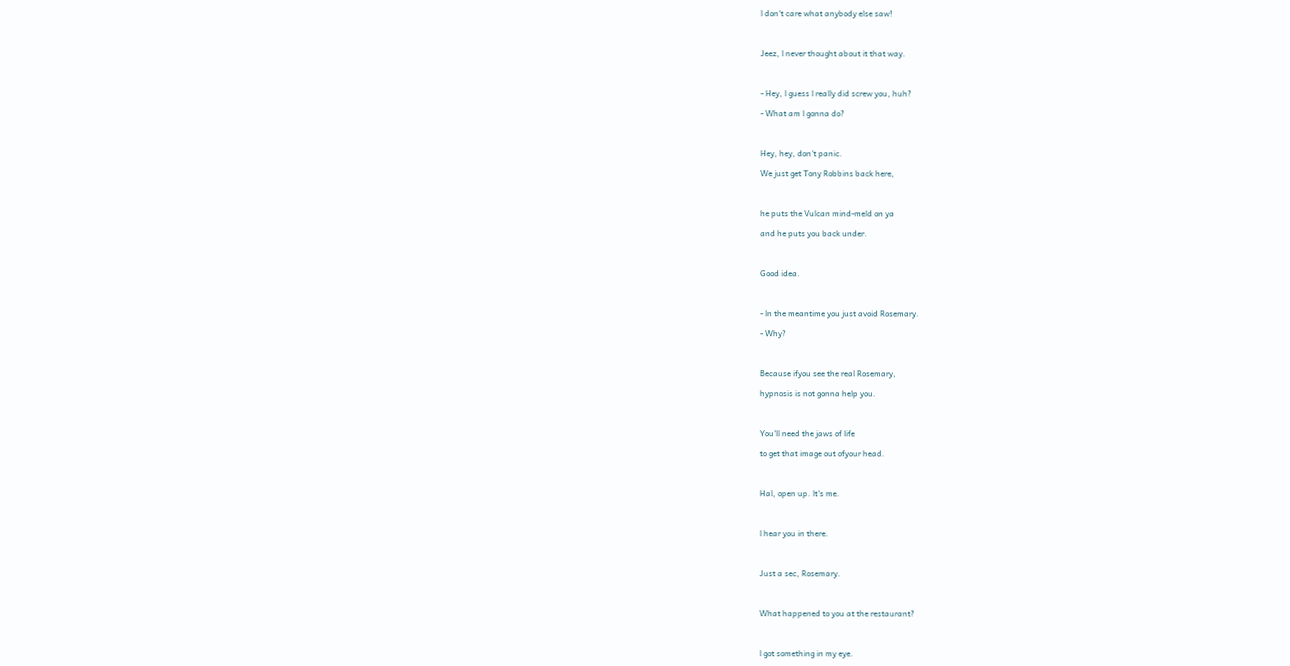l don't care what anybody else saw!



Jeez, l never thought about it that way.



- Hey, l guess l really did screw you, huh?

- What am l gonna do?



Hey, hey, don't panic.

We just get Tony Robbins back here,



he puts the Vulcan mind-meld on ya

and he puts you back under.



Good idea.



- ln the meantime you just avoid Rosemary.

- Why?



Because ifyou see the real Rosemary,

hypnosis is not gonna help you.



You'll need the jaws of life

to get that image out ofyour head.



Hal, open up. lt's me.



l hear you in there.



Just a sec, Rosemary.



What happened to you at the restaurant?



l got something in my eye.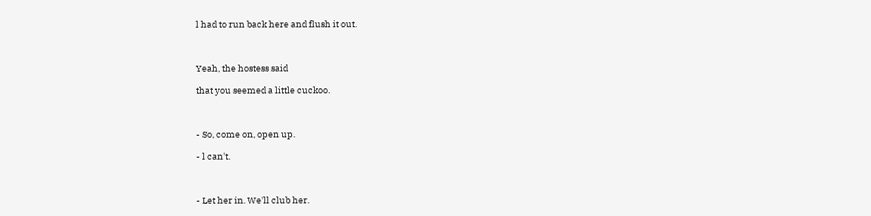l had to run back here and flush it out.



Yeah, the hostess said

that you seemed a little cuckoo.



- So, come on, open up.

- l can't.



- Let her in. We'll club her.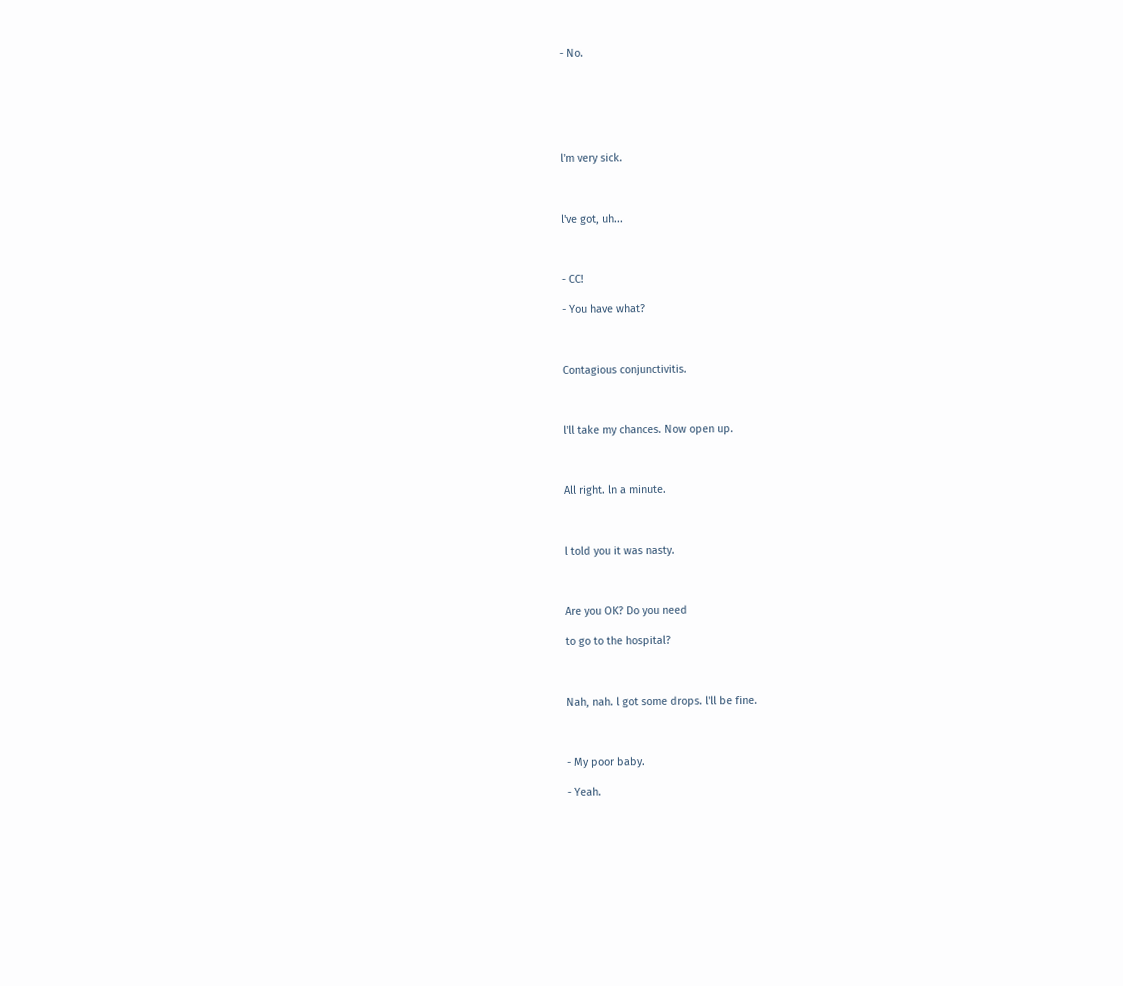- No.






l'm very sick.



l've got, uh...



- CC!

- You have what?



Contagious conjunctivitis.



l'll take my chances. Now open up.



All right. ln a minute.



l told you it was nasty.



Are you OK? Do you need

to go to the hospital?



Nah, nah. l got some drops. l'll be fine.



- My poor baby.

- Yeah.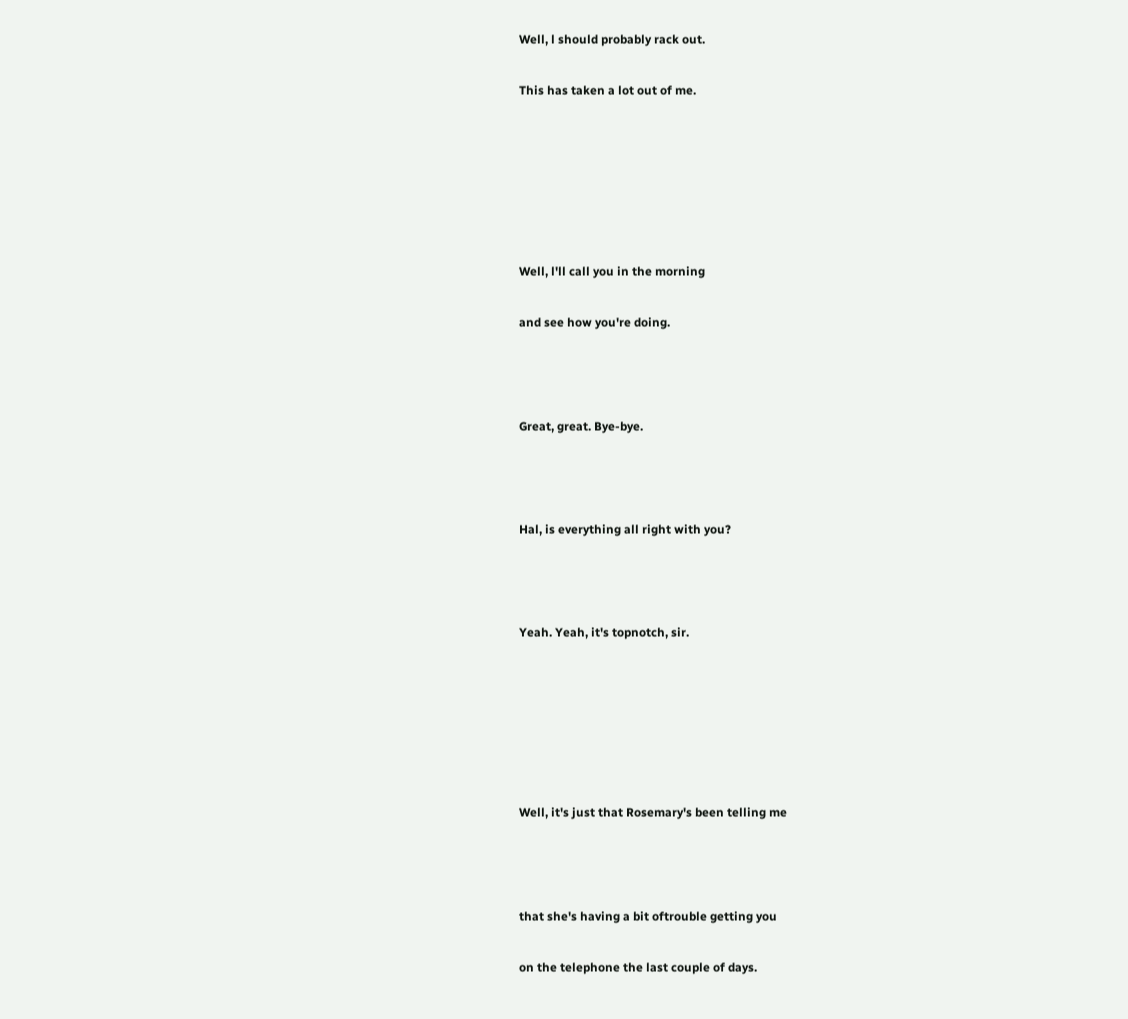Well, l should probably rack out.

This has taken a lot out of me.






Well, l'll call you in the morning

and see how you're doing.



Great, great. Bye-bye.



Hal, is everything all right with you?



Yeah. Yeah, it's topnotch, sir.






Well, it's just that Rosemary's been telling me



that she's having a bit oftrouble getting you

on the telephone the last couple of days.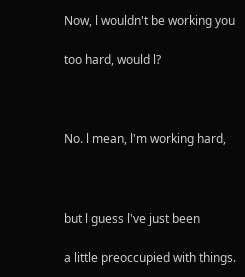Now, l wouldn't be working you

too hard, would l?



No. l mean, l'm working hard,



but l guess l've just been

a little preoccupied with things.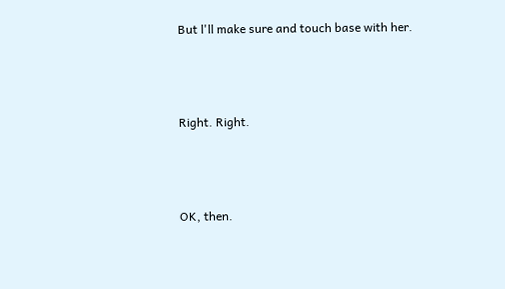But l'll make sure and touch base with her.



Right. Right.



OK, then.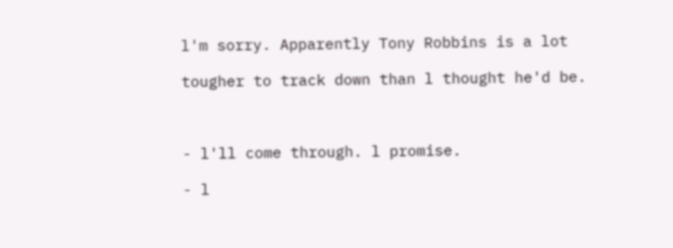l'm sorry. Apparently Tony Robbins is a lot

tougher to track down than l thought he'd be.



- l'll come through. l promise.

- l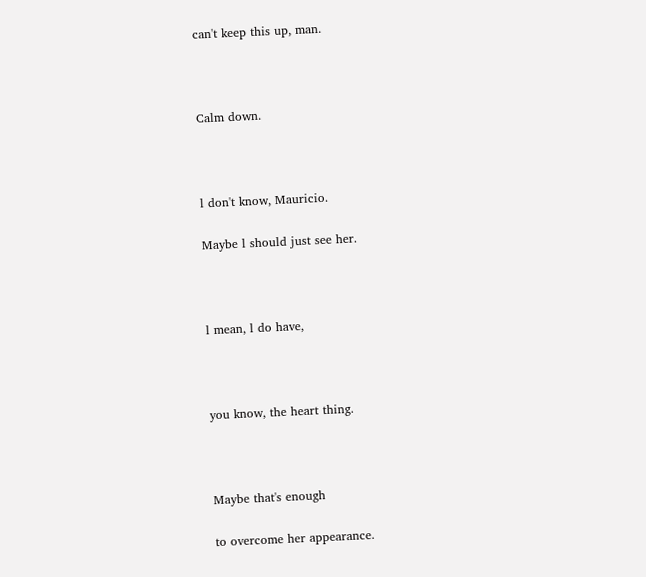can't keep this up, man.



Calm down.



l don't know, Mauricio.

Maybe l should just see her.



l mean, l do have,



you know, the heart thing.



Maybe that's enough

to overcome her appearance.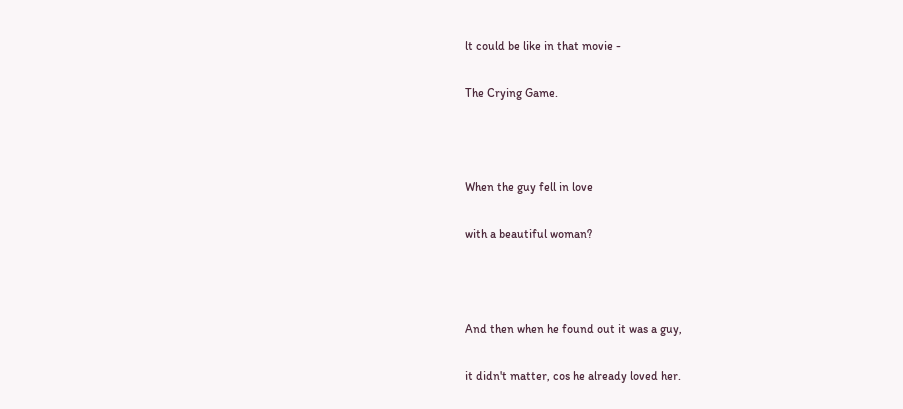lt could be like in that movie -

The Crying Game.



When the guy fell in love

with a beautiful woman?



And then when he found out it was a guy,

it didn't matter, cos he already loved her.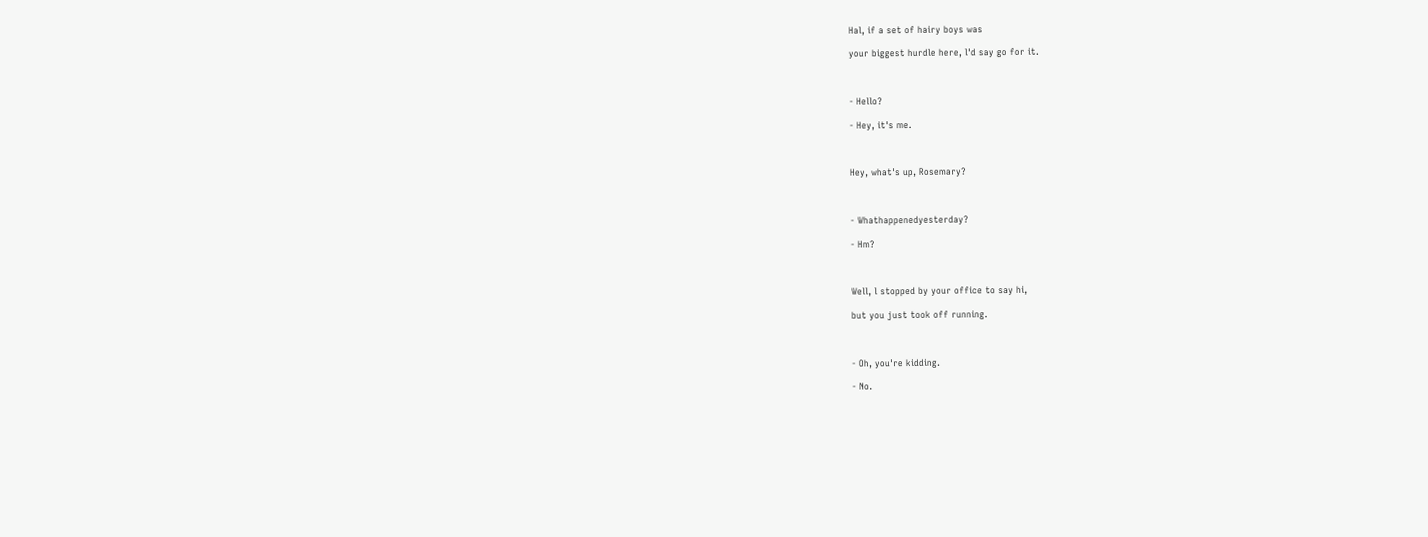Hal, if a set of hairy boys was

your biggest hurdle here, l'd say go for it.



- Hello?

- Hey, it's me.



Hey, what's up, Rosemary?



- Whathappenedyesterday?

- Hm?



Well, l stopped by your office to say hi,

but you just took off running.



- Oh, you're kidding.

- No.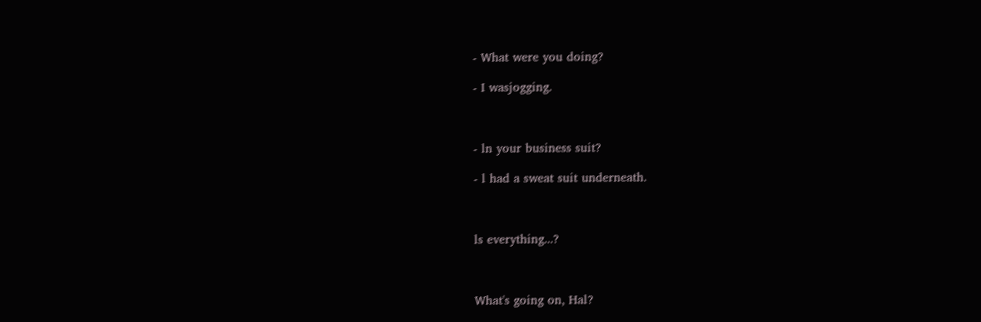- What were you doing?

- I wasjogging.



- ln your business suit?

- l had a sweat suit underneath.



ls everything...?



What's going on, Hal?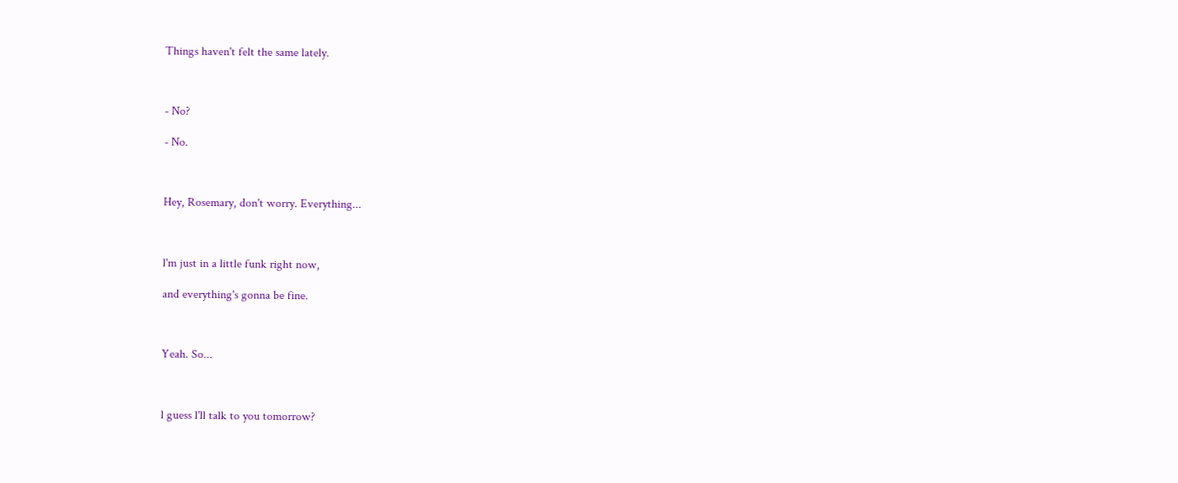Things haven't felt the same lately.



- No?

- No.



Hey, Rosemary, don't worry. Everything...



l'm just in a little funk right now,

and everything's gonna be fine.



Yeah. So...



l guess l'll talk to you tomorrow?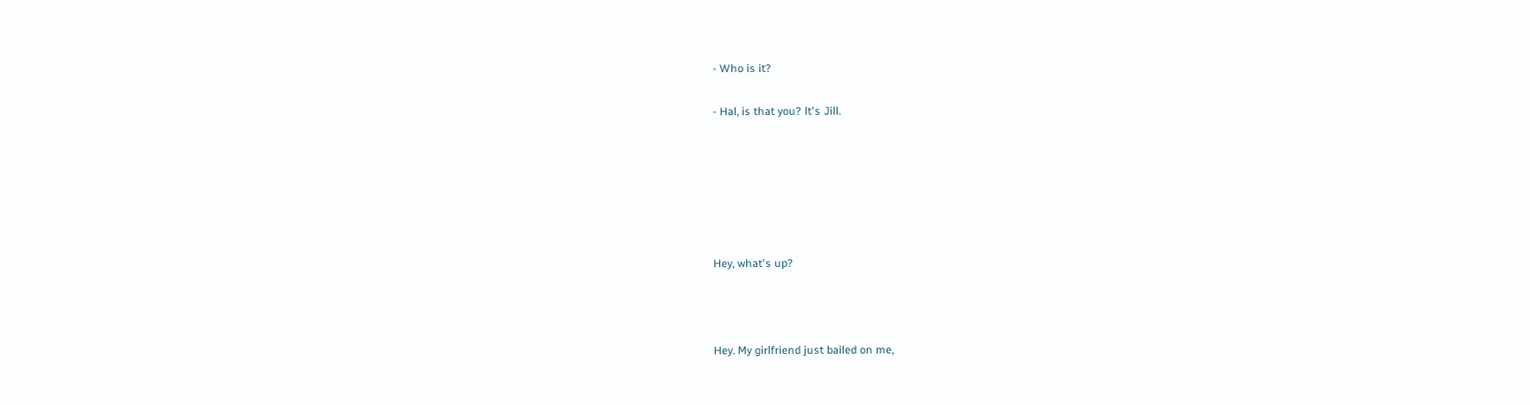- Who is it?

- Hal, is that you? lt's Jill.






Hey, what's up?



Hey. My girlfriend just bailed on me,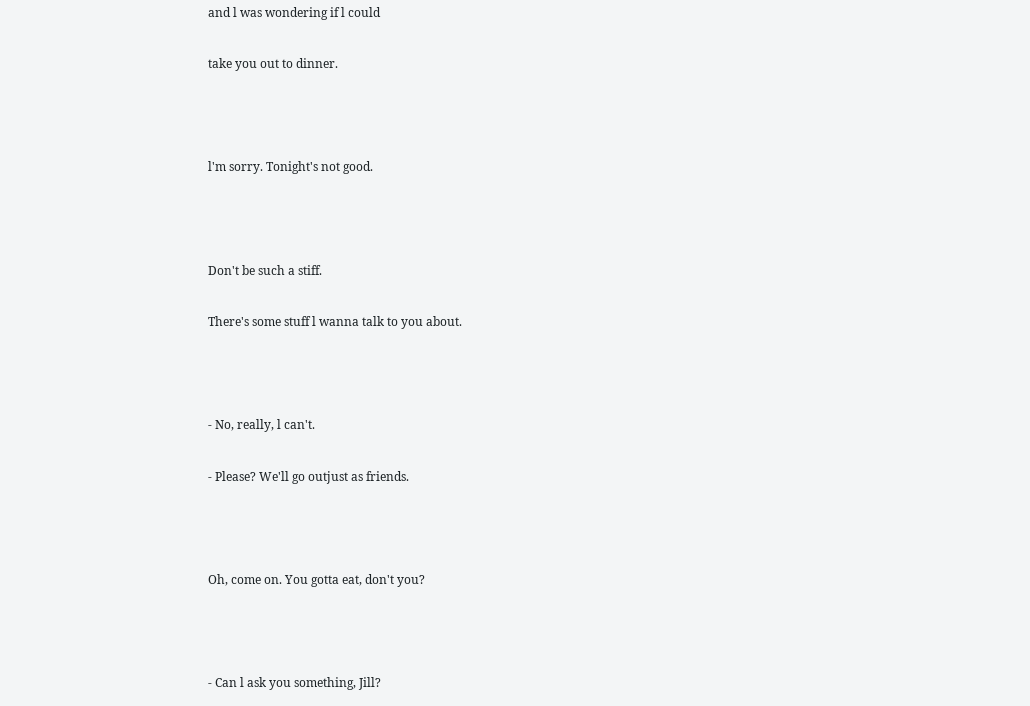and l was wondering if l could

take you out to dinner.



l'm sorry. Tonight's not good.



Don't be such a stiff.

There's some stuff l wanna talk to you about.



- No, really, l can't.

- Please? We'll go outjust as friends.



Oh, come on. You gotta eat, don't you?



- Can l ask you something, Jill?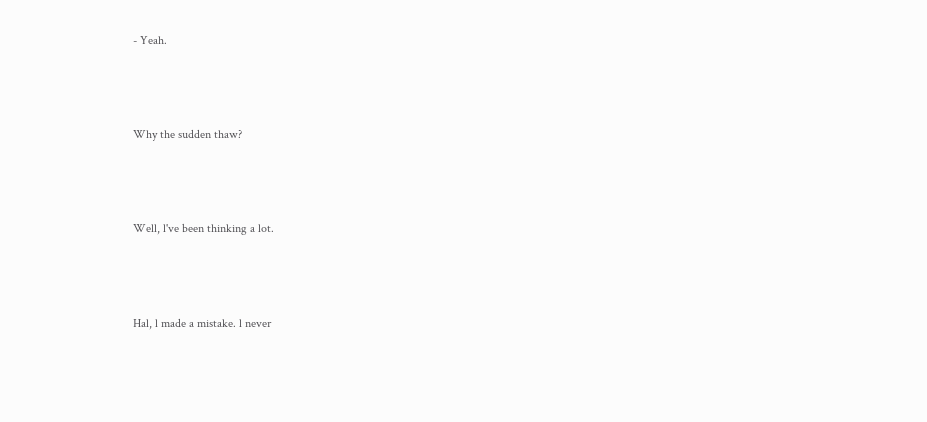- Yeah.



Why the sudden thaw?



Well, l've been thinking a lot.



Hal, l made a mistake. l never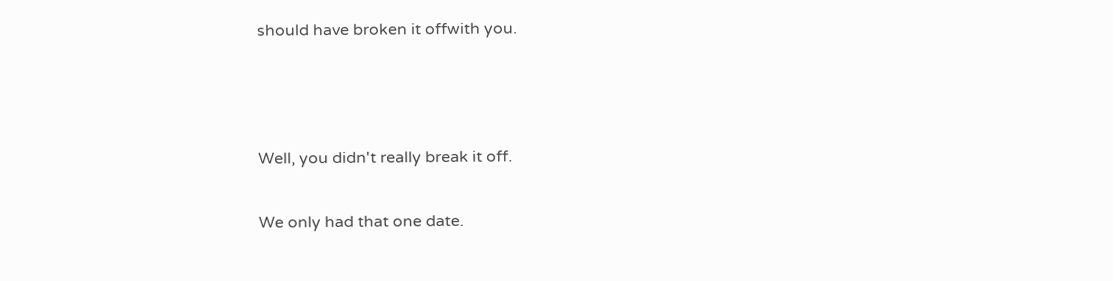should have broken it offwith you.



Well, you didn't really break it off.

We only had that one date.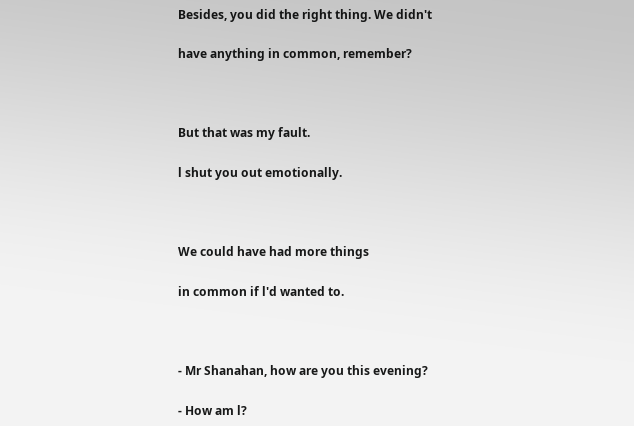Besides, you did the right thing. We didn't

have anything in common, remember?



But that was my fault.

l shut you out emotionally.



We could have had more things

in common if l'd wanted to.



- Mr Shanahan, how are you this evening?

- How am l?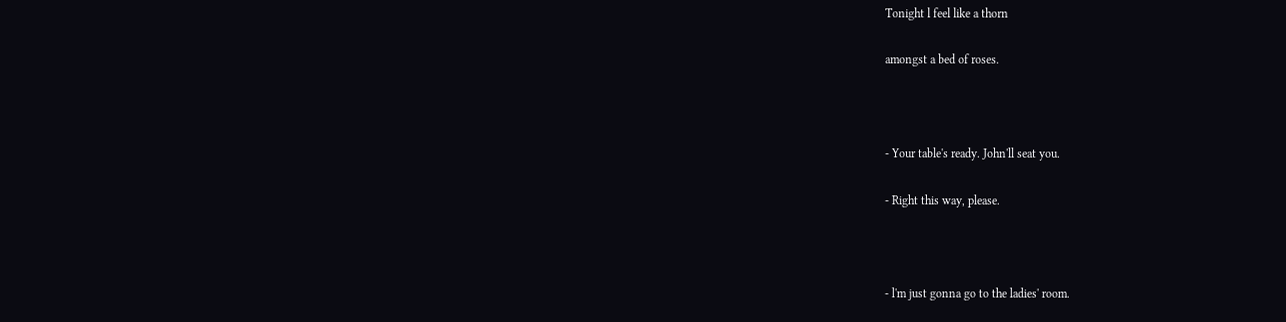Tonight l feel like a thorn

amongst a bed of roses.



- Your table's ready. John'll seat you.

- Right this way, please.



- l'm just gonna go to the ladies' room.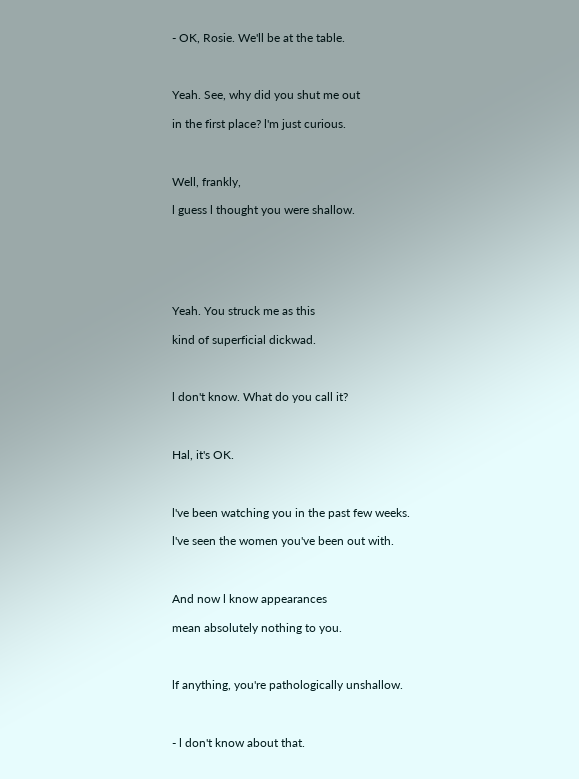- OK, Rosie. We'll be at the table.



Yeah. See, why did you shut me out

in the first place? l'm just curious.



Well, frankly,

l guess l thought you were shallow.






Yeah. You struck me as this

kind of superficial dickwad.



l don't know. What do you call it?



Hal, it's OK.



l've been watching you in the past few weeks.

l've seen the women you've been out with.



And now l know appearances

mean absolutely nothing to you.



lf anything, you're pathologically unshallow.



- l don't know about that.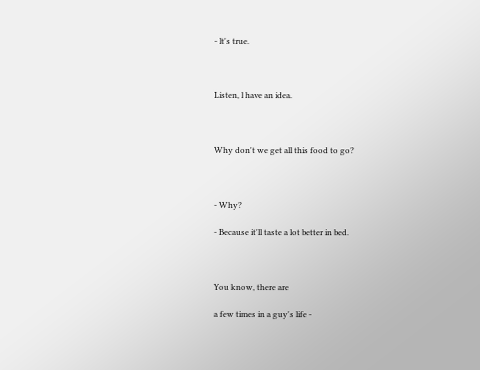- lt's true.



Listen, l have an idea.



Why don't we get all this food to go?



- Why?

- Because it'll taste a lot better in bed.



You know, there are

a few times in a guy's life -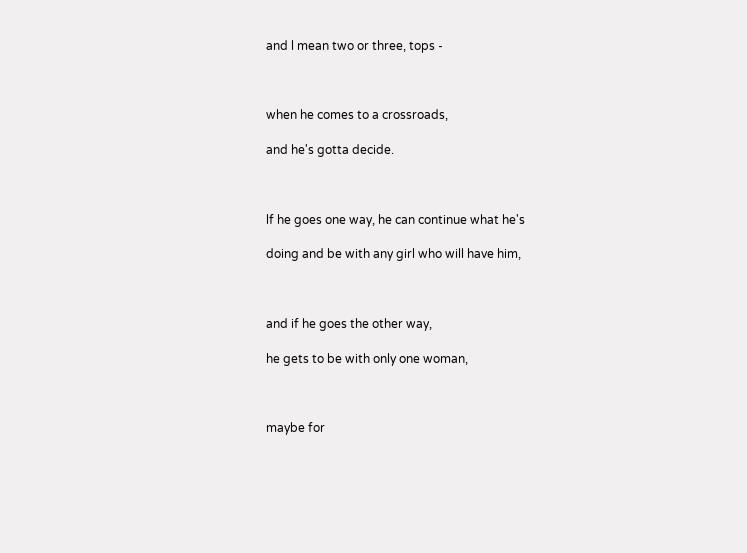and l mean two or three, tops -



when he comes to a crossroads,

and he's gotta decide.



lf he goes one way, he can continue what he's

doing and be with any girl who will have him,



and if he goes the other way,

he gets to be with only one woman,



maybe for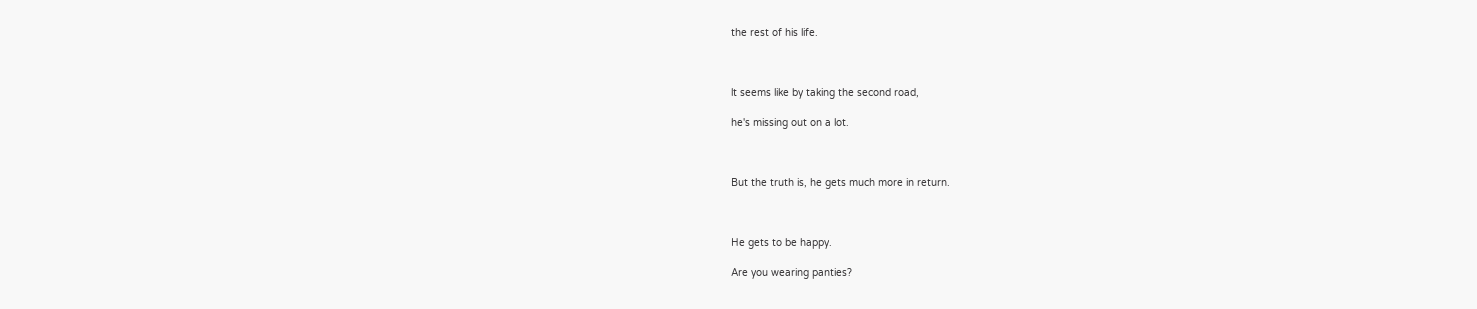the rest of his life.



lt seems like by taking the second road,

he's missing out on a lot.



But the truth is, he gets much more in return.



He gets to be happy.

Are you wearing panties?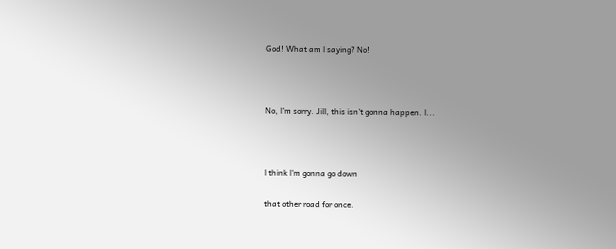God! What am l saying? No!



No, l'm sorry. Jill, this isn't gonna happen. l...



l think l'm gonna go down

that other road for once.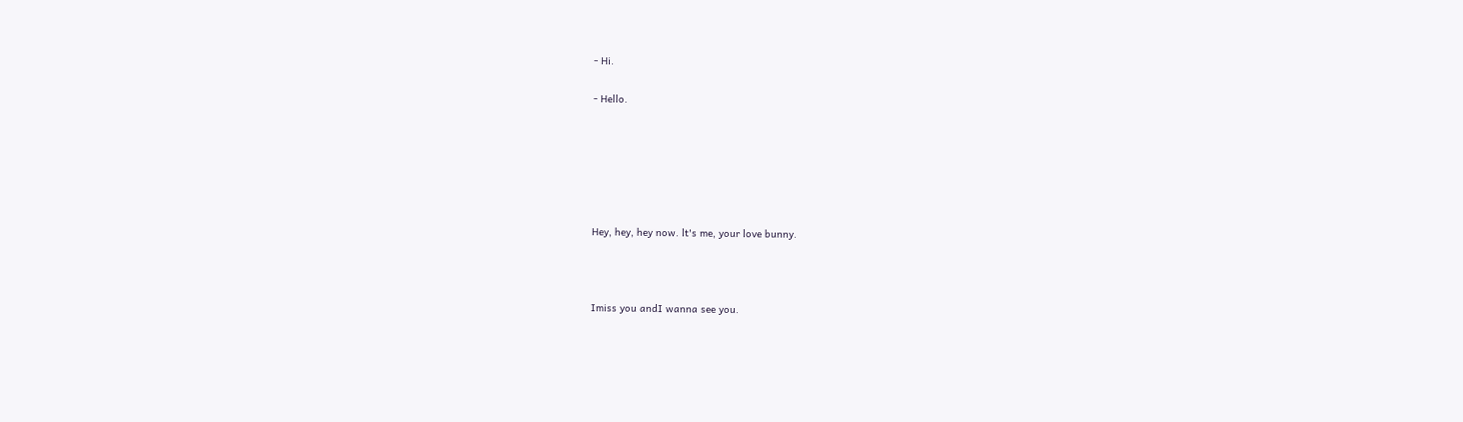- Hi.

- Hello.






Hey, hey, hey now. lt's me, your love bunny.



Imiss you andI wanna see you.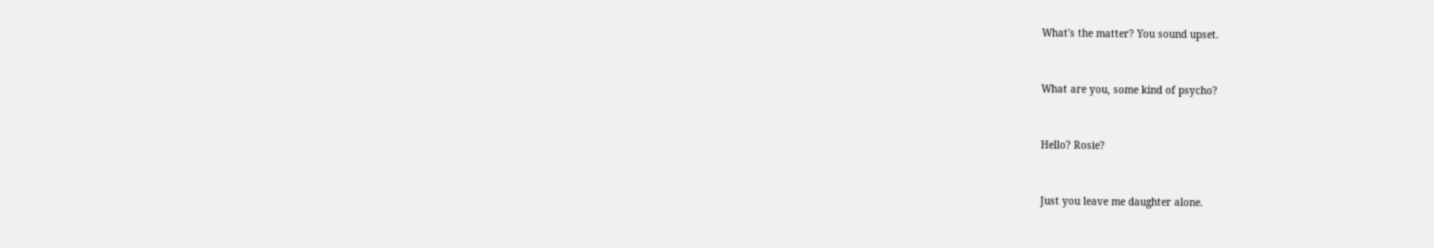What's the matter? You sound upset.



What are you, some kind of psycho?



Hello? Rosie?



Just you leave me daughter alone.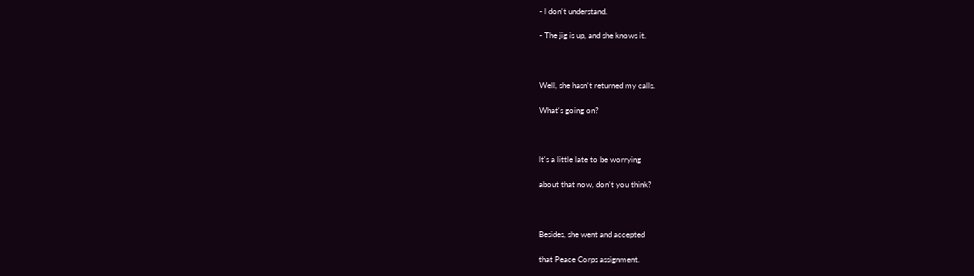- l don't understand.

- The jig is up, and she knows it.



Well, she hasn't returned my calls.

What's going on?



lt's a little late to be worrying

about that now, don't you think?



Besides, she went and accepted

that Peace Corps assignment.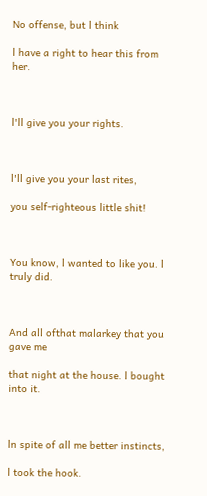No offense, but l think

l have a right to hear this from her.



l'll give you your rights.



l'll give you your last rites,

you self-righteous little shit!



You know, l wanted to like you. l truly did.



And all ofthat malarkey that you gave me

that night at the house. l bought into it.



ln spite of all me better instincts,

l took the hook.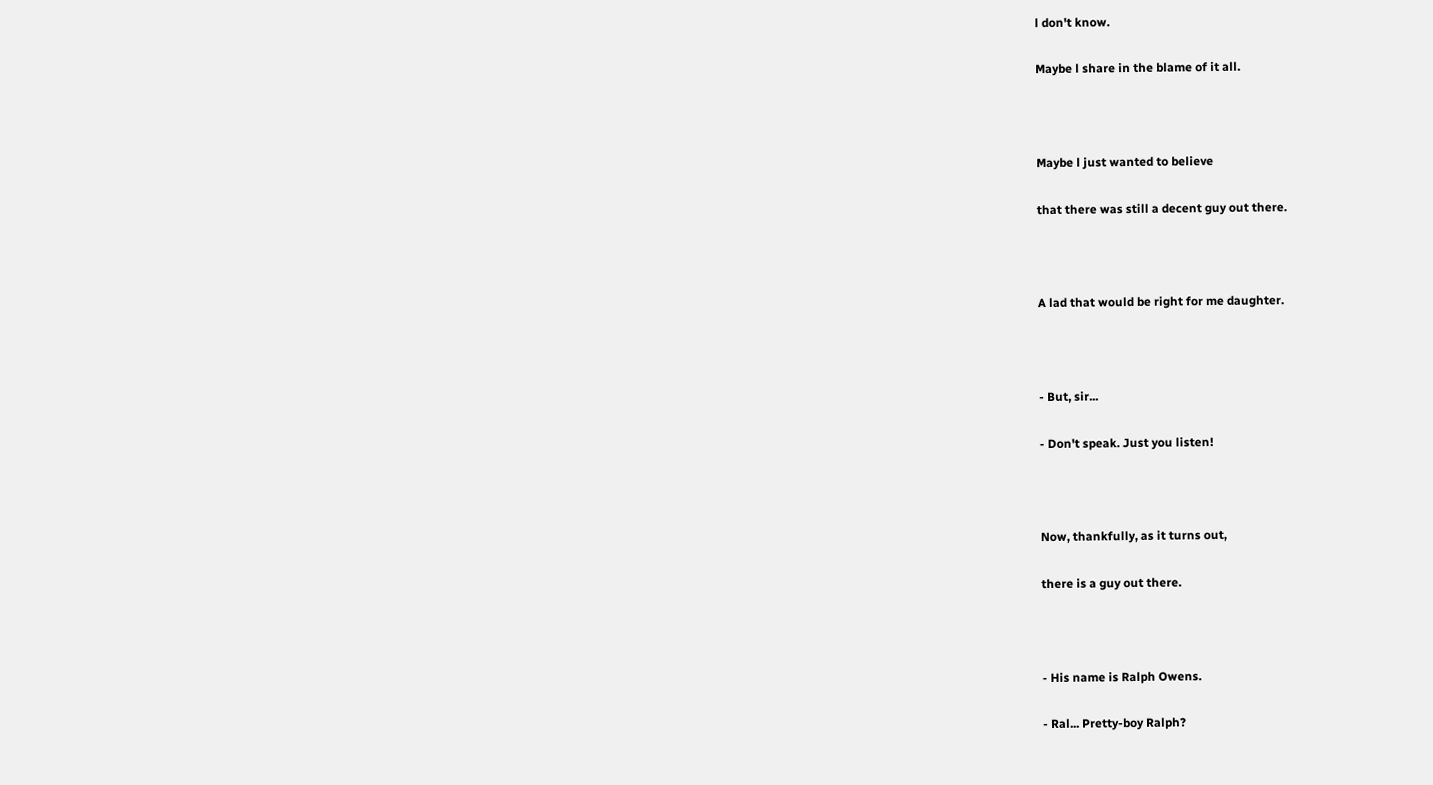l don't know.

Maybe l share in the blame of it all.



Maybe l just wanted to believe

that there was still a decent guy out there.



A lad that would be right for me daughter.



- But, sir...

- Don't speak. Just you listen!



Now, thankfully, as it turns out,

there is a guy out there.



- His name is Ralph Owens.

- Ral... Pretty-boy Ralph?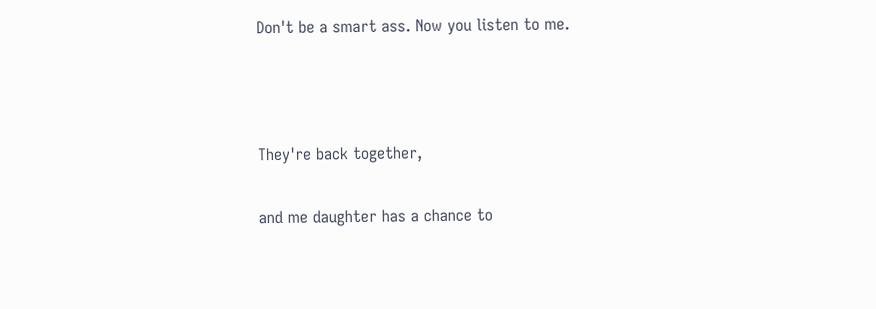Don't be a smart ass. Now you listen to me.



They're back together,

and me daughter has a chance to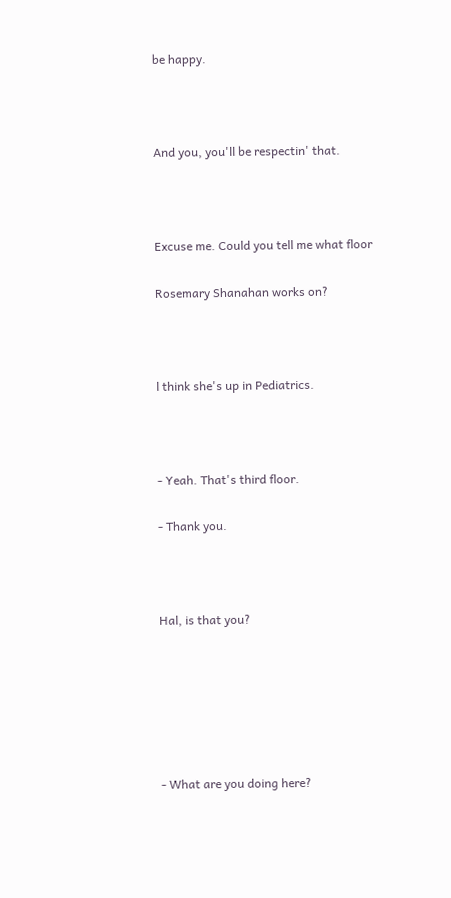be happy.



And you, you'll be respectin' that.



Excuse me. Could you tell me what floor

Rosemary Shanahan works on?



l think she's up in Pediatrics.



- Yeah. That's third floor.

- Thank you.



Hal, is that you?






- What are you doing here?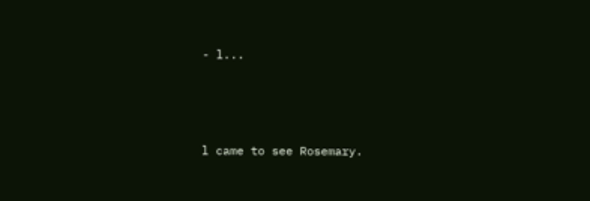- l...



l came to see Rosemary.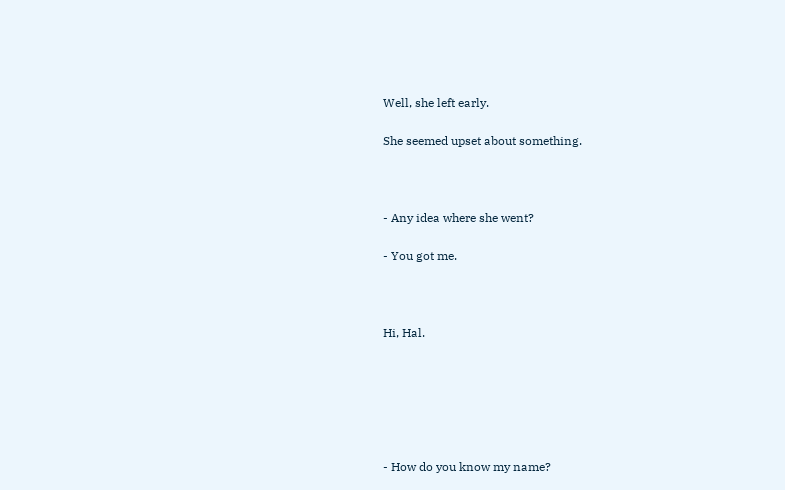Well, she left early.

She seemed upset about something.



- Any idea where she went?

- You got me.



Hi, Hal.






- How do you know my name?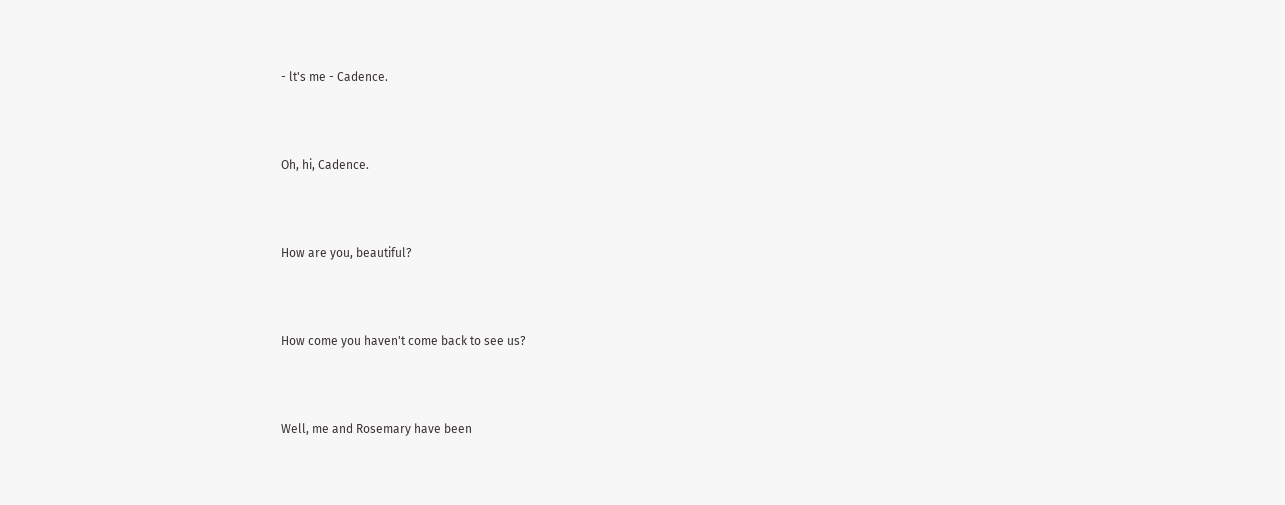- lt's me - Cadence.



Oh, hi, Cadence.



How are you, beautiful?



How come you haven't come back to see us?



Well, me and Rosemary have been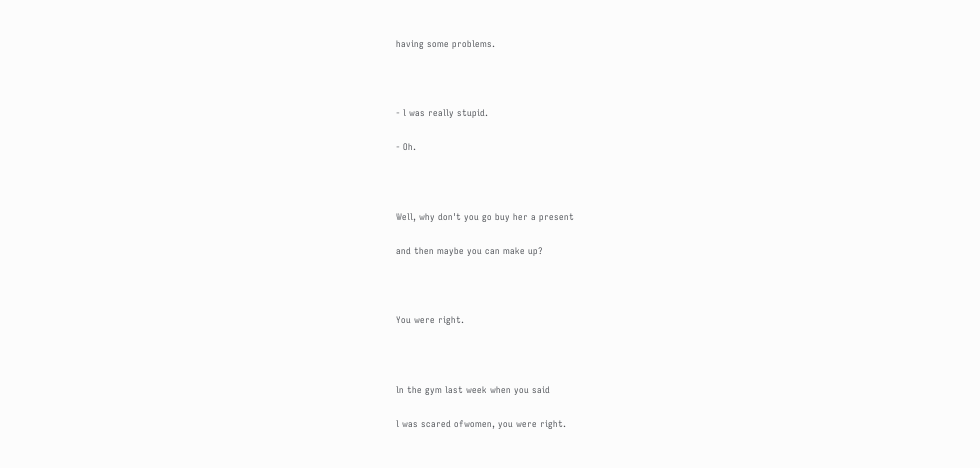having some problems.



- l was really stupid.

- Oh.



Well, why don't you go buy her a present

and then maybe you can make up?



You were right.



ln the gym last week when you said

l was scared ofwomen, you were right.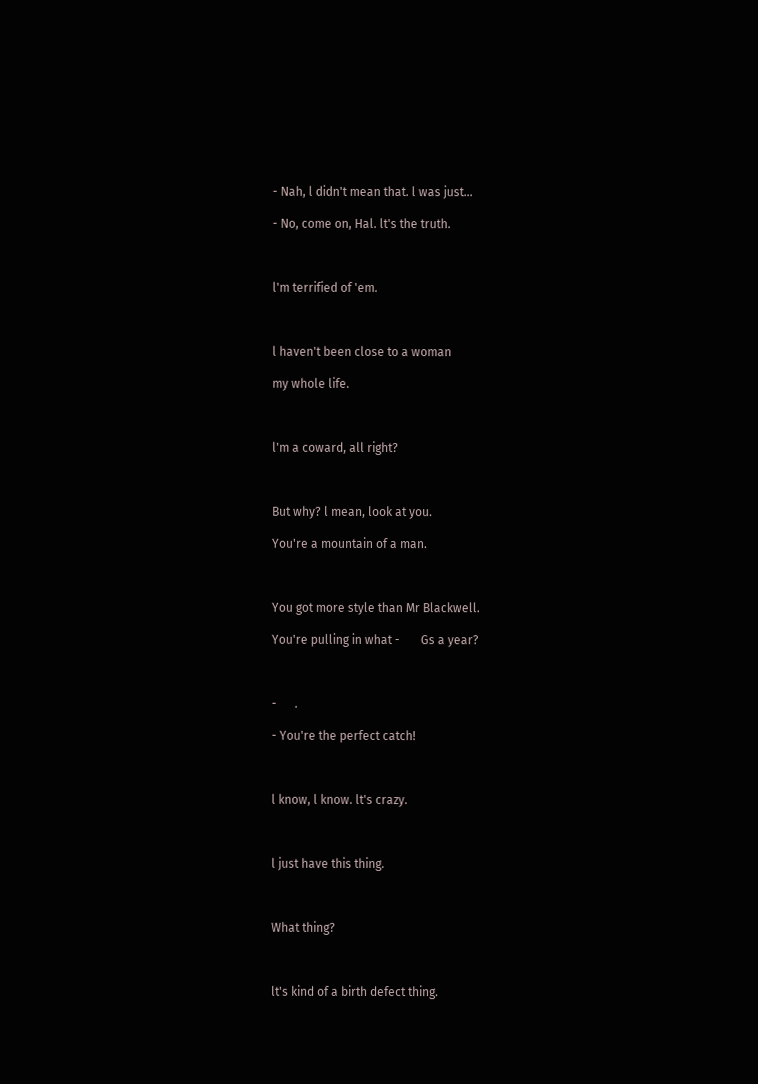- Nah, l didn't mean that. l was just...

- No, come on, Hal. lt's the truth.



l'm terrified of 'em.



l haven't been close to a woman

my whole life.



l'm a coward, all right?



But why? l mean, look at you.

You're a mountain of a man.



You got more style than Mr Blackwell.

You're pulling in what -       Gs a year?



-      .

- You're the perfect catch!



l know, l know. lt's crazy.



l just have this thing.



What thing?



lt's kind of a birth defect thing.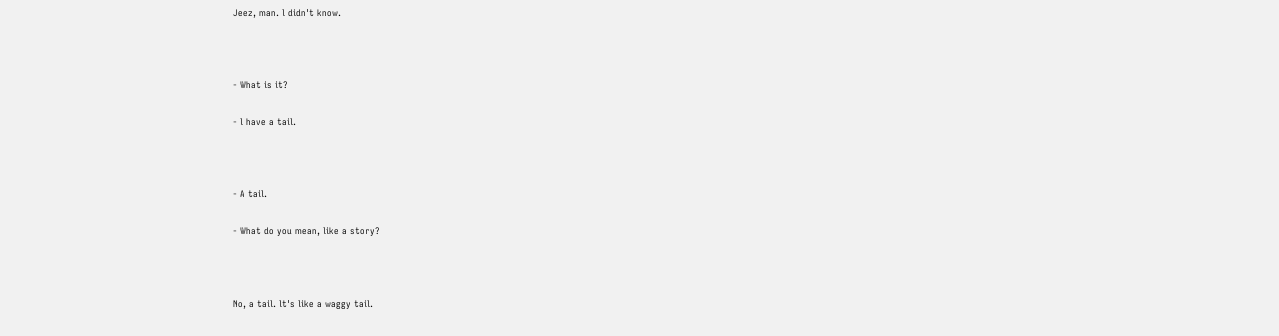Jeez, man. l didn't know.



- What is it?

- l have a tail.



- A tail.

- What do you mean, like a story?



No, a tail. lt's like a waggy tail.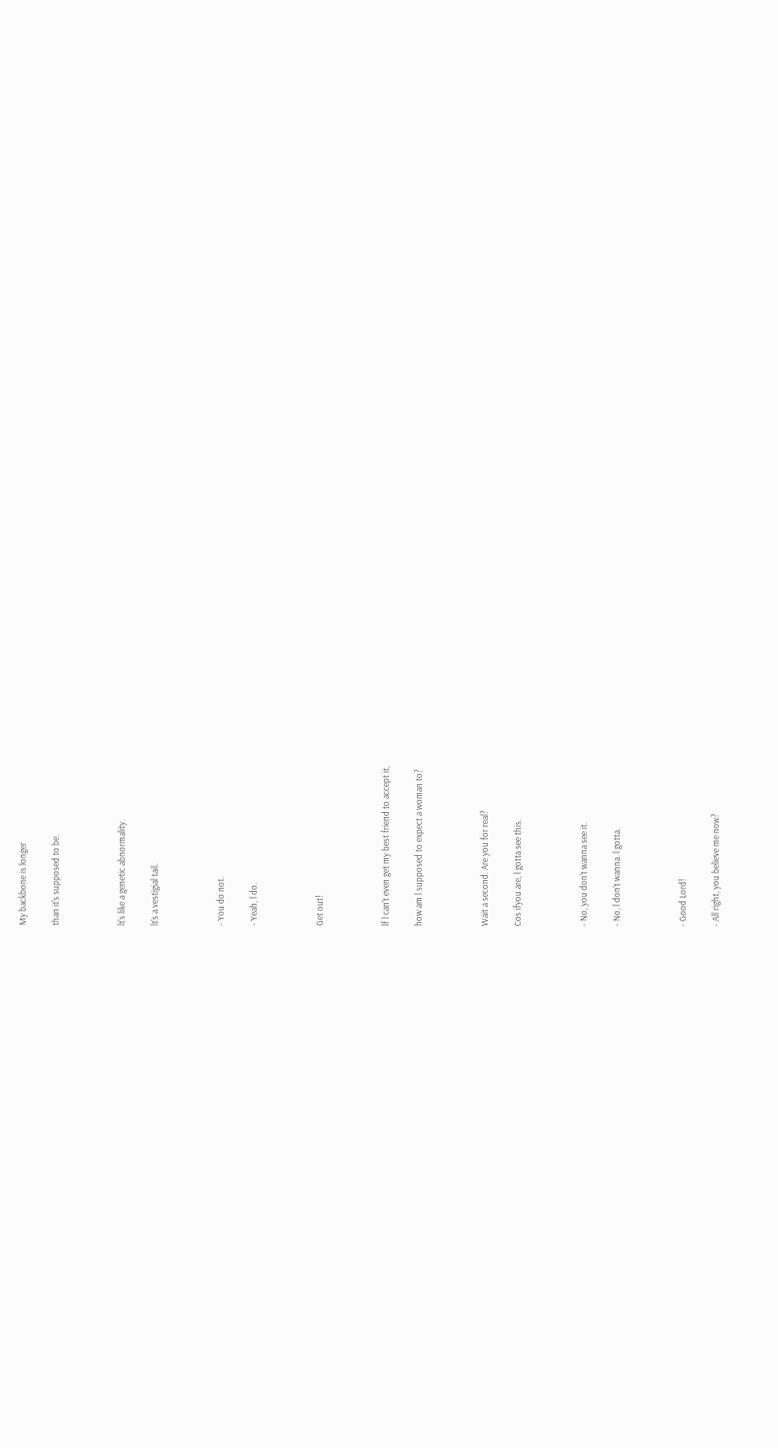My backbone is longer

than it's supposed to be.



lt's like a genetic abnormality.

lt's a vestigial tail.



- You do not.

- Yeah, l do.



Get out!



lf l can't even get my best friend to accept it,

how am l supposed to expect a woman to?



Wait a second. Are you for real?

Cos ifyou are, l gotta see this.



- No, you don't wanna see it.

- No, l don't wanna. l gotta.



- Good Lord!

- All right, you believe me now?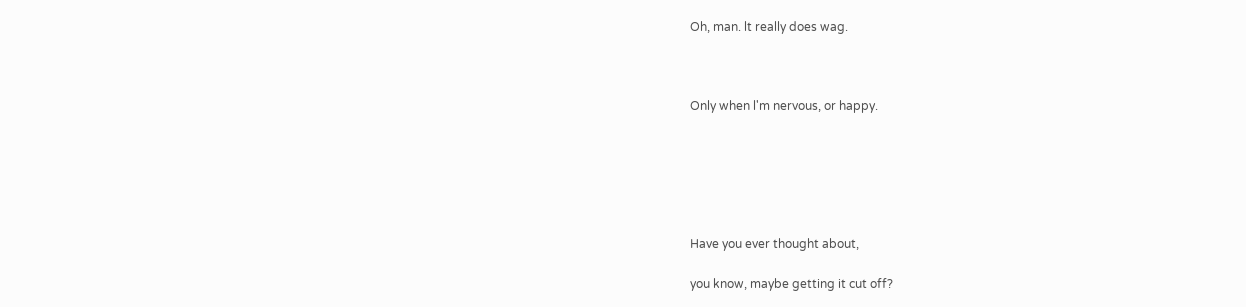Oh, man. lt really does wag.



Only when l'm nervous, or happy.






Have you ever thought about,

you know, maybe getting it cut off?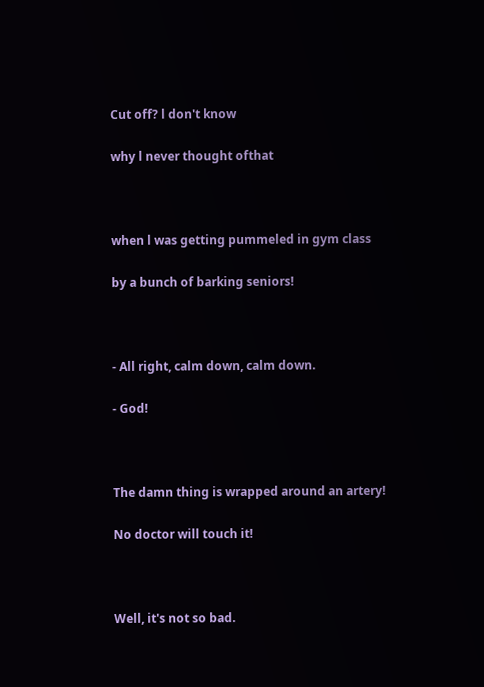Cut off? l don't know

why l never thought ofthat



when l was getting pummeled in gym class

by a bunch of barking seniors!



- All right, calm down, calm down.

- God!



The damn thing is wrapped around an artery!

No doctor will touch it!



Well, it's not so bad.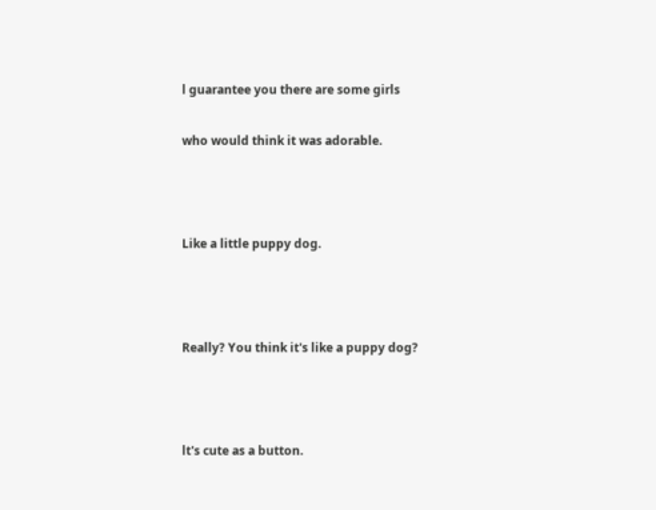l guarantee you there are some girls

who would think it was adorable.



Like a little puppy dog.



Really? You think it's like a puppy dog?



lt's cute as a button.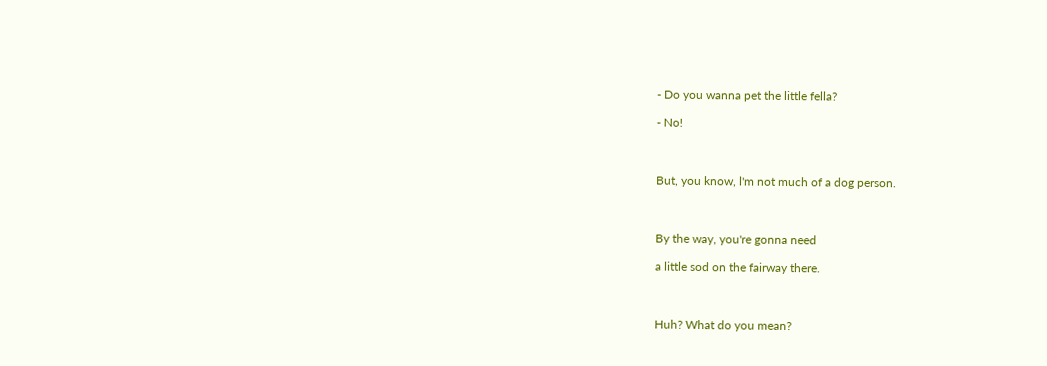- Do you wanna pet the little fella?

- No!



But, you know, l'm not much of a dog person.



By the way, you're gonna need

a little sod on the fairway there.



Huh? What do you mean?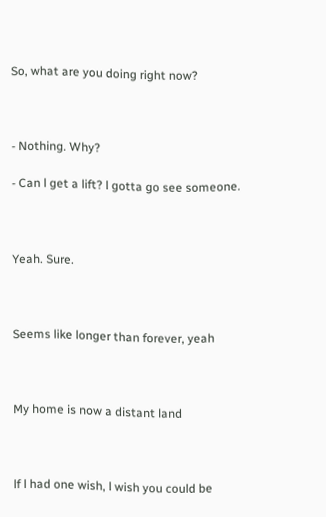So, what are you doing right now?



- Nothing. Why?

- Can l get a lift? l gotta go see someone.



Yeah. Sure.



Seems like longer than forever, yeah



My home is now a distant land



lf l had one wish, l wish you could be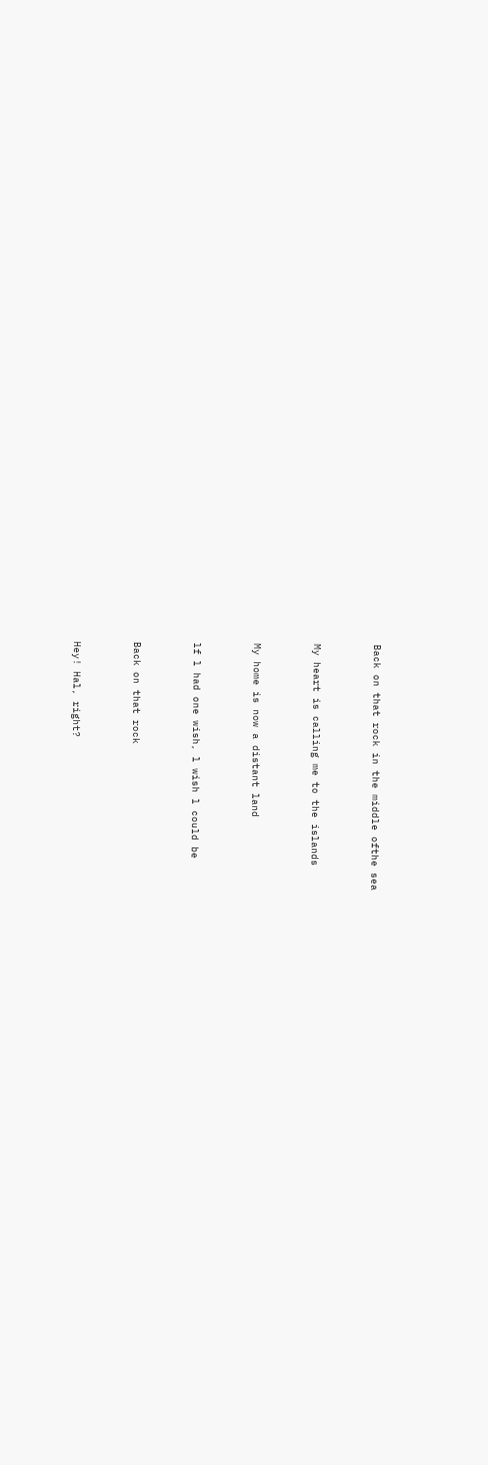Back on that rock in the middle ofthe sea



My heart is calling me to the islands



My home is now a distant land



lf l had one wish, l wish l could be



Back on that rock



Hey! Hal, right?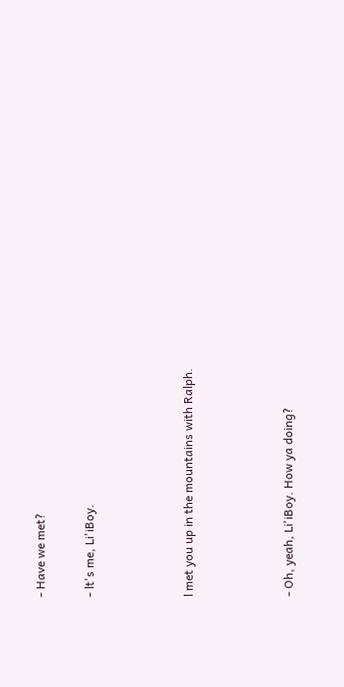- Have we met?

- lt's me, Li'iBoy.



l met you up in the mountains with Ralph.



- Oh, yeah, Li'iBoy. How ya doing?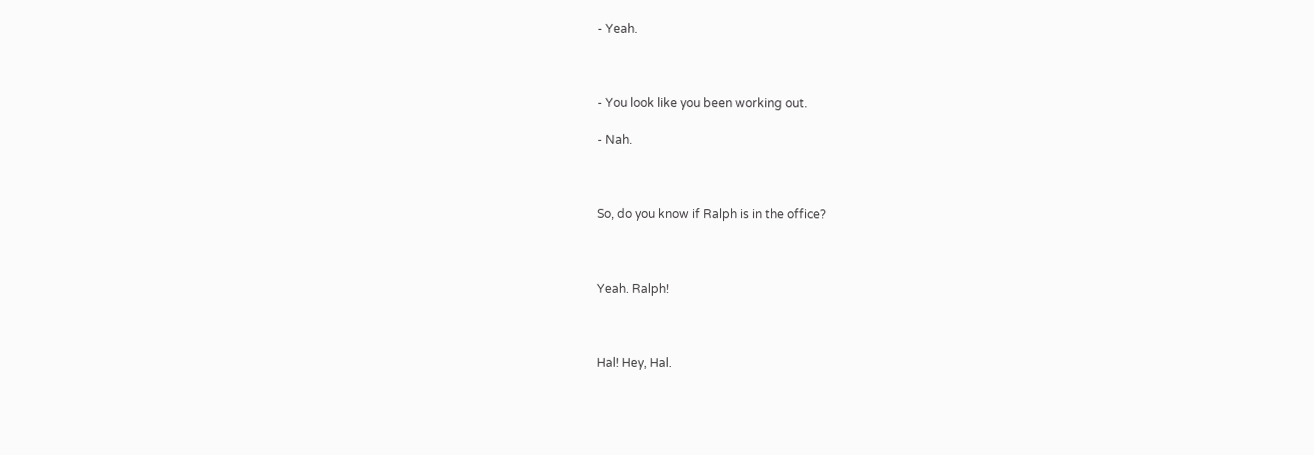- Yeah.



- You look like you been working out.

- Nah.



So, do you know if Ralph is in the office?



Yeah. Ralph!



Hal! Hey, Hal.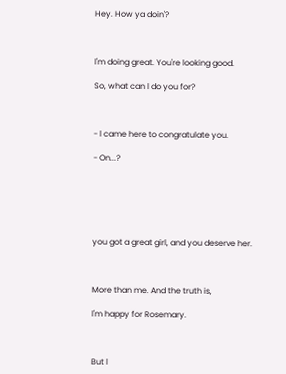Hey. How ya doin'?



l'm doing great. You're looking good.

So, what can l do you for?



- l came here to congratulate you.

- On...?






you got a great girl, and you deserve her.



More than me. And the truth is,

l'm happy for Rosemary.



But l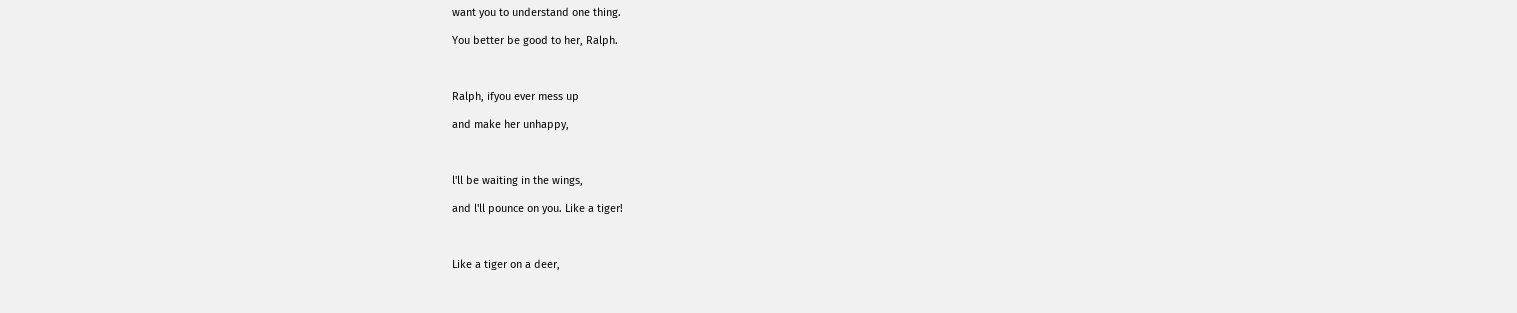want you to understand one thing.

You better be good to her, Ralph.



Ralph, ifyou ever mess up

and make her unhappy,



l'll be waiting in the wings,

and l'll pounce on you. Like a tiger!



Like a tiger on a deer,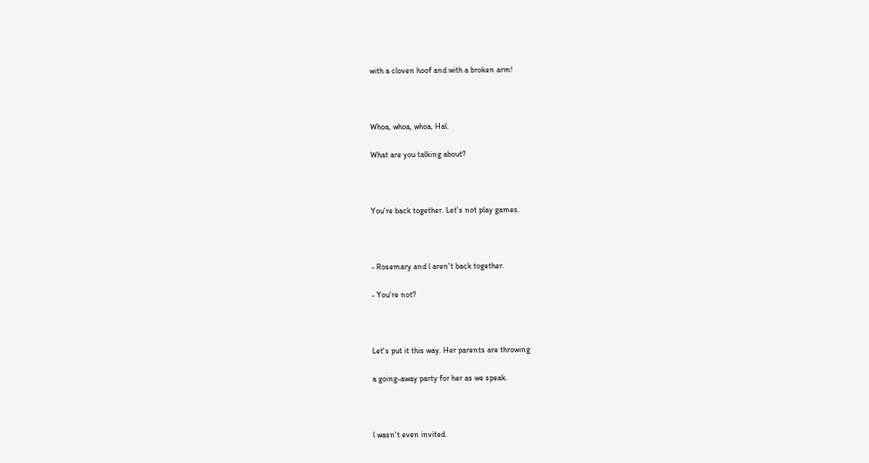with a cloven hoof and with a broken arm!



Whoa, whoa, whoa, Hal.

What are you talking about?



You're back together. Let's not play games.



- Rosemary and l aren't back together.

- You're not?



Let's put it this way. Her parents are throwing

a going-away party for her as we speak.



l wasn't even invited.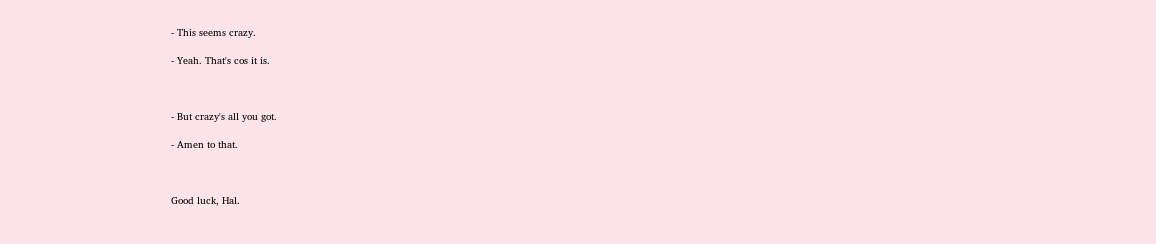- This seems crazy.

- Yeah. That's cos it is.



- But crazy's all you got.

- Amen to that.



Good luck, Hal.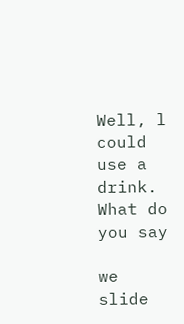Well, l could use a drink. What do you say

we slide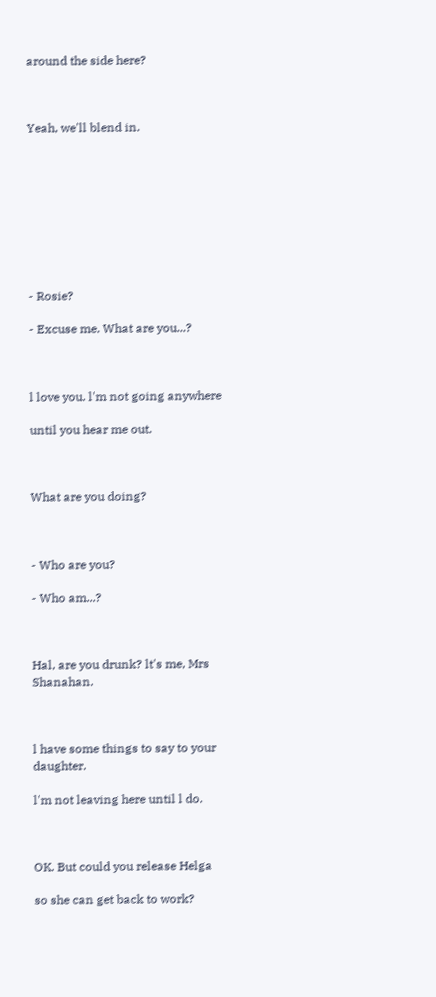around the side here?



Yeah, we'll blend in.









- Rosie?

- Excuse me. What are you...?



l love you. l'm not going anywhere

until you hear me out.



What are you doing?



- Who are you?

- Who am...?



Hal, are you drunk? lt's me, Mrs Shanahan.



l have some things to say to your daughter.

l'm not leaving here until l do.



OK. But could you release Helga

so she can get back to work?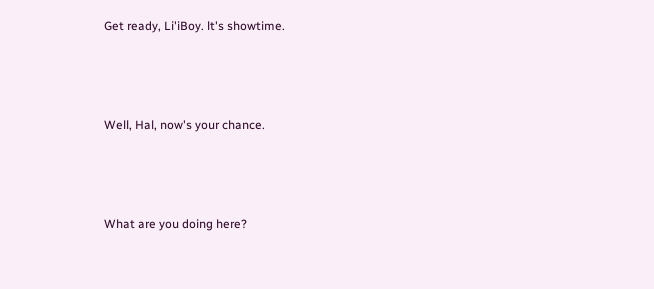Get ready, Li'iBoy. lt's showtime.



Well, Hal, now's your chance.



What are you doing here?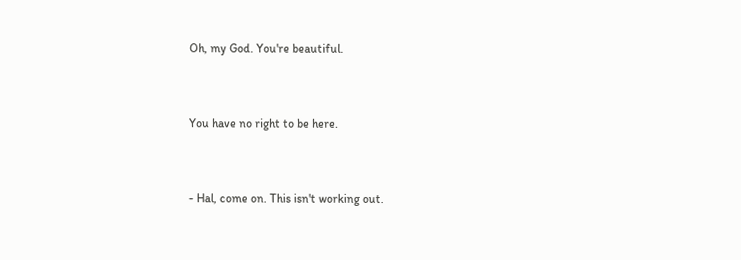Oh, my God. You're beautiful.



You have no right to be here.



- Hal, come on. This isn't working out.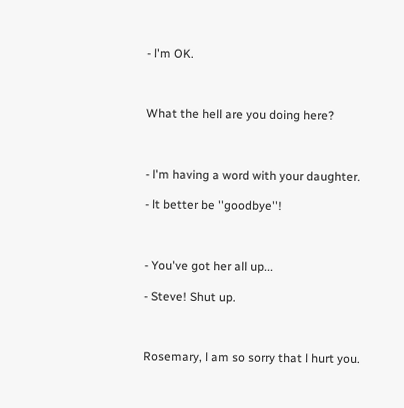- l'm OK.



What the hell are you doing here?



- l'm having a word with your daughter.

- lt better be ''goodbye''!



- You've got her all up...

- Steve! Shut up.



Rosemary, l am so sorry that l hurt you.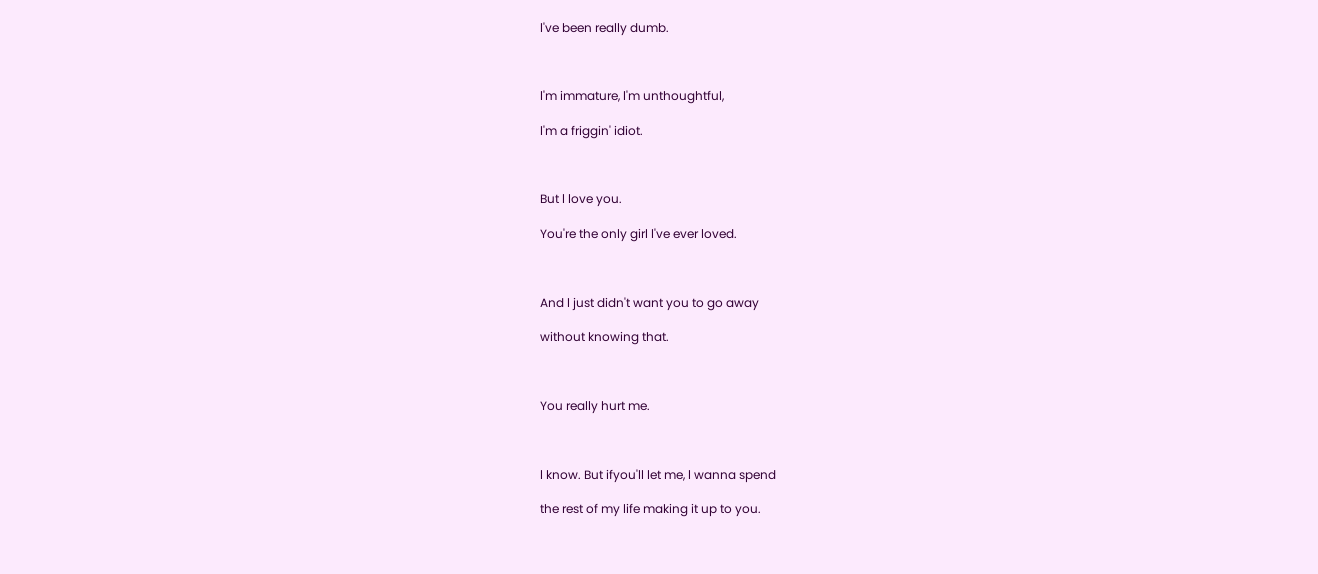l've been really dumb.



l'm immature, l'm unthoughtful,

l'm a friggin' idiot.



But l love you.

You're the only girl l've ever loved.



And l just didn't want you to go away

without knowing that.



You really hurt me.



l know. But ifyou'll let me, l wanna spend

the rest of my life making it up to you.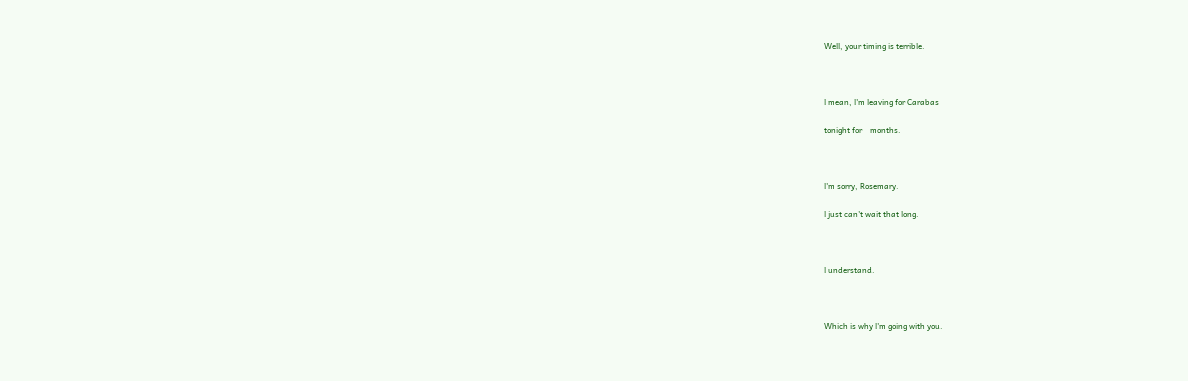Well, your timing is terrible.



l mean, l'm leaving for Carabas

tonight for    months.



l'm sorry, Rosemary.

l just can't wait that long.



l understand.



Which is why l'm going with you.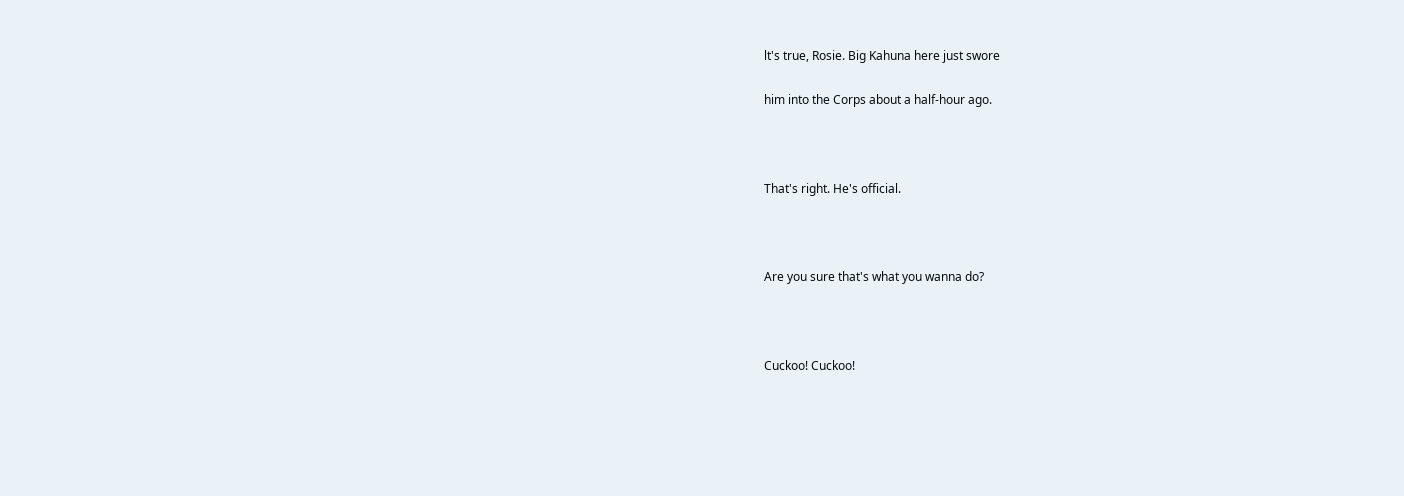lt's true, Rosie. Big Kahuna here just swore

him into the Corps about a half-hour ago.



That's right. He's official.



Are you sure that's what you wanna do?



Cuckoo! Cuckoo!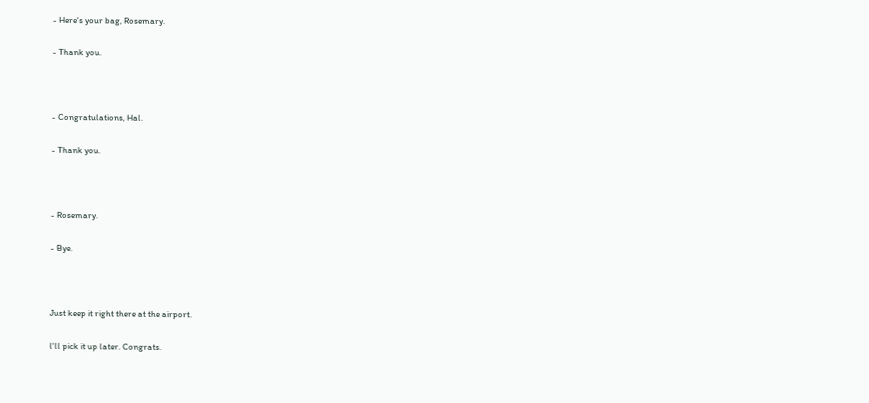- Here's your bag, Rosemary.

- Thank you.



- Congratulations, Hal.

- Thank you.



- Rosemary.

- Bye.



Just keep it right there at the airport.

l'll pick it up later. Congrats.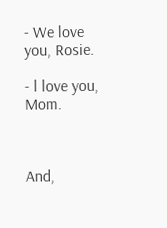- We love you, Rosie.

- l love you, Mom.



And,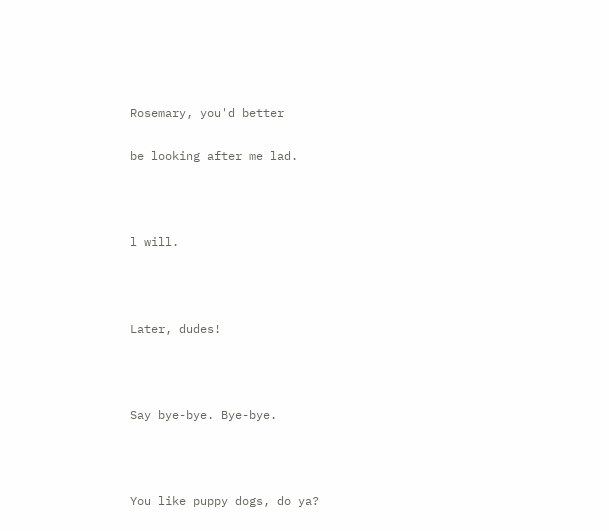Rosemary, you'd better

be looking after me lad.



l will.



Later, dudes!



Say bye-bye. Bye-bye.



You like puppy dogs, do ya?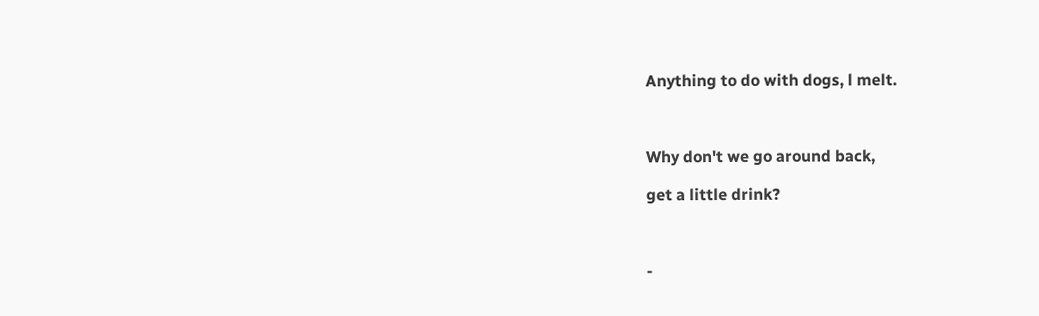Anything to do with dogs, l melt.



Why don't we go around back,

get a little drink?



-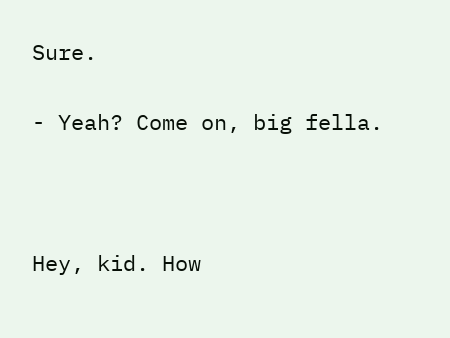Sure.

- Yeah? Come on, big fella.



Hey, kid. How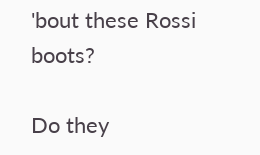'bout these Rossi boots?

Do they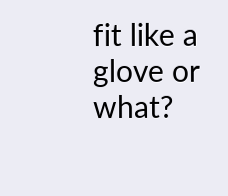fit like a glove or what?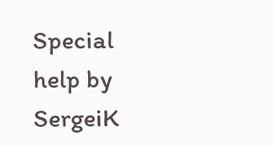Special help by SergeiK